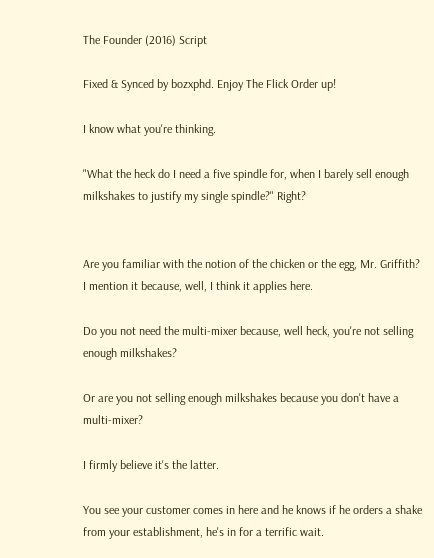The Founder (2016) Script

Fixed & Synced by bozxphd. Enjoy The Flick Order up!

I know what you're thinking.

"What the heck do I need a five spindle for, when I barely sell enough milkshakes to justify my single spindle?" Right?


Are you familiar with the notion of the chicken or the egg, Mr. Griffith? I mention it because, well, I think it applies here.

Do you not need the multi-mixer because, well heck, you're not selling enough milkshakes?

Or are you not selling enough milkshakes because you don't have a multi-mixer?

I firmly believe it's the latter.

You see your customer comes in here and he knows if he orders a shake from your establishment, he's in for a terrific wait.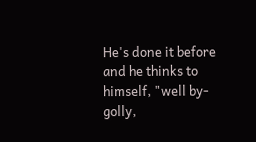He's done it before and he thinks to himself, "well by-golly,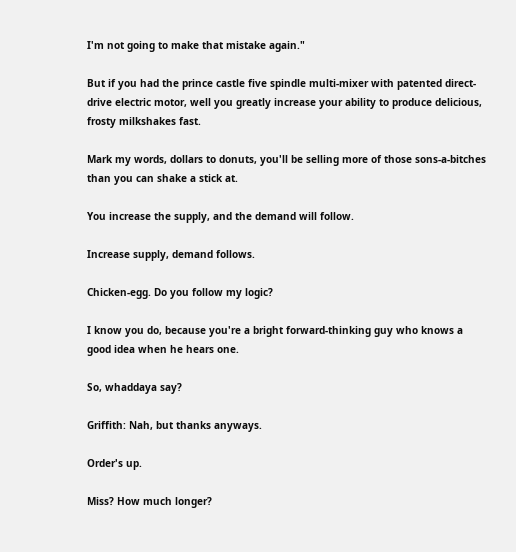I'm not going to make that mistake again."

But if you had the prince castle five spindle multi-mixer with patented direct-drive electric motor, well you greatly increase your ability to produce delicious, frosty milkshakes fast.

Mark my words, dollars to donuts, you'll be selling more of those sons-a-bitches than you can shake a stick at.

You increase the supply, and the demand will follow.

Increase supply, demand follows.

Chicken-egg. Do you follow my logic?

I know you do, because you're a bright forward-thinking guy who knows a good idea when he hears one.

So, whaddaya say?

Griffith: Nah, but thanks anyways.

Order's up.

Miss? How much longer?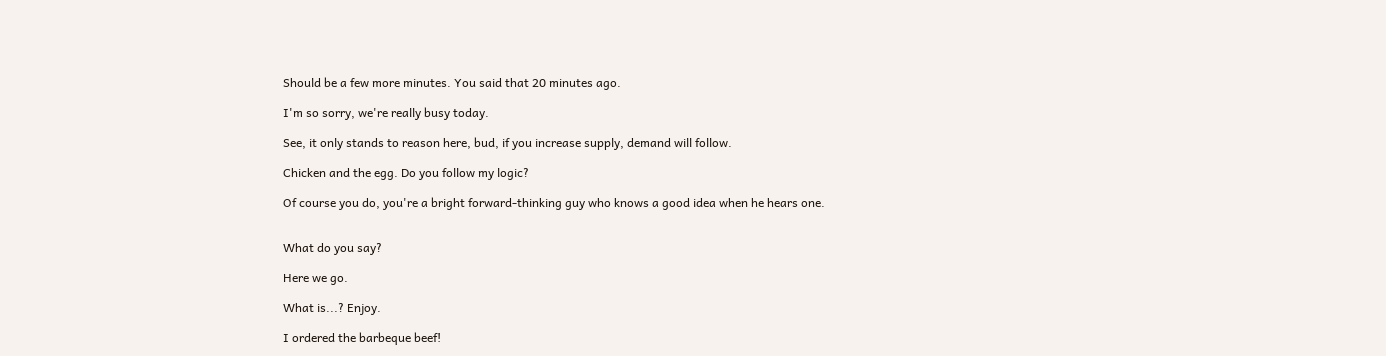Should be a few more minutes. You said that 20 minutes ago.

I'm so sorry, we're really busy today.

See, it only stands to reason here, bud, if you increase supply, demand will follow.

Chicken and the egg. Do you follow my logic?

Of course you do, you're a bright forward-thinking guy who knows a good idea when he hears one.


What do you say?

Here we go.

What is...? Enjoy.

I ordered the barbeque beef!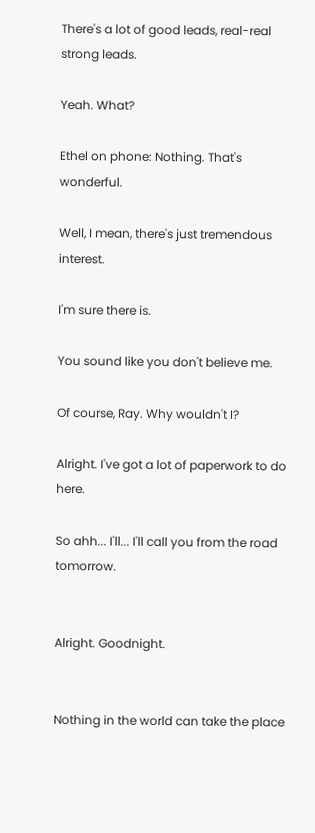There's a lot of good leads, real-real strong leads.

Yeah. What?

Ethel on phone: Nothing. That's wonderful.

Well, I mean, there's just tremendous interest.

I'm sure there is.

You sound like you don't believe me.

Of course, Ray. Why wouldn't I?

Alright. I've got a lot of paperwork to do here.

So ahh... I'll... I'll call you from the road tomorrow.


Alright. Goodnight.


Nothing in the world can take the place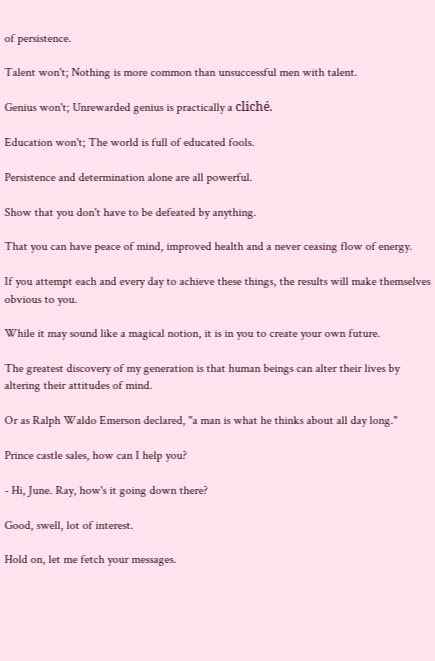of persistence.

Talent won't; Nothing is more common than unsuccessful men with talent.

Genius won't; Unrewarded genius is practically a cliché.

Education won't; The world is full of educated fools.

Persistence and determination alone are all powerful.

Show that you don't have to be defeated by anything.

That you can have peace of mind, improved health and a never ceasing flow of energy.

If you attempt each and every day to achieve these things, the results will make themselves obvious to you.

While it may sound like a magical notion, it is in you to create your own future.

The greatest discovery of my generation is that human beings can alter their lives by altering their attitudes of mind.

Or as Ralph Waldo Emerson declared, "a man is what he thinks about all day long."

Prince castle sales, how can I help you?

- Hi, June. Ray, how's it going down there?

Good, swell, lot of interest.

Hold on, let me fetch your messages.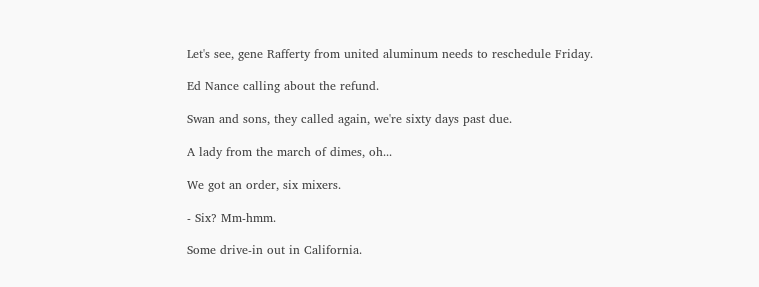Let's see, gene Rafferty from united aluminum needs to reschedule Friday.

Ed Nance calling about the refund.

Swan and sons, they called again, we're sixty days past due.

A lady from the march of dimes, oh...

We got an order, six mixers.

- Six? Mm-hmm.

Some drive-in out in California.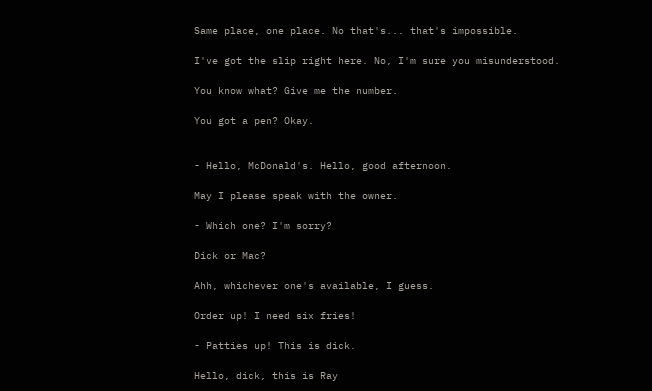Same place, one place. No that's... that's impossible.

I've got the slip right here. No, I'm sure you misunderstood.

You know what? Give me the number.

You got a pen? Okay.


- Hello, McDonald's. Hello, good afternoon.

May I please speak with the owner.

- Which one? I'm sorry?

Dick or Mac?

Ahh, whichever one's available, I guess.

Order up! I need six fries!

- Patties up! This is dick.

Hello, dick, this is Ray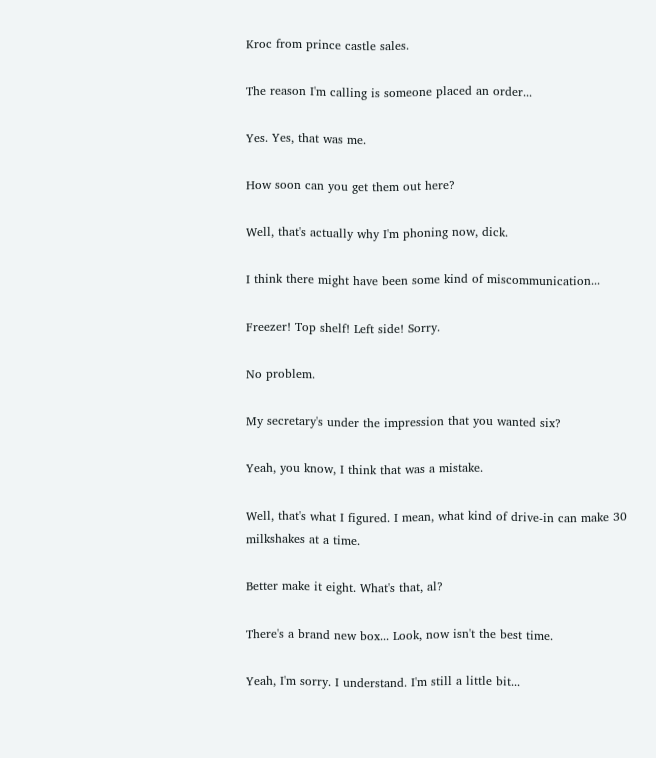Kroc from prince castle sales.

The reason I'm calling is someone placed an order...

Yes. Yes, that was me.

How soon can you get them out here?

Well, that's actually why I'm phoning now, dick.

I think there might have been some kind of miscommunication...

Freezer! Top shelf! Left side! Sorry.

No problem.

My secretary's under the impression that you wanted six?

Yeah, you know, I think that was a mistake.

Well, that's what I figured. I mean, what kind of drive-in can make 30 milkshakes at a time.

Better make it eight. What's that, al?

There's a brand new box... Look, now isn't the best time.

Yeah, I'm sorry. I understand. I'm still a little bit...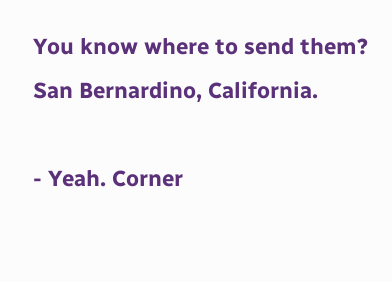You know where to send them? San Bernardino, California.

- Yeah. Corner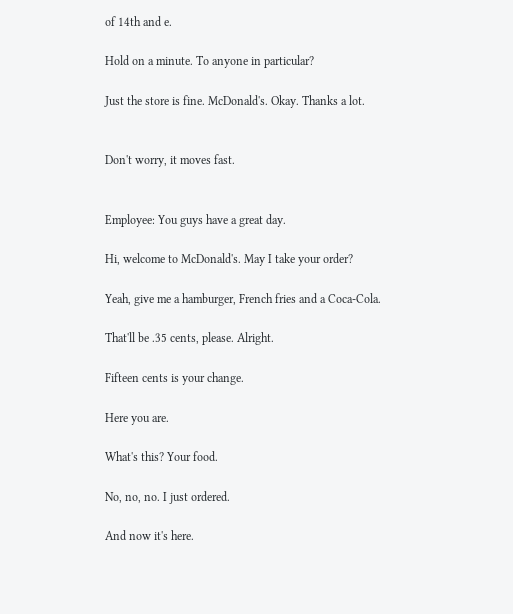of 14th and e.

Hold on a minute. To anyone in particular?

Just the store is fine. McDonald's. Okay. Thanks a lot.


Don't worry, it moves fast.


Employee: You guys have a great day.

Hi, welcome to McDonald's. May I take your order?

Yeah, give me a hamburger, French fries and a Coca-Cola.

That'll be .35 cents, please. Alright.

Fifteen cents is your change.

Here you are.

What's this? Your food.

No, no, no. I just ordered.

And now it's here.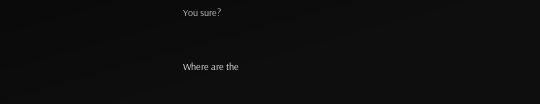You sure?


Where are the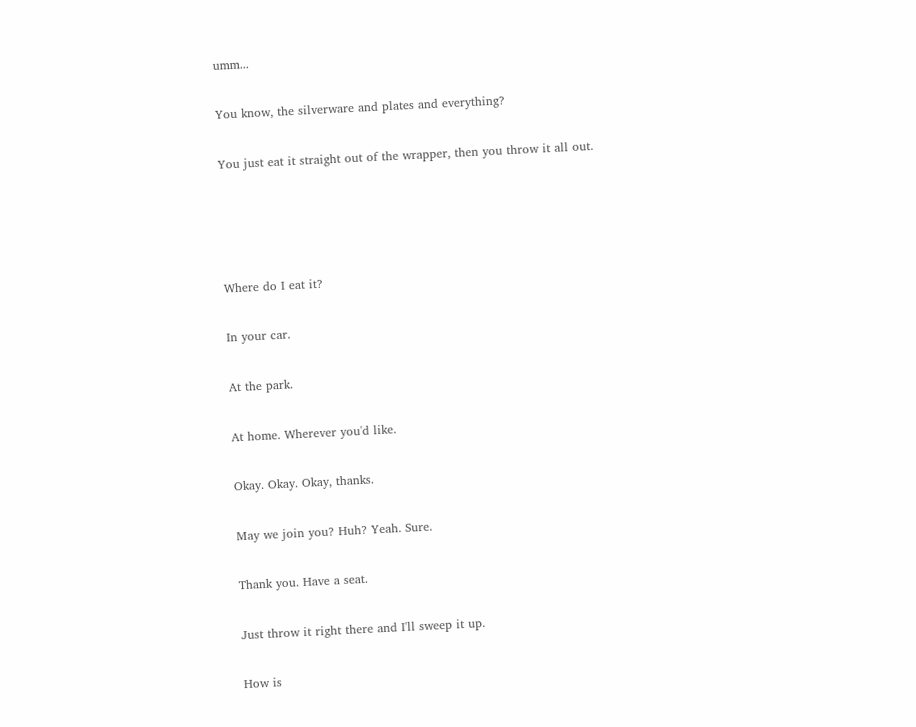umm...

You know, the silverware and plates and everything?

You just eat it straight out of the wrapper, then you throw it all out.




Where do I eat it?

In your car.

At the park.

At home. Wherever you'd like.

Okay. Okay. Okay, thanks.

May we join you? Huh? Yeah. Sure.

Thank you. Have a seat.

Just throw it right there and I'll sweep it up.

How is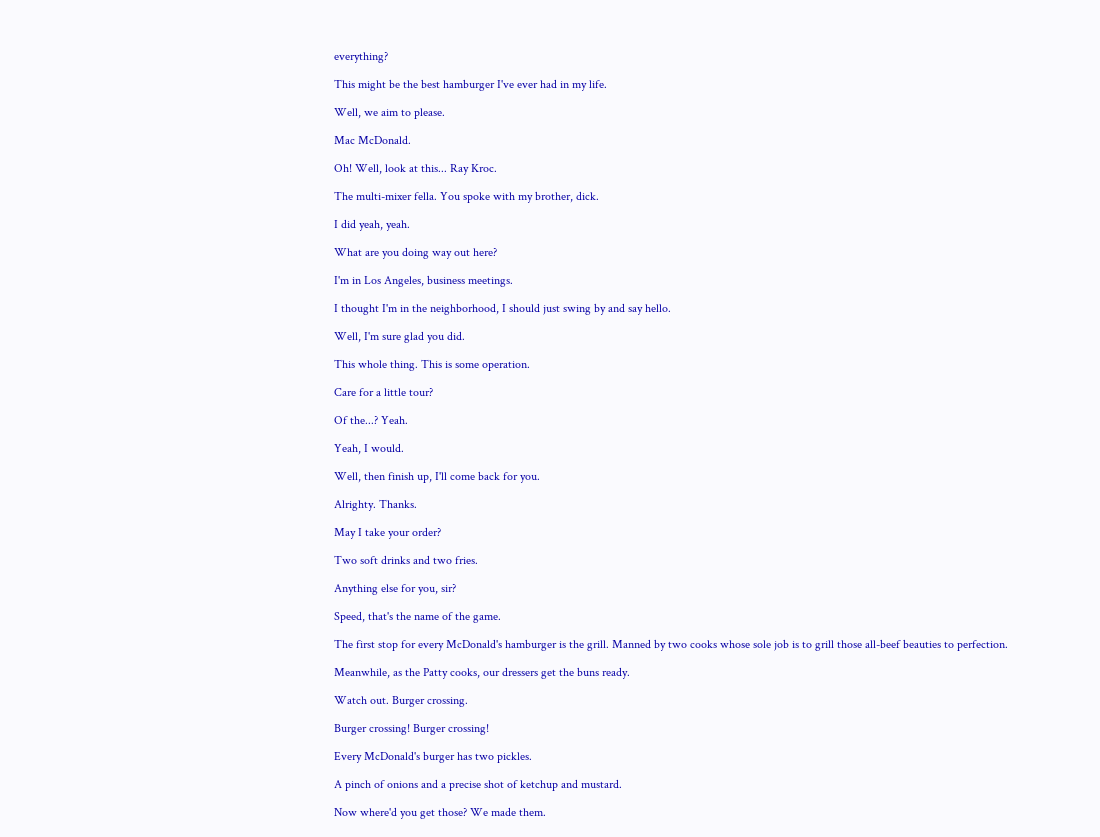everything?

This might be the best hamburger I've ever had in my life.

Well, we aim to please.

Mac McDonald.

Oh! Well, look at this... Ray Kroc.

The multi-mixer fella. You spoke with my brother, dick.

I did yeah, yeah.

What are you doing way out here?

I'm in Los Angeles, business meetings.

I thought I'm in the neighborhood, I should just swing by and say hello.

Well, I'm sure glad you did.

This whole thing. This is some operation.

Care for a little tour?

Of the...? Yeah.

Yeah, I would.

Well, then finish up, I'll come back for you.

Alrighty. Thanks.

May I take your order?

Two soft drinks and two fries.

Anything else for you, sir?

Speed, that's the name of the game.

The first stop for every McDonald's hamburger is the grill. Manned by two cooks whose sole job is to grill those all-beef beauties to perfection.

Meanwhile, as the Patty cooks, our dressers get the buns ready.

Watch out. Burger crossing.

Burger crossing! Burger crossing!

Every McDonald's burger has two pickles.

A pinch of onions and a precise shot of ketchup and mustard.

Now where'd you get those? We made them.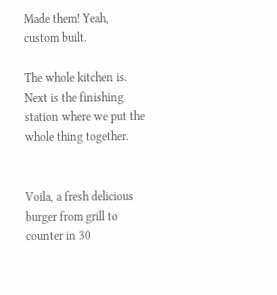Made them! Yeah, custom built.

The whole kitchen is. Next is the finishing station where we put the whole thing together.


Voila, a fresh delicious burger from grill to counter in 30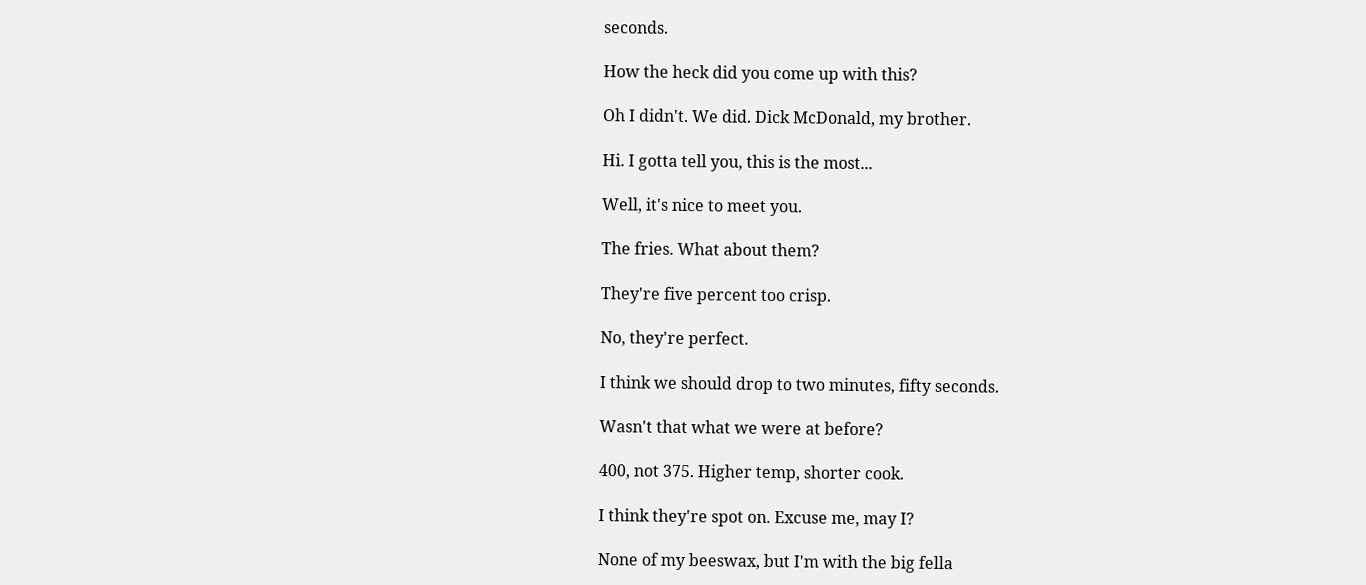seconds.

How the heck did you come up with this?

Oh I didn't. We did. Dick McDonald, my brother.

Hi. I gotta tell you, this is the most...

Well, it's nice to meet you.

The fries. What about them?

They're five percent too crisp.

No, they're perfect.

I think we should drop to two minutes, fifty seconds.

Wasn't that what we were at before?

400, not 375. Higher temp, shorter cook.

I think they're spot on. Excuse me, may I?

None of my beeswax, but I'm with the big fella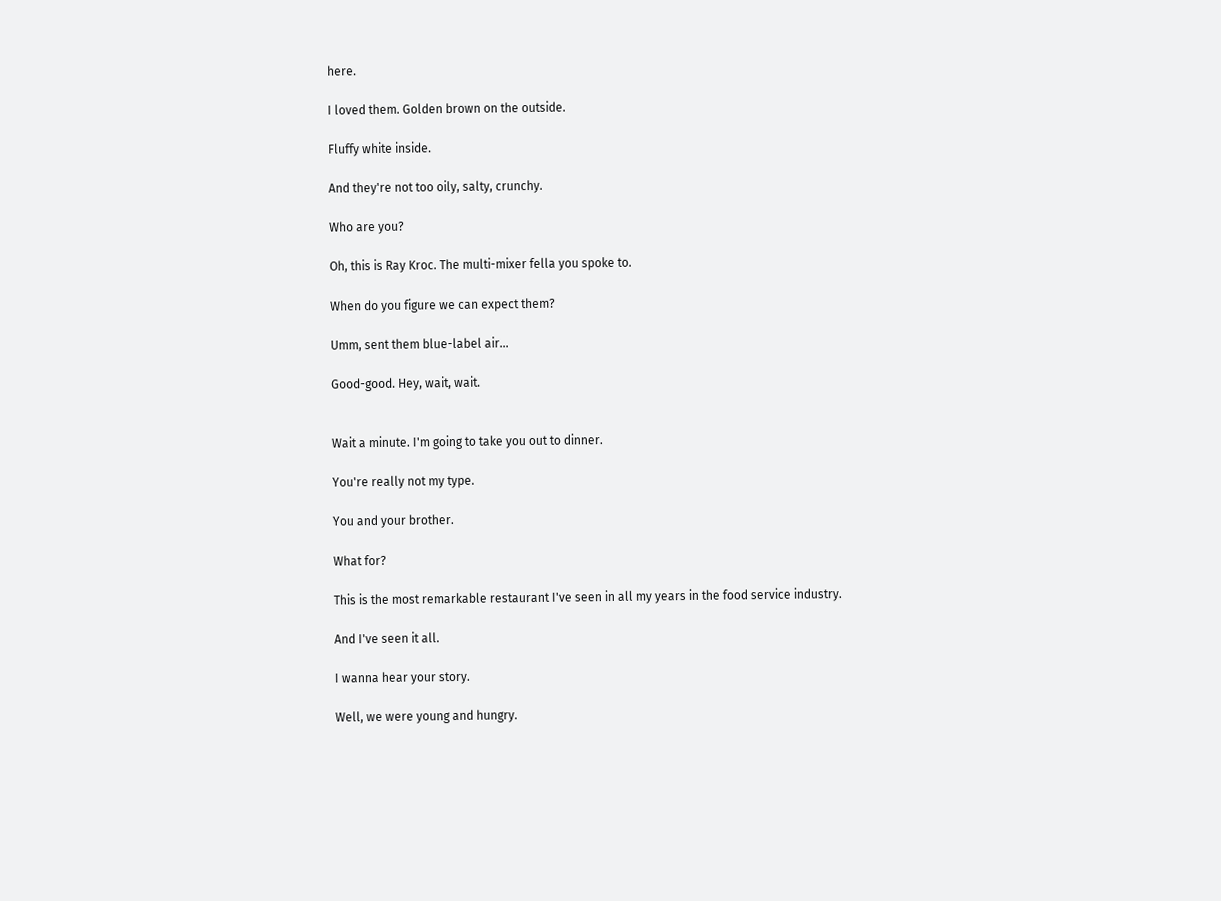here.

I loved them. Golden brown on the outside.

Fluffy white inside.

And they're not too oily, salty, crunchy.

Who are you?

Oh, this is Ray Kroc. The multi-mixer fella you spoke to.

When do you figure we can expect them?

Umm, sent them blue-label air...

Good-good. Hey, wait, wait.


Wait a minute. I'm going to take you out to dinner.

You're really not my type.

You and your brother.

What for?

This is the most remarkable restaurant I've seen in all my years in the food service industry.

And I've seen it all.

I wanna hear your story.

Well, we were young and hungry.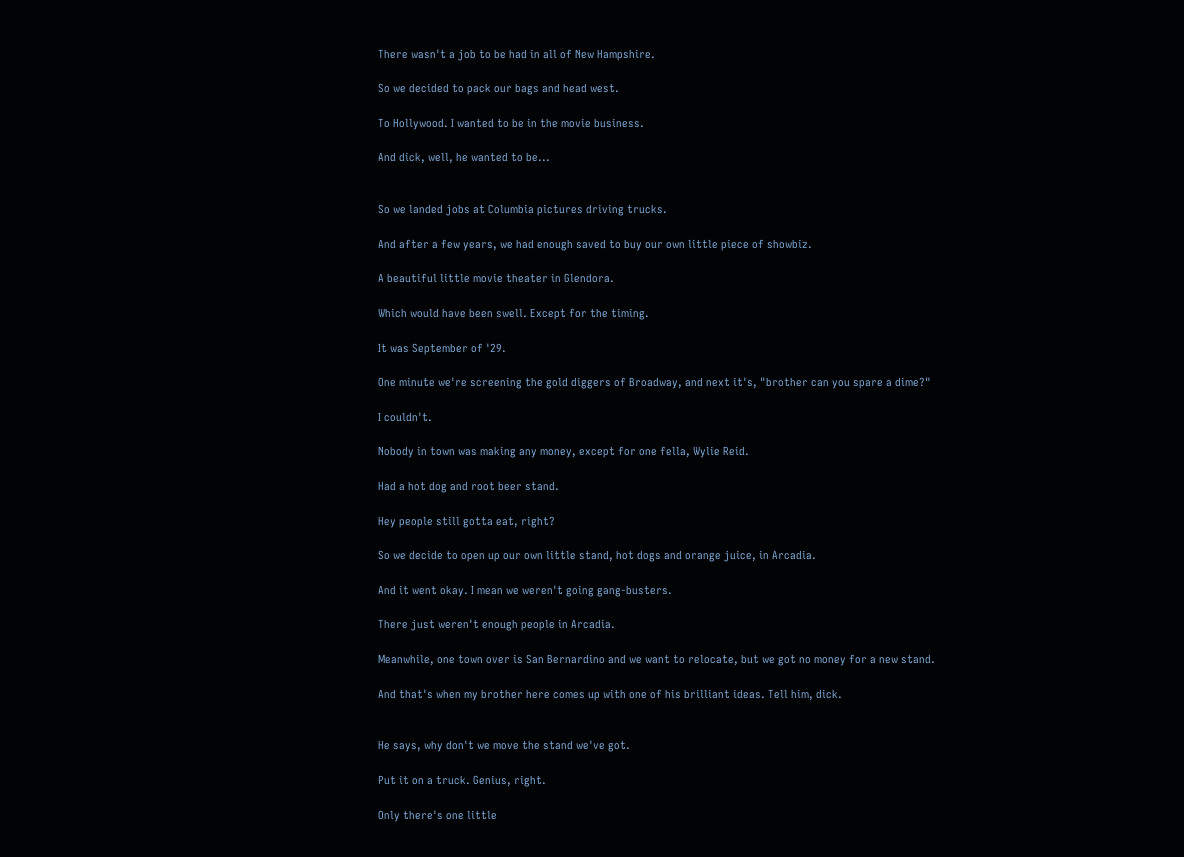There wasn't a job to be had in all of New Hampshire.

So we decided to pack our bags and head west.

To Hollywood. I wanted to be in the movie business.

And dick, well, he wanted to be...


So we landed jobs at Columbia pictures driving trucks.

And after a few years, we had enough saved to buy our own little piece of showbiz.

A beautiful little movie theater in Glendora.

Which would have been swell. Except for the timing.

It was September of '29.

One minute we're screening the gold diggers of Broadway, and next it's, "brother can you spare a dime?"

I couldn't.

Nobody in town was making any money, except for one fella, Wylie Reid.

Had a hot dog and root beer stand.

Hey people still gotta eat, right?

So we decide to open up our own little stand, hot dogs and orange juice, in Arcadia.

And it went okay. I mean we weren't going gang-busters.

There just weren't enough people in Arcadia.

Meanwhile, one town over is San Bernardino and we want to relocate, but we got no money for a new stand.

And that's when my brother here comes up with one of his brilliant ideas. Tell him, dick.


He says, why don't we move the stand we've got.

Put it on a truck. Genius, right.

Only there's one little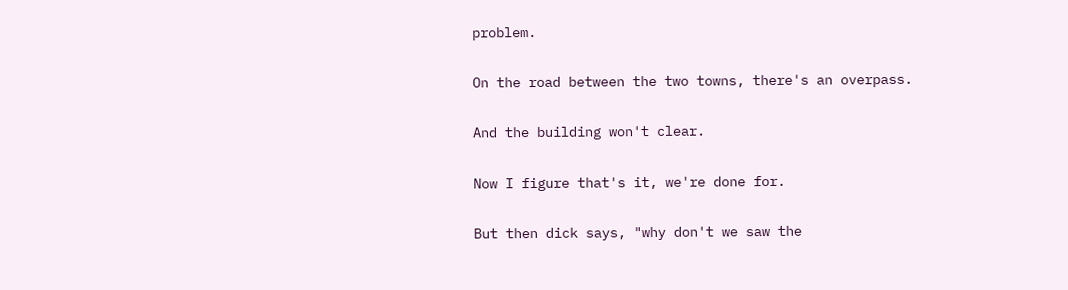problem.

On the road between the two towns, there's an overpass.

And the building won't clear.

Now I figure that's it, we're done for.

But then dick says, "why don't we saw the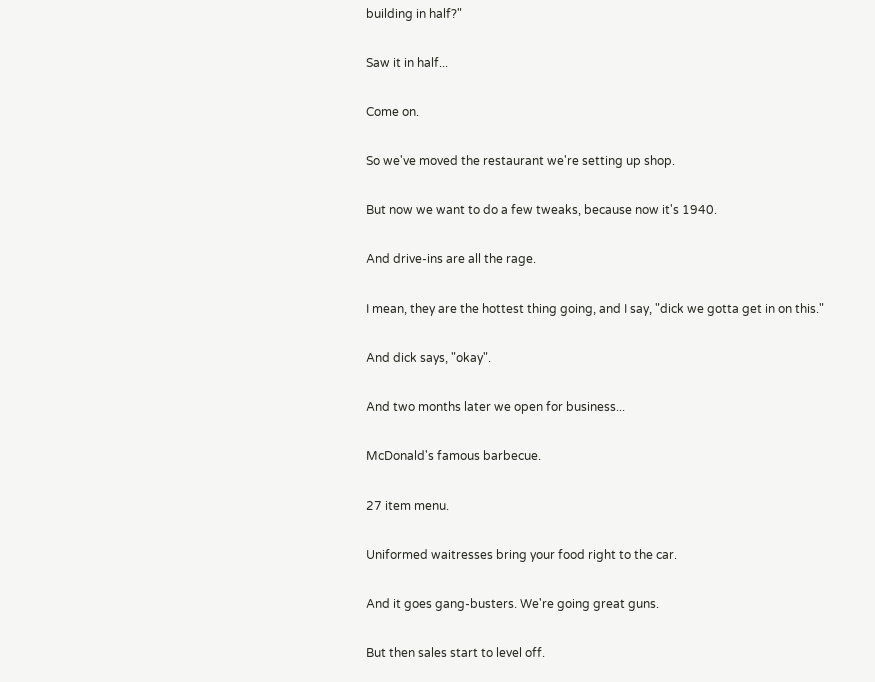building in half?"

Saw it in half...

Come on.

So we've moved the restaurant we're setting up shop.

But now we want to do a few tweaks, because now it's 1940.

And drive-ins are all the rage.

I mean, they are the hottest thing going, and I say, "dick we gotta get in on this."

And dick says, "okay".

And two months later we open for business...

McDonald's famous barbecue.

27 item menu.

Uniformed waitresses bring your food right to the car.

And it goes gang-busters. We're going great guns.

But then sales start to level off.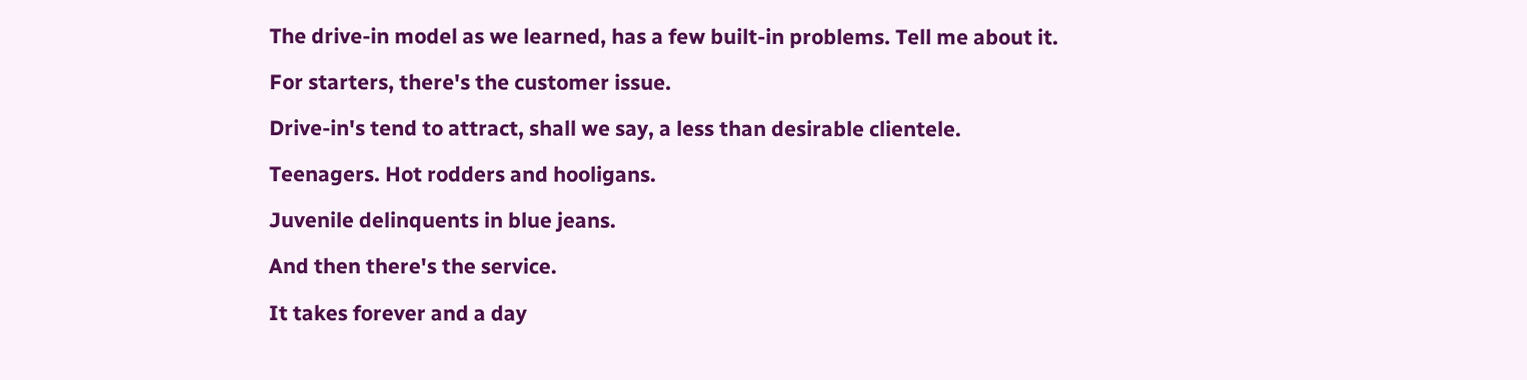The drive-in model as we learned, has a few built-in problems. Tell me about it.

For starters, there's the customer issue.

Drive-in's tend to attract, shall we say, a less than desirable clientele.

Teenagers. Hot rodders and hooligans.

Juvenile delinquents in blue jeans.

And then there's the service.

It takes forever and a day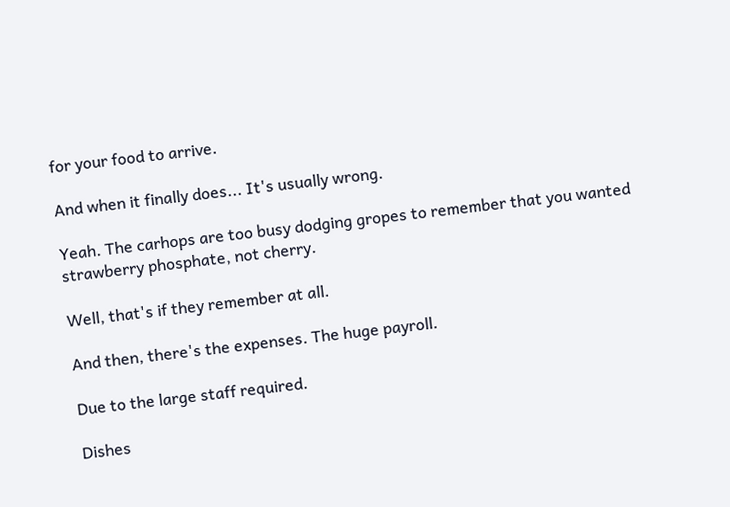for your food to arrive.

And when it finally does... It's usually wrong.

Yeah. The carhops are too busy dodging gropes to remember that you wanted strawberry phosphate, not cherry.

Well, that's if they remember at all.

And then, there's the expenses. The huge payroll.

Due to the large staff required.

Dishes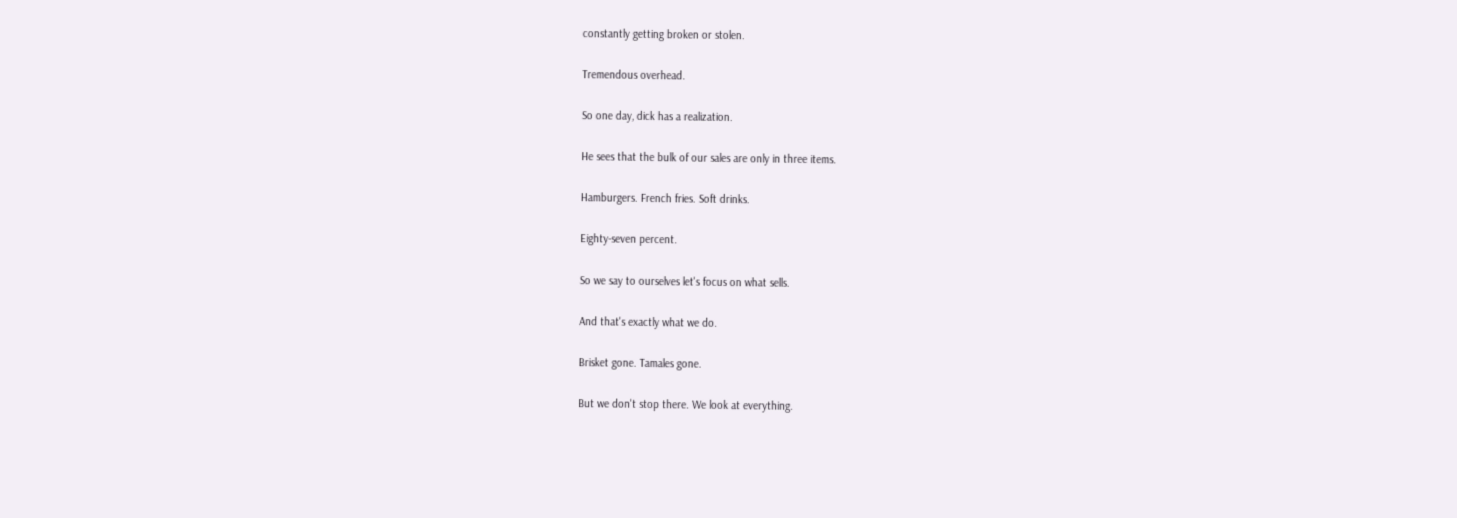constantly getting broken or stolen.

Tremendous overhead.

So one day, dick has a realization.

He sees that the bulk of our sales are only in three items.

Hamburgers. French fries. Soft drinks.

Eighty-seven percent.

So we say to ourselves let's focus on what sells.

And that's exactly what we do.

Brisket gone. Tamales gone.

But we don't stop there. We look at everything.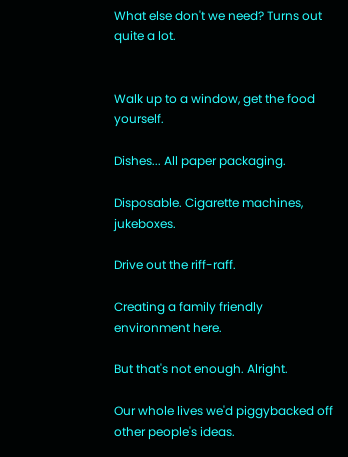What else don't we need? Turns out quite a lot.


Walk up to a window, get the food yourself.

Dishes... All paper packaging.

Disposable. Cigarette machines, jukeboxes.

Drive out the riff-raff.

Creating a family friendly environment here.

But that's not enough. Alright.

Our whole lives we'd piggybacked off other people's ideas.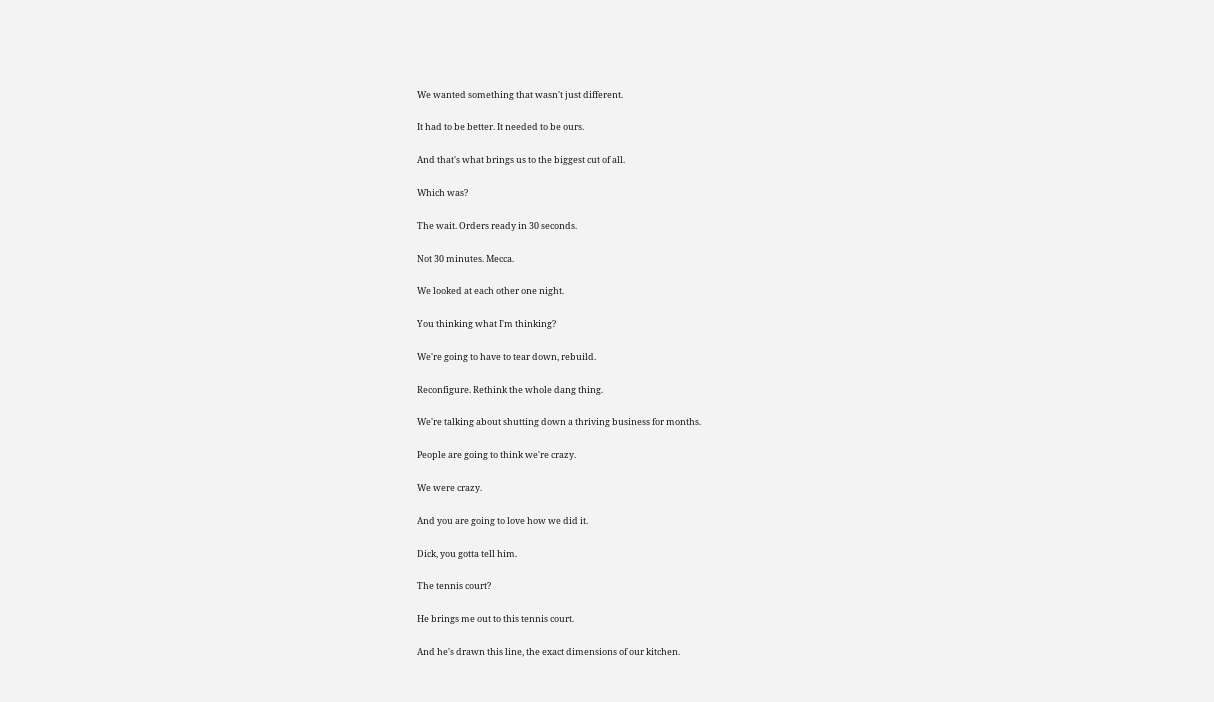We wanted something that wasn't just different.

It had to be better. It needed to be ours.

And that's what brings us to the biggest cut of all.

Which was?

The wait. Orders ready in 30 seconds.

Not 30 minutes. Mecca.

We looked at each other one night.

You thinking what I'm thinking?

We're going to have to tear down, rebuild.

Reconfigure. Rethink the whole dang thing.

We're talking about shutting down a thriving business for months.

People are going to think we're crazy.

We were crazy.

And you are going to love how we did it.

Dick, you gotta tell him.

The tennis court?

He brings me out to this tennis court.

And he's drawn this line, the exact dimensions of our kitchen.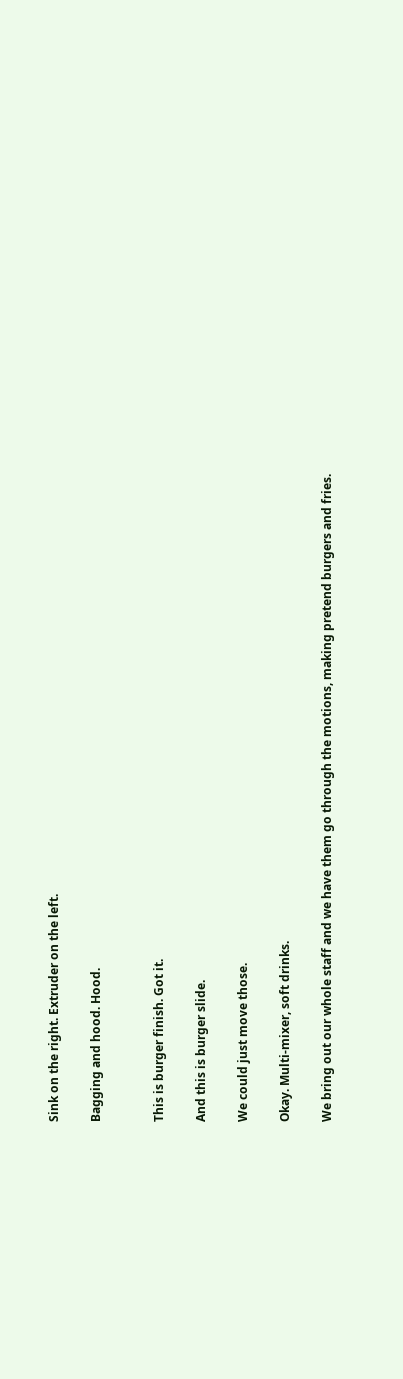Sink on the right. Extruder on the left.

Bagging and hood. Hood.


This is burger finish. Got it.

And this is burger slide.

We could just move those.

Okay. Multi-mixer, soft drinks.

We bring out our whole staff and we have them go through the motions, making pretend burgers and fries.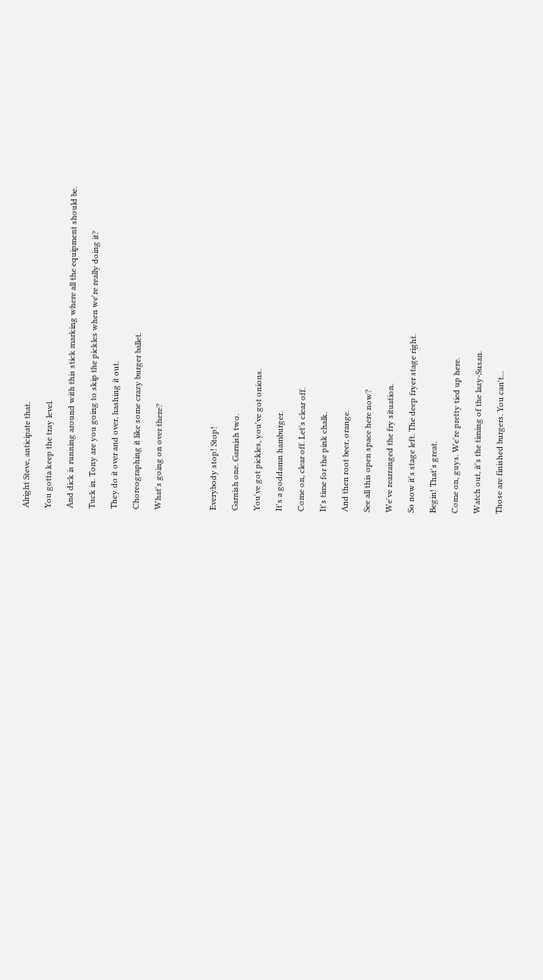Alright Steve, anticipate that.

You gotta keep the tray level.

And dick is running around with this stick marking where all the equipment should be.

Tuck in. Tony are you going to skip the pickles when we're really doing it?

They do it over and over, hashing it out.

Choreographing it like some crazy burger ballet.

What's going on over there?




Everybody stop! Stop!

Garnish one. Garnish two.

You've got pickles, you've got onions.

It's a goddamn hamburger.

Come on, clear off. Let's clear off.

It's time for the pink chalk.

And then root beer, orange.

See all this open space here now?

We've rearranged the fry situation.

So now it's stage left. The deep fryer stage right.

Begin! That's great.

Come on, guys. We're pretty tied up here.

Watch out, it's the timing of the lazy-Susan.

Those are finished burgers. You can't...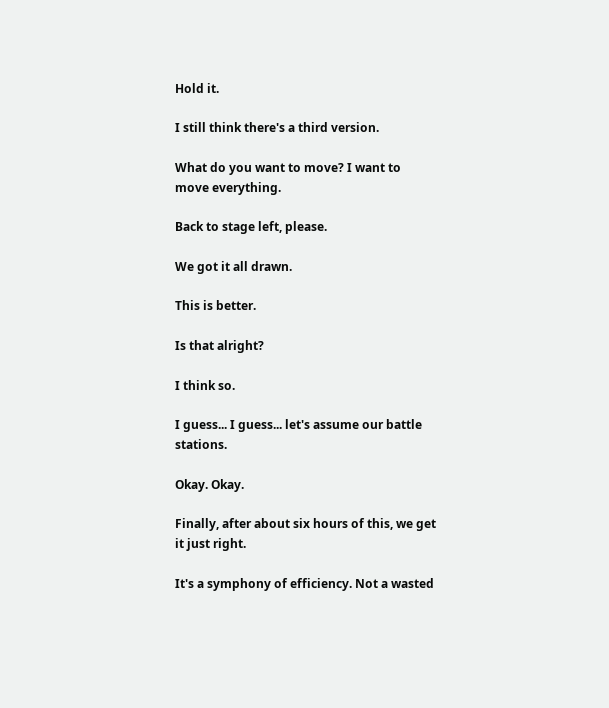Hold it.

I still think there's a third version.

What do you want to move? I want to move everything.

Back to stage left, please.

We got it all drawn.

This is better.

Is that alright?

I think so.

I guess... I guess... let's assume our battle stations.

Okay. Okay.

Finally, after about six hours of this, we get it just right.

It's a symphony of efficiency. Not a wasted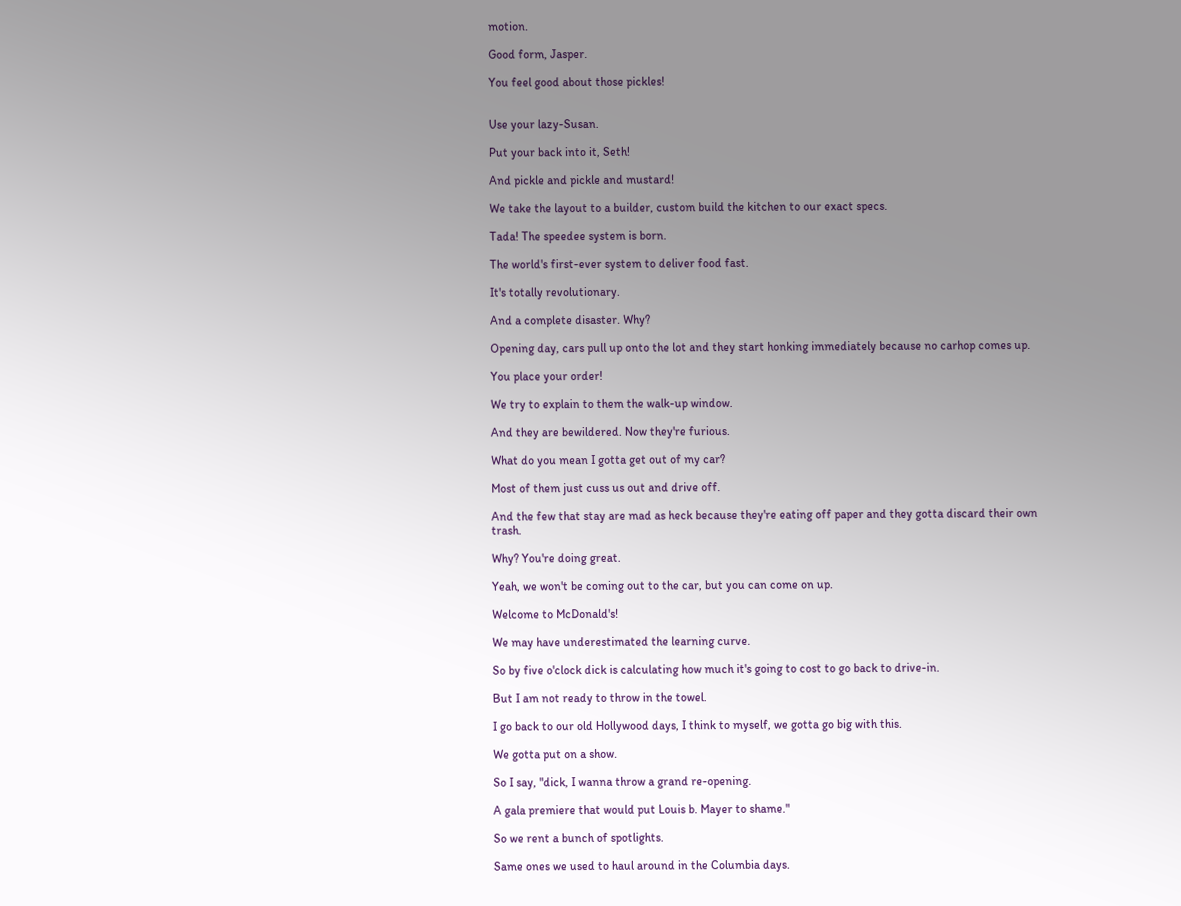motion.

Good form, Jasper.

You feel good about those pickles!


Use your lazy-Susan.

Put your back into it, Seth!

And pickle and pickle and mustard!

We take the layout to a builder, custom build the kitchen to our exact specs.

Tada! The speedee system is born.

The world's first-ever system to deliver food fast.

It's totally revolutionary.

And a complete disaster. Why?

Opening day, cars pull up onto the lot and they start honking immediately because no carhop comes up.

You place your order!

We try to explain to them the walk-up window.

And they are bewildered. Now they're furious.

What do you mean I gotta get out of my car?

Most of them just cuss us out and drive off.

And the few that stay are mad as heck because they're eating off paper and they gotta discard their own trash.

Why? You're doing great.

Yeah, we won't be coming out to the car, but you can come on up.

Welcome to McDonald's!

We may have underestimated the learning curve.

So by five o'clock dick is calculating how much it's going to cost to go back to drive-in.

But I am not ready to throw in the towel.

I go back to our old Hollywood days, I think to myself, we gotta go big with this.

We gotta put on a show.

So I say, "dick, I wanna throw a grand re-opening.

A gala premiere that would put Louis b. Mayer to shame."

So we rent a bunch of spotlights.

Same ones we used to haul around in the Columbia days.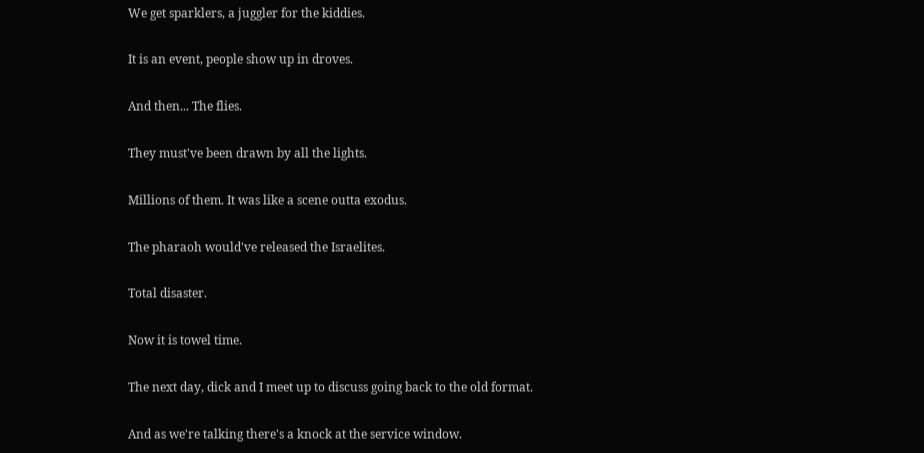We get sparklers, a juggler for the kiddies.

It is an event, people show up in droves.

And then... The flies.

They must've been drawn by all the lights.

Millions of them. It was like a scene outta exodus.

The pharaoh would've released the Israelites.

Total disaster.

Now it is towel time.

The next day, dick and I meet up to discuss going back to the old format.

And as we're talking there's a knock at the service window.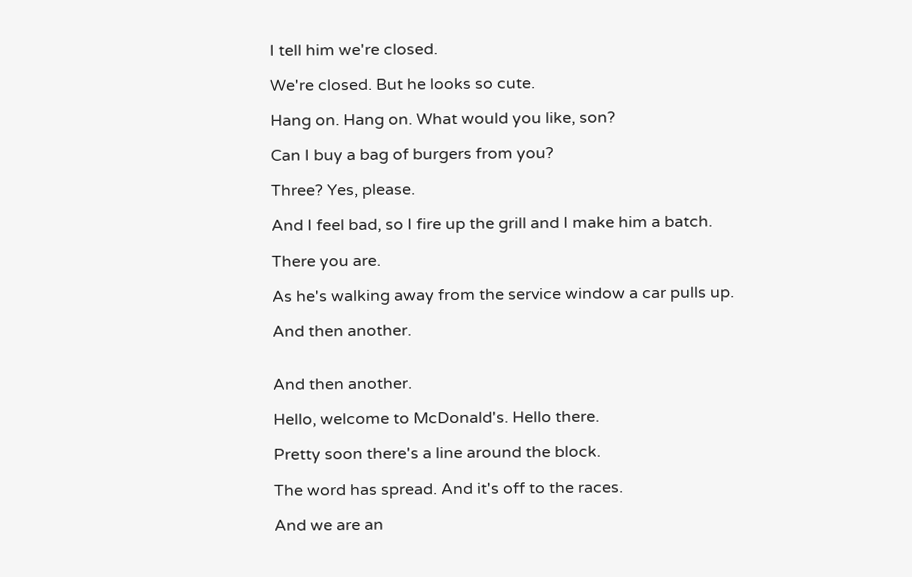I tell him we're closed.

We're closed. But he looks so cute.

Hang on. Hang on. What would you like, son?

Can I buy a bag of burgers from you?

Three? Yes, please.

And I feel bad, so I fire up the grill and I make him a batch.

There you are.

As he's walking away from the service window a car pulls up.

And then another.


And then another.

Hello, welcome to McDonald's. Hello there.

Pretty soon there's a line around the block.

The word has spread. And it's off to the races.

And we are an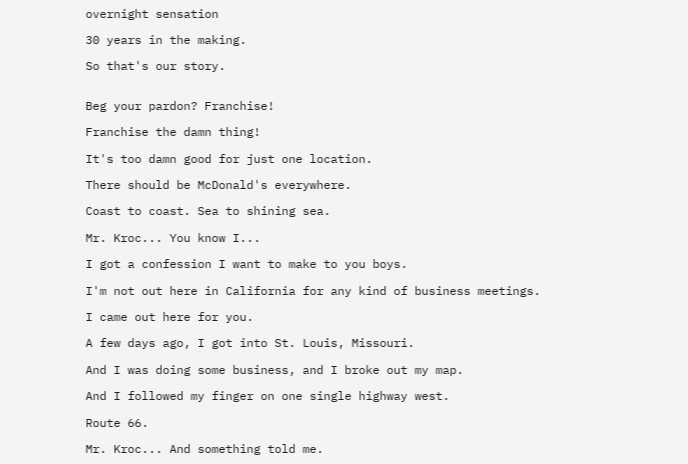overnight sensation

30 years in the making.

So that's our story.


Beg your pardon? Franchise!

Franchise the damn thing!

It's too damn good for just one location.

There should be McDonald's everywhere.

Coast to coast. Sea to shining sea.

Mr. Kroc... You know I...

I got a confession I want to make to you boys.

I'm not out here in California for any kind of business meetings.

I came out here for you.

A few days ago, I got into St. Louis, Missouri.

And I was doing some business, and I broke out my map.

And I followed my finger on one single highway west.

Route 66.

Mr. Kroc... And something told me.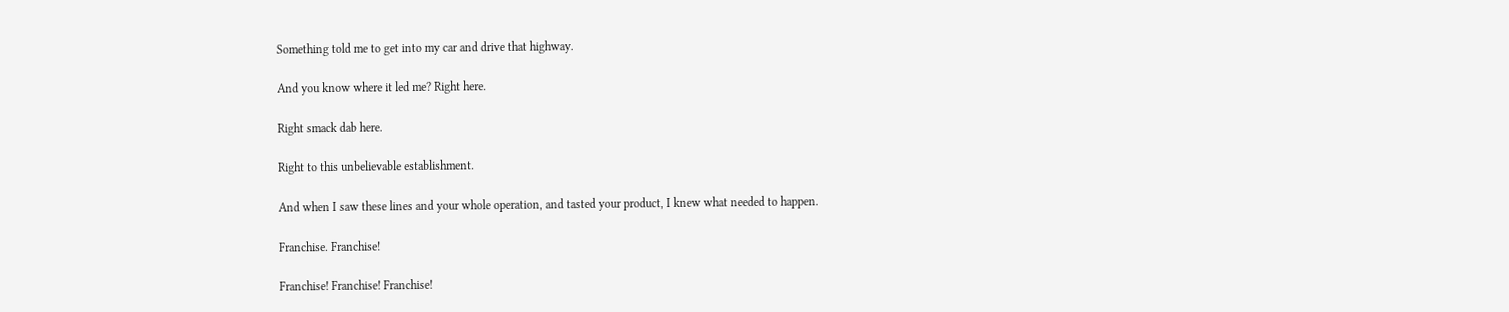Something told me to get into my car and drive that highway.

And you know where it led me? Right here.

Right smack dab here.

Right to this unbelievable establishment.

And when I saw these lines and your whole operation, and tasted your product, I knew what needed to happen.

Franchise. Franchise!

Franchise! Franchise! Franchise!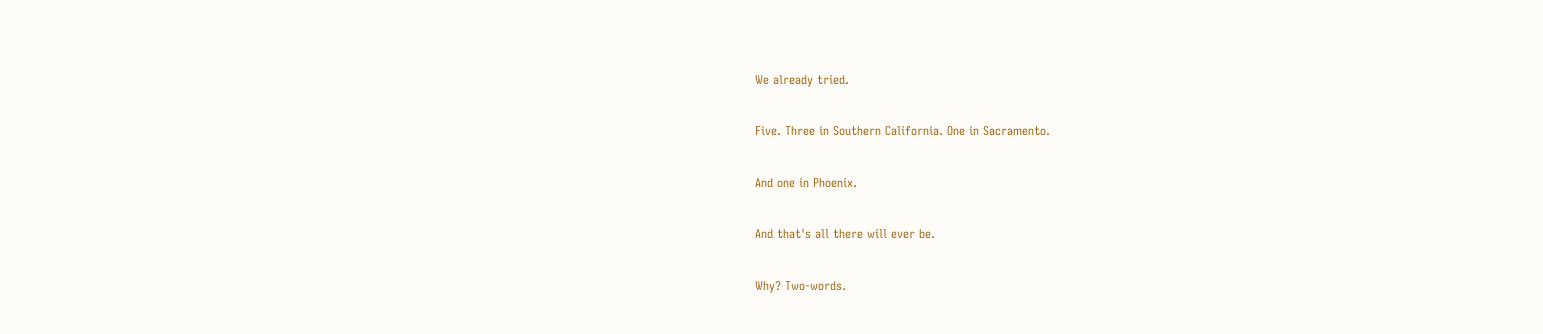We already tried.

Five. Three in Southern California. One in Sacramento.

And one in Phoenix.

And that's all there will ever be.

Why? Two-words.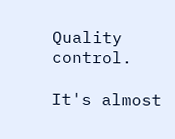Quality control.

It's almost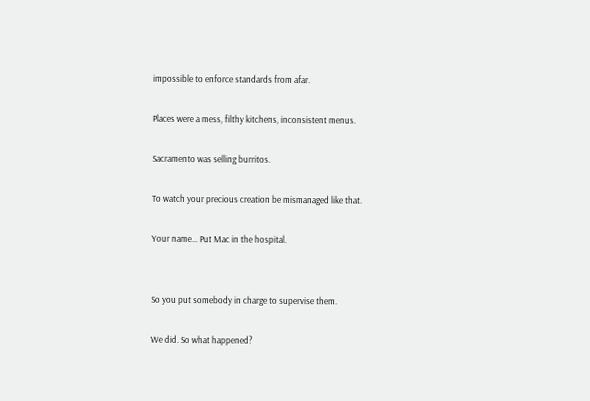impossible to enforce standards from afar.

Places were a mess, filthy kitchens, inconsistent menus.

Sacramento was selling burritos.

To watch your precious creation be mismanaged like that.

Your name... Put Mac in the hospital.


So you put somebody in charge to supervise them.

We did. So what happened?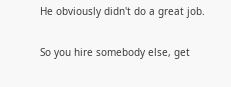He obviously didn't do a great job.

So you hire somebody else, get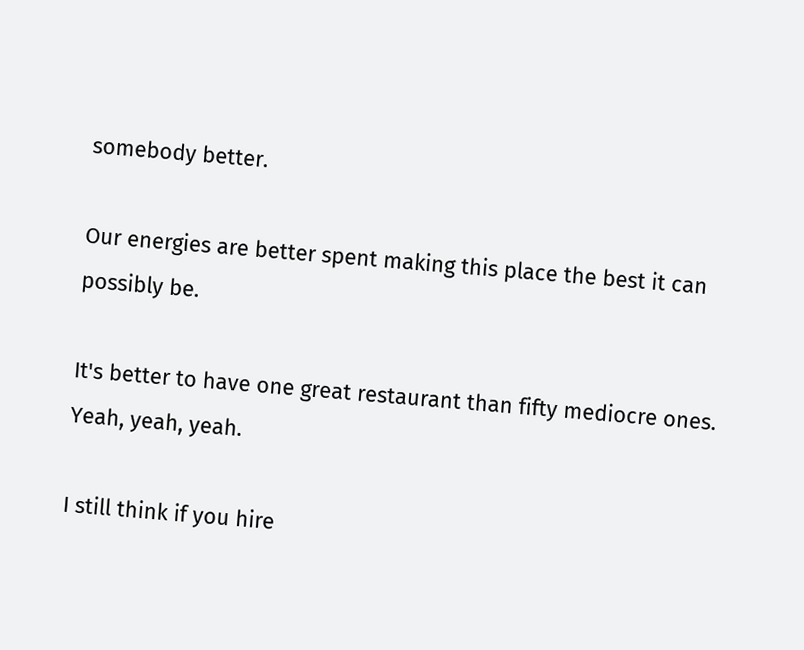somebody better.

Our energies are better spent making this place the best it can possibly be.

It's better to have one great restaurant than fifty mediocre ones. Yeah, yeah, yeah.

I still think if you hire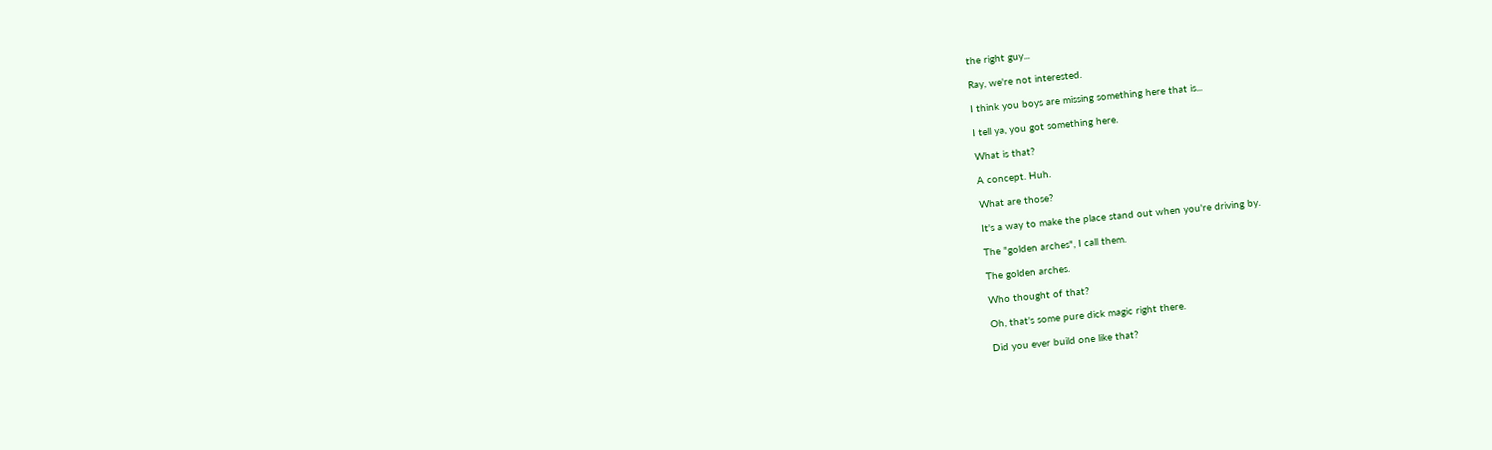the right guy...

Ray, we're not interested.

I think you boys are missing something here that is...

I tell ya, you got something here.

What is that?

A concept. Huh.

What are those?

It's a way to make the place stand out when you're driving by.

The "golden arches", I call them.

The golden arches.

Who thought of that?

Oh, that's some pure dick magic right there.

Did you ever build one like that?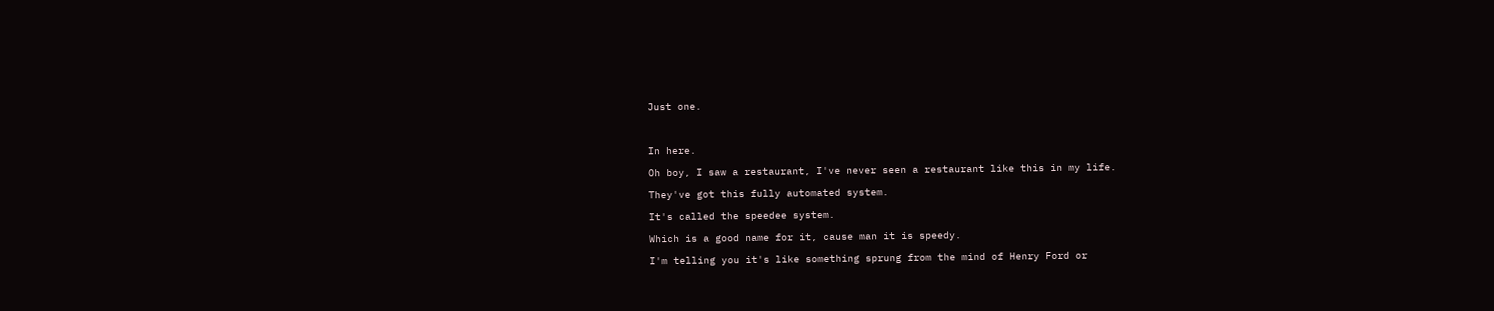Just one.



In here.

Oh boy, I saw a restaurant, I've never seen a restaurant like this in my life.

They've got this fully automated system.

It's called the speedee system.

Which is a good name for it, cause man it is speedy.

I'm telling you it's like something sprung from the mind of Henry Ford or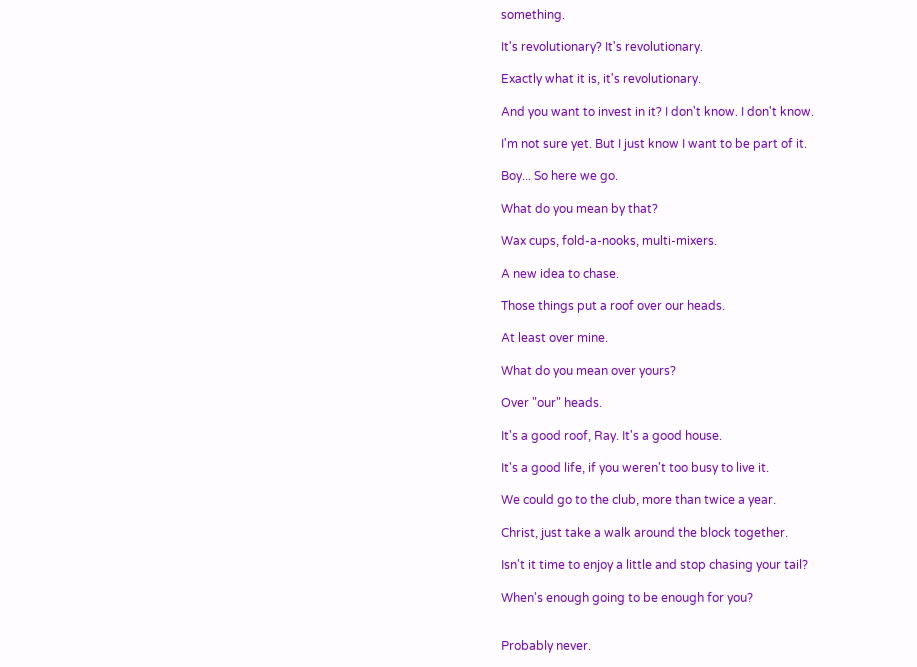something.

It's revolutionary? It's revolutionary.

Exactly what it is, it's revolutionary.

And you want to invest in it? I don't know. I don't know.

I'm not sure yet. But I just know I want to be part of it.

Boy... So here we go.

What do you mean by that?

Wax cups, fold-a-nooks, multi-mixers.

A new idea to chase.

Those things put a roof over our heads.

At least over mine.

What do you mean over yours?

Over "our" heads.

It's a good roof, Ray. It's a good house.

It's a good life, if you weren't too busy to live it.

We could go to the club, more than twice a year.

Christ, just take a walk around the block together.

Isn't it time to enjoy a little and stop chasing your tail?

When's enough going to be enough for you?


Probably never.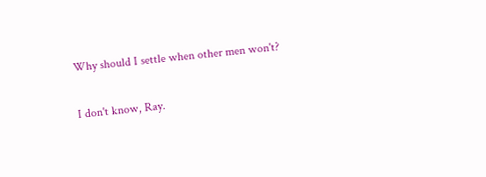Why should I settle when other men won't?

I don't know, Ray.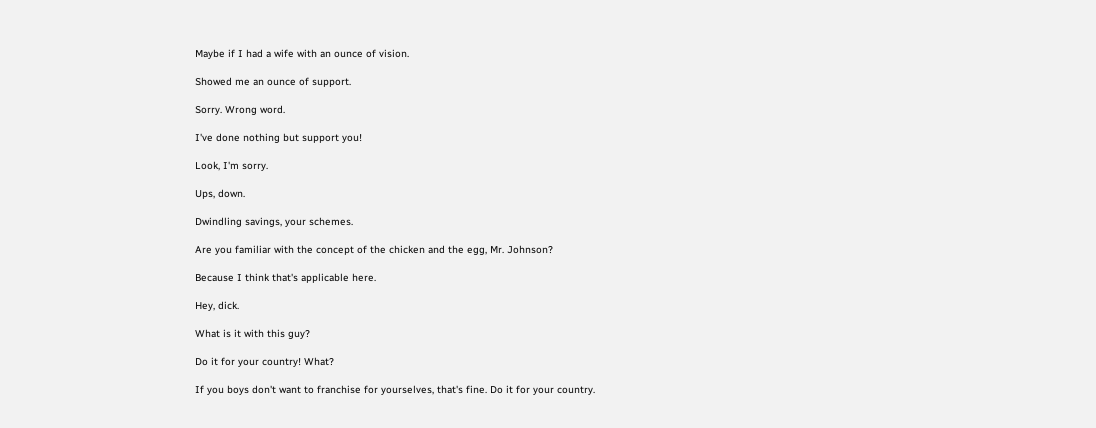Maybe if I had a wife with an ounce of vision.

Showed me an ounce of support.

Sorry. Wrong word.

I've done nothing but support you!

Look, I'm sorry.

Ups, down.

Dwindling savings, your schemes.

Are you familiar with the concept of the chicken and the egg, Mr. Johnson?

Because I think that's applicable here.

Hey, dick.

What is it with this guy?

Do it for your country! What?

If you boys don't want to franchise for yourselves, that's fine. Do it for your country.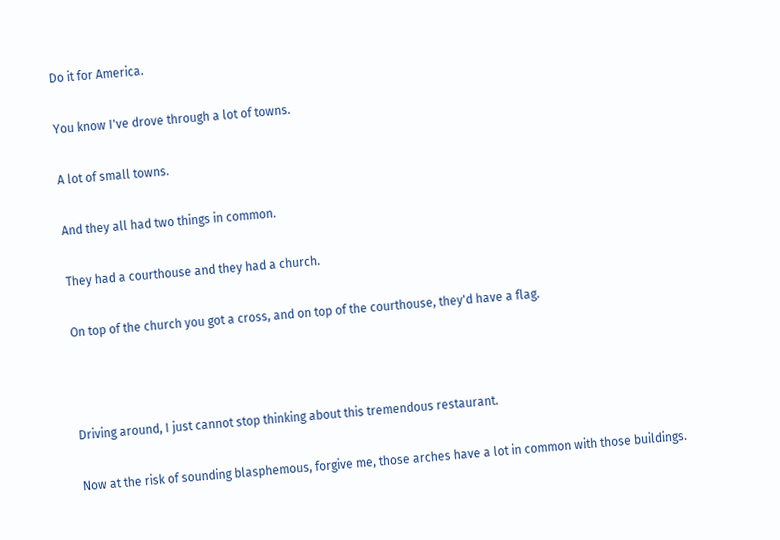Do it for America.

You know I've drove through a lot of towns.

A lot of small towns.

And they all had two things in common.

They had a courthouse and they had a church.

On top of the church you got a cross, and on top of the courthouse, they'd have a flag.



Driving around, I just cannot stop thinking about this tremendous restaurant.

Now at the risk of sounding blasphemous, forgive me, those arches have a lot in common with those buildings.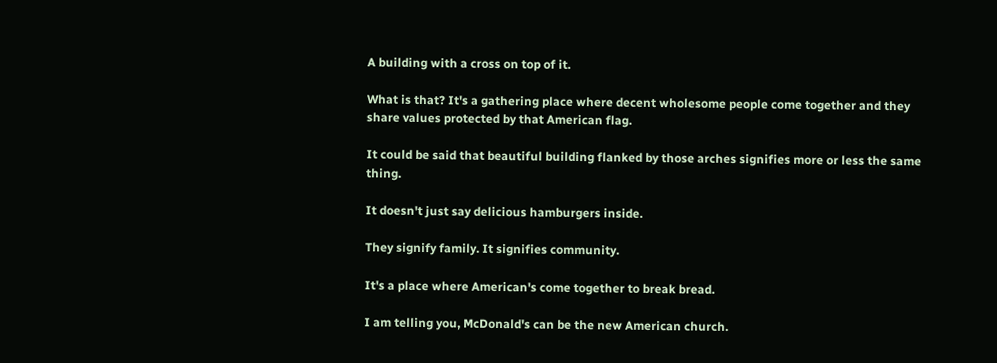A building with a cross on top of it.

What is that? It's a gathering place where decent wholesome people come together and they share values protected by that American flag.

It could be said that beautiful building flanked by those arches signifies more or less the same thing.

It doesn't just say delicious hamburgers inside.

They signify family. It signifies community.

It's a place where American's come together to break bread.

I am telling you, McDonald's can be the new American church.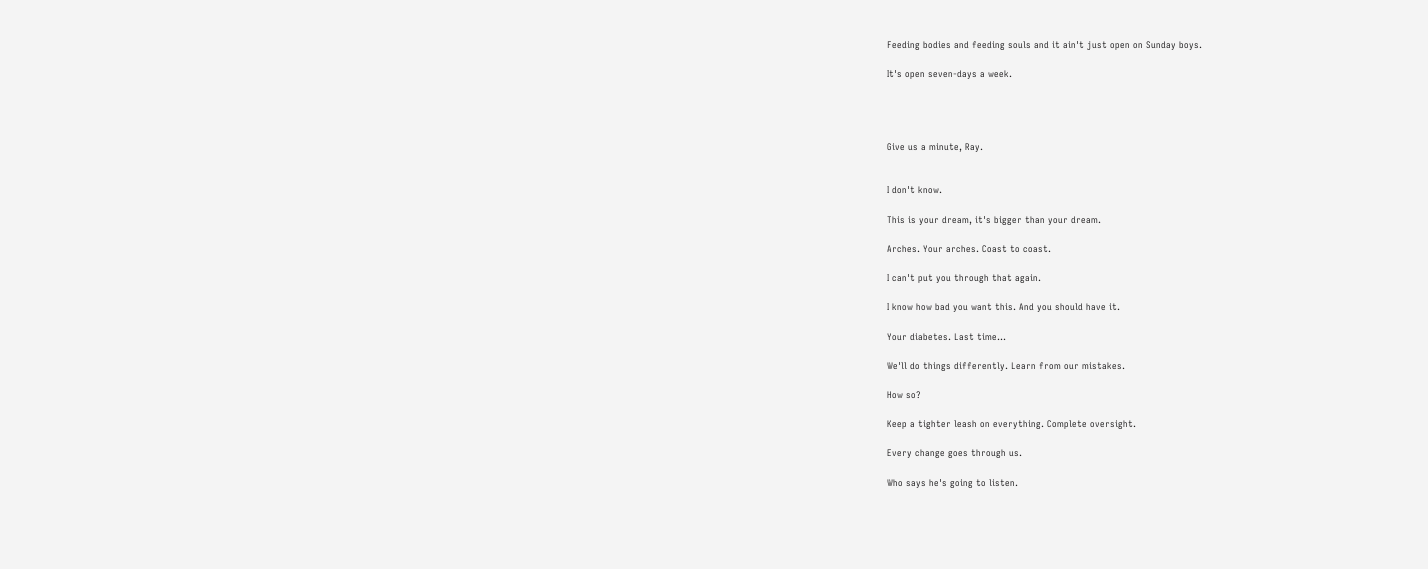Feeding bodies and feeding souls and it ain't just open on Sunday boys.

It's open seven-days a week.




Give us a minute, Ray.


I don't know.

This is your dream, it's bigger than your dream.

Arches. Your arches. Coast to coast.

I can't put you through that again.

I know how bad you want this. And you should have it.

Your diabetes. Last time...

We'll do things differently. Learn from our mistakes.

How so?

Keep a tighter leash on everything. Complete oversight.

Every change goes through us.

Who says he's going to listen.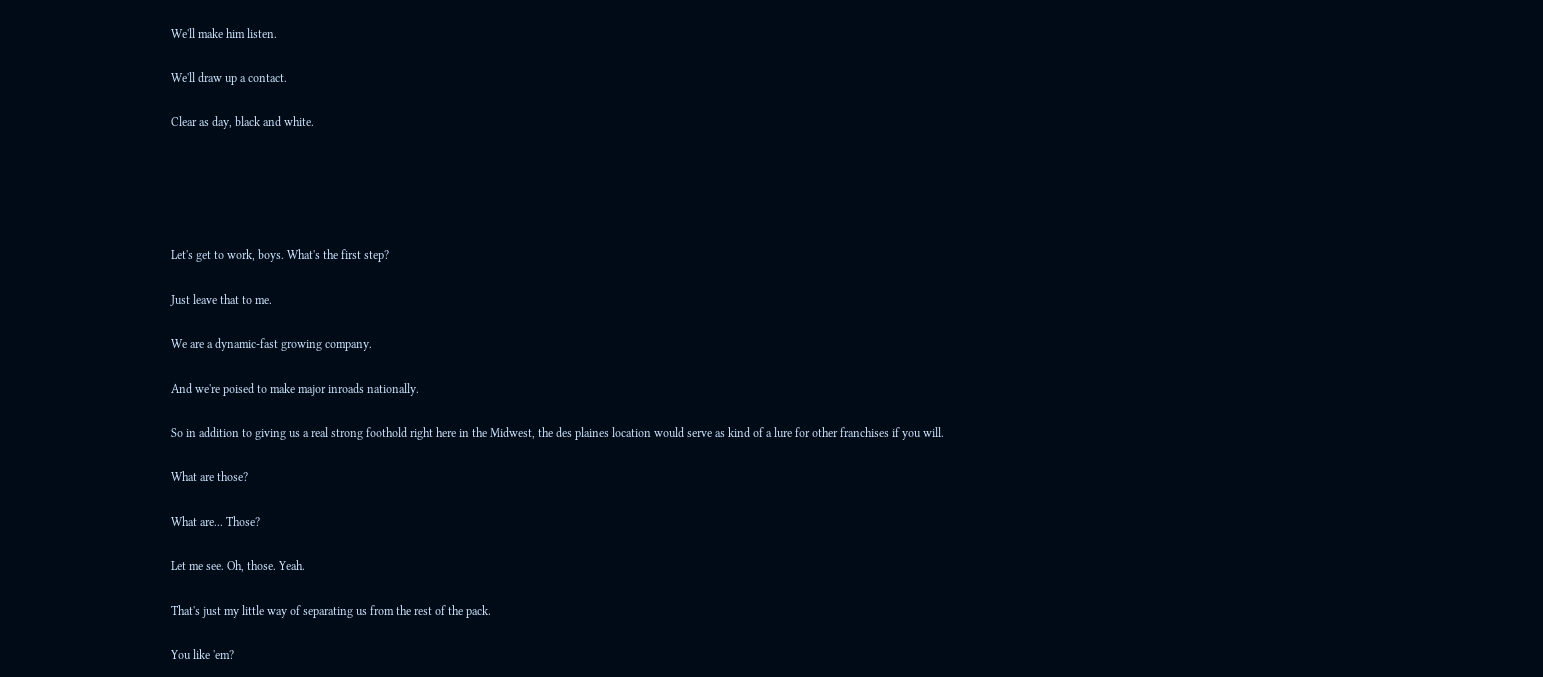We'll make him listen.

We'll draw up a contact.

Clear as day, black and white.





Let's get to work, boys. What's the first step?

Just leave that to me.

We are a dynamic-fast growing company.

And we're poised to make major inroads nationally.

So in addition to giving us a real strong foothold right here in the Midwest, the des plaines location would serve as kind of a lure for other franchises if you will.

What are those?

What are... Those?

Let me see. Oh, those. Yeah.

That's just my little way of separating us from the rest of the pack.

You like 'em?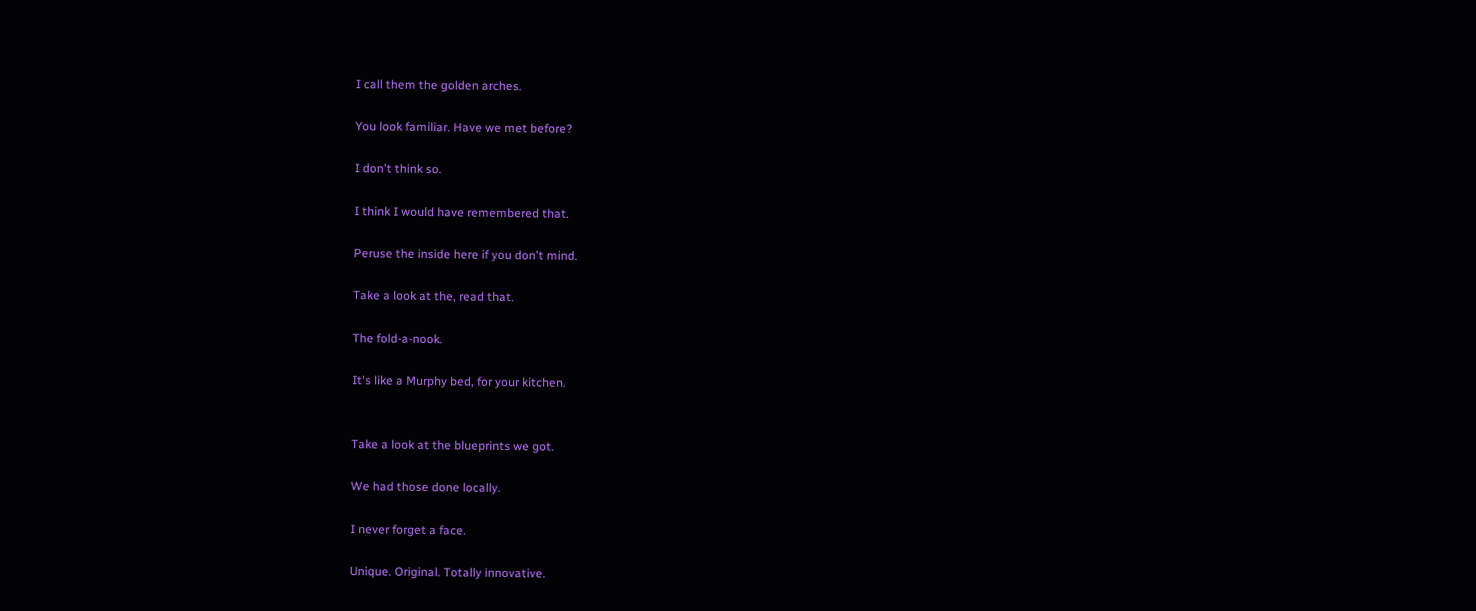I call them the golden arches.

You look familiar. Have we met before?

I don't think so.

I think I would have remembered that.

Peruse the inside here if you don't mind.

Take a look at the, read that.

The fold-a-nook.

It's like a Murphy bed, for your kitchen.


Take a look at the blueprints we got.

We had those done locally.

I never forget a face.

Unique. Original. Totally innovative.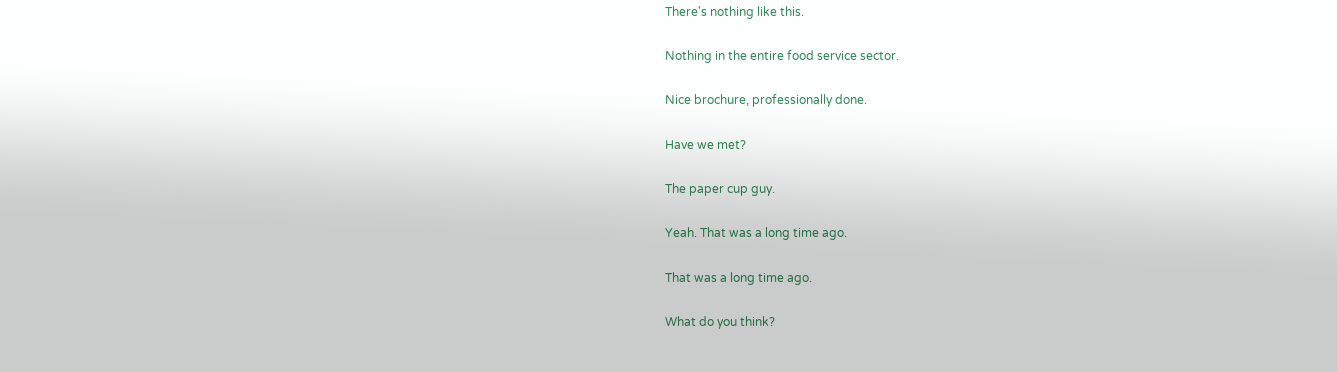There's nothing like this.

Nothing in the entire food service sector.

Nice brochure, professionally done.

Have we met?

The paper cup guy.

Yeah. That was a long time ago.

That was a long time ago.

What do you think?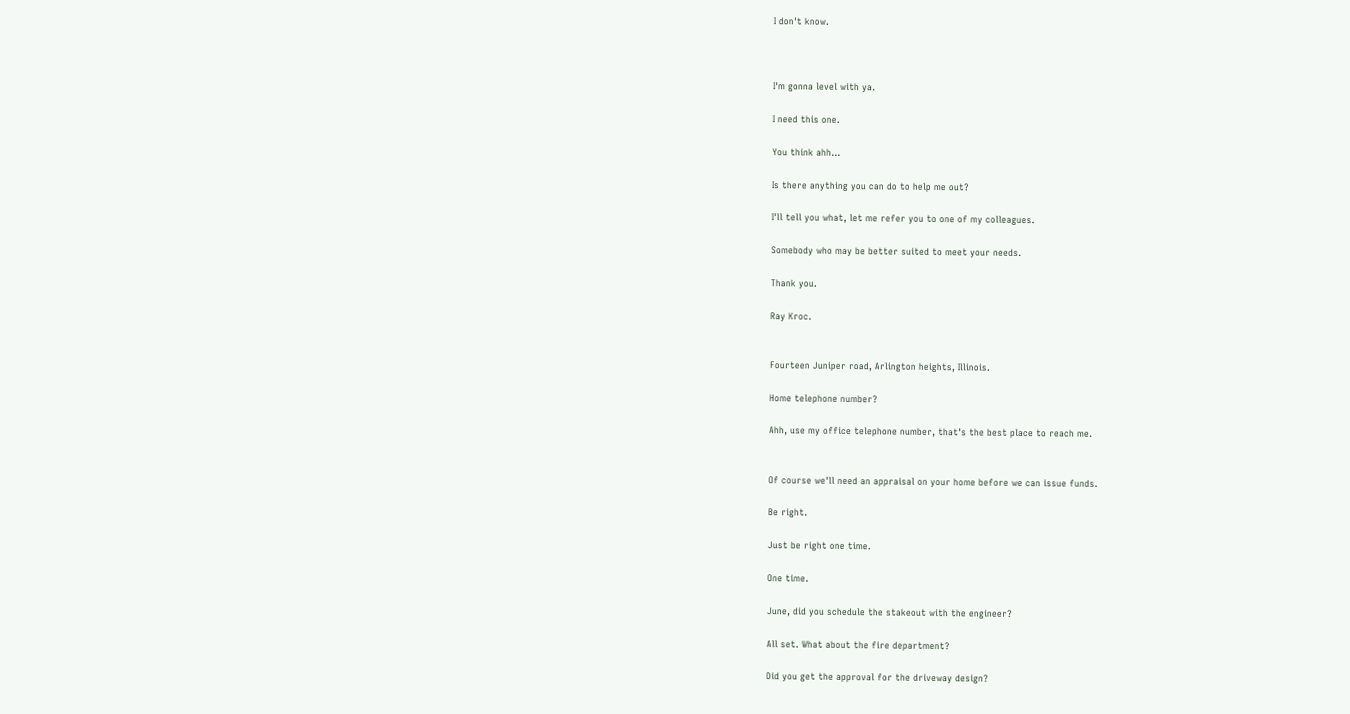I don't know.



I'm gonna level with ya.

I need this one.

You think ahh...

Is there anything you can do to help me out?

I'll tell you what, let me refer you to one of my colleagues.

Somebody who may be better suited to meet your needs.

Thank you.

Ray Kroc.


Fourteen Juniper road, Arlington heights, Illinois.

Home telephone number?

Ahh, use my office telephone number, that's the best place to reach me.


Of course we'll need an appraisal on your home before we can issue funds.

Be right.

Just be right one time.

One time.

June, did you schedule the stakeout with the engineer?

All set. What about the fire department?

Did you get the approval for the driveway design?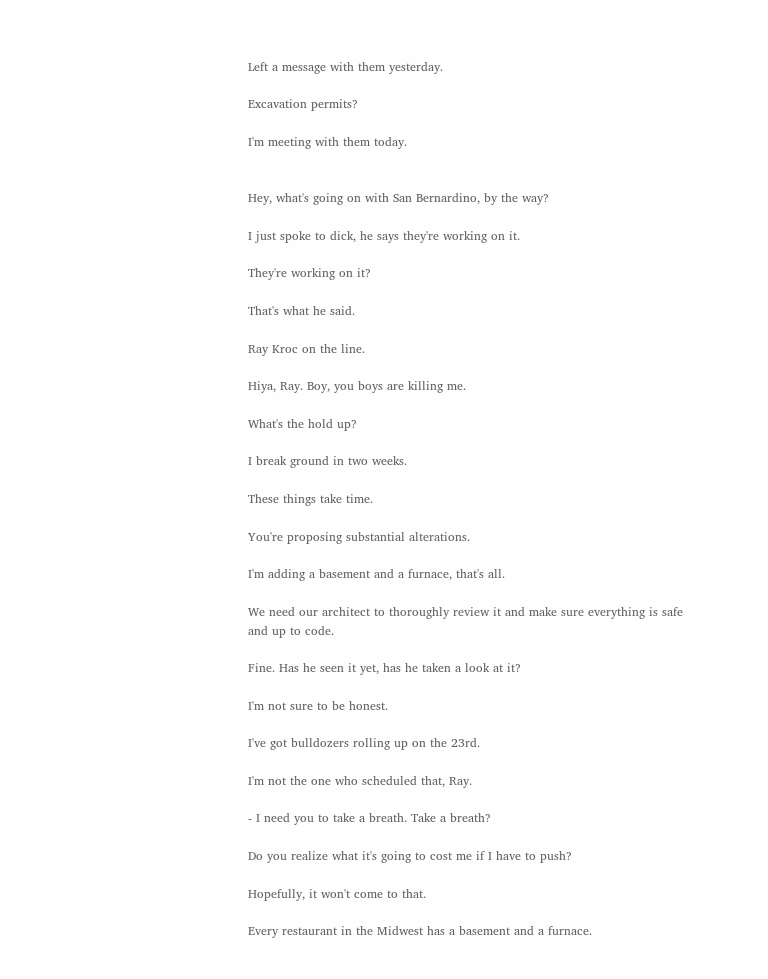Left a message with them yesterday.

Excavation permits?

I'm meeting with them today.


Hey, what's going on with San Bernardino, by the way?

I just spoke to dick, he says they're working on it.

They're working on it?

That's what he said.

Ray Kroc on the line.

Hiya, Ray. Boy, you boys are killing me.

What's the hold up?

I break ground in two weeks.

These things take time.

You're proposing substantial alterations.

I'm adding a basement and a furnace, that's all.

We need our architect to thoroughly review it and make sure everything is safe and up to code.

Fine. Has he seen it yet, has he taken a look at it?

I'm not sure to be honest.

I've got bulldozers rolling up on the 23rd.

I'm not the one who scheduled that, Ray.

- I need you to take a breath. Take a breath?

Do you realize what it's going to cost me if I have to push?

Hopefully, it won't come to that.

Every restaurant in the Midwest has a basement and a furnace.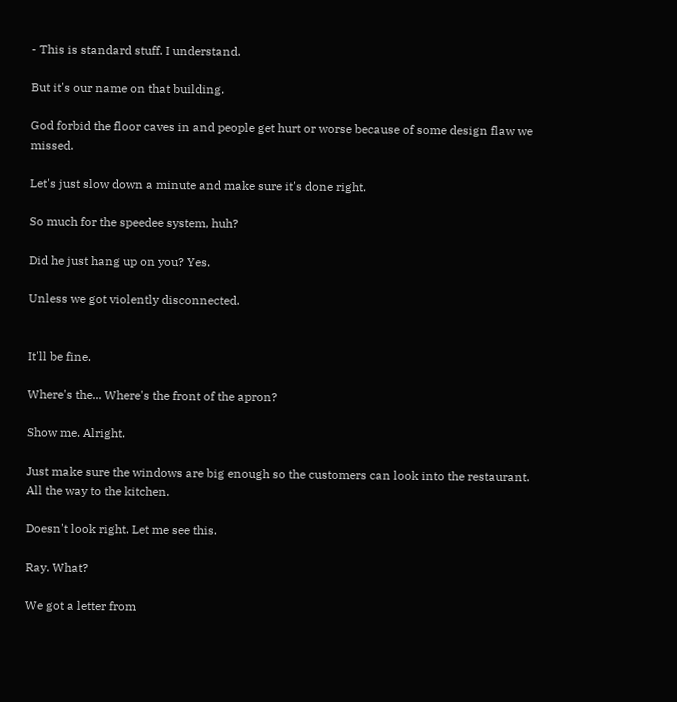- This is standard stuff. I understand.

But it's our name on that building.

God forbid the floor caves in and people get hurt or worse because of some design flaw we missed.

Let's just slow down a minute and make sure it's done right.

So much for the speedee system, huh?

Did he just hang up on you? Yes.

Unless we got violently disconnected.


It'll be fine.

Where's the... Where's the front of the apron?

Show me. Alright.

Just make sure the windows are big enough so the customers can look into the restaurant. All the way to the kitchen.

Doesn't look right. Let me see this.

Ray. What?

We got a letter from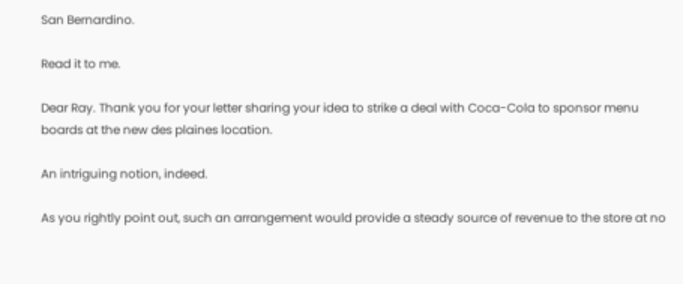San Bernardino.

Read it to me.

Dear Ray. Thank you for your letter sharing your idea to strike a deal with Coca-Cola to sponsor menu boards at the new des plaines location.

An intriguing notion, indeed.

As you rightly point out, such an arrangement would provide a steady source of revenue to the store at no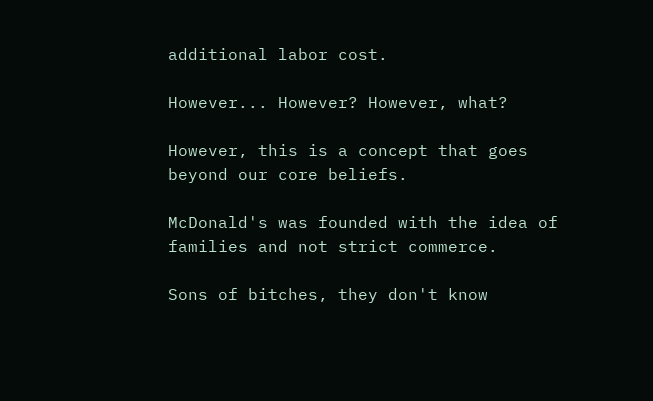additional labor cost.

However... However? However, what?

However, this is a concept that goes beyond our core beliefs.

McDonald's was founded with the idea of families and not strict commerce.

Sons of bitches, they don't know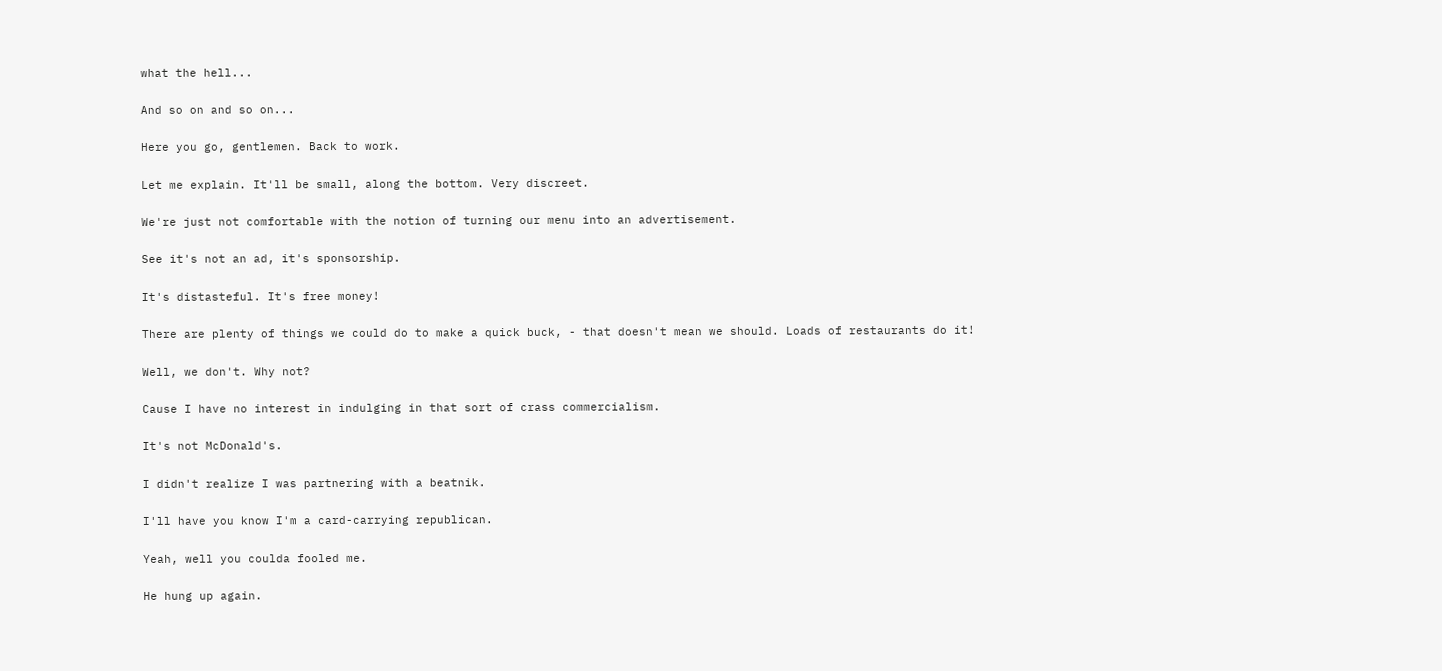what the hell...

And so on and so on...

Here you go, gentlemen. Back to work.

Let me explain. It'll be small, along the bottom. Very discreet.

We're just not comfortable with the notion of turning our menu into an advertisement.

See it's not an ad, it's sponsorship.

It's distasteful. It's free money!

There are plenty of things we could do to make a quick buck, - that doesn't mean we should. Loads of restaurants do it!

Well, we don't. Why not?

Cause I have no interest in indulging in that sort of crass commercialism.

It's not McDonald's.

I didn't realize I was partnering with a beatnik.

I'll have you know I'm a card-carrying republican.

Yeah, well you coulda fooled me.

He hung up again.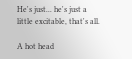He's just... he's just a little excitable, that's all.

A hot head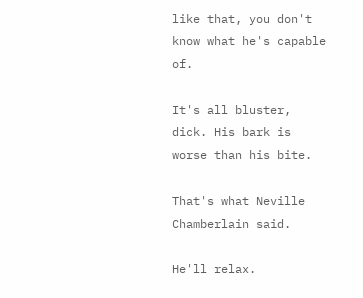like that, you don't know what he's capable of.

It's all bluster, dick. His bark is worse than his bite.

That's what Neville Chamberlain said.

He'll relax.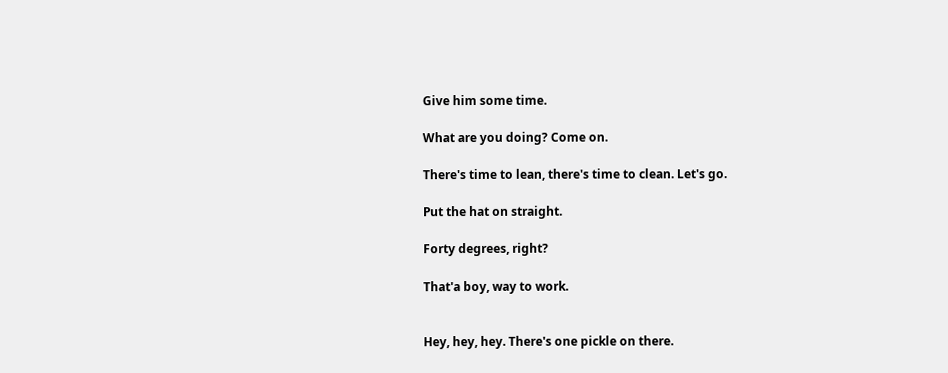Give him some time.

What are you doing? Come on.

There's time to lean, there's time to clean. Let's go.

Put the hat on straight.

Forty degrees, right?

That'a boy, way to work.


Hey, hey, hey. There's one pickle on there.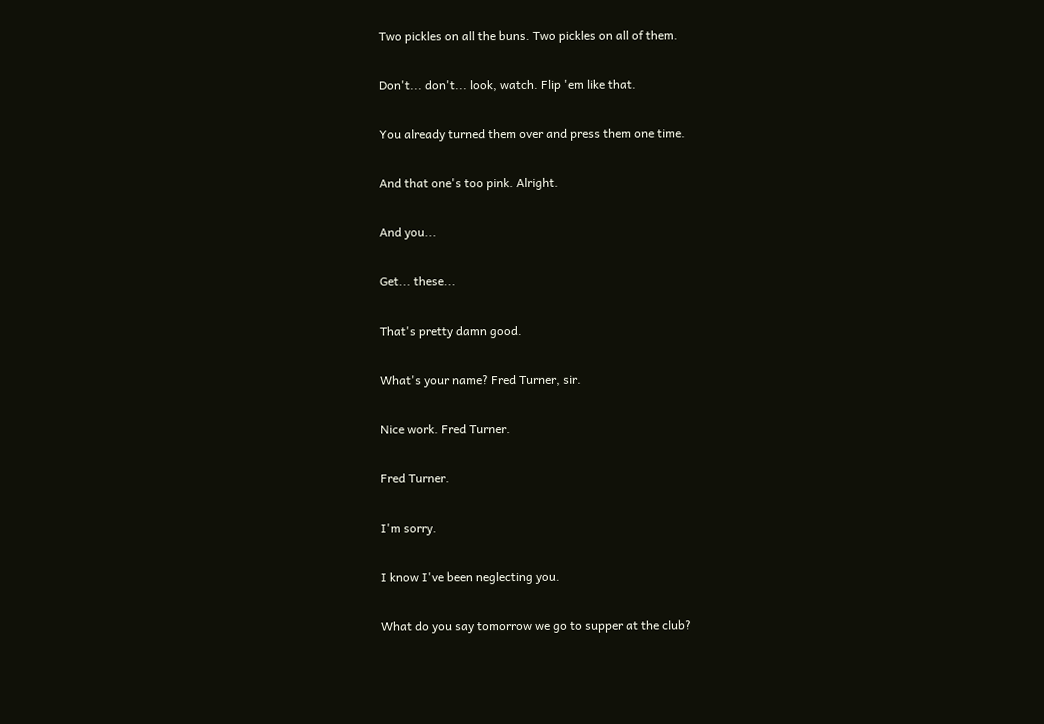Two pickles on all the buns. Two pickles on all of them.

Don't... don't... look, watch. Flip 'em like that.

You already turned them over and press them one time.

And that one's too pink. Alright.

And you...

Get... these...

That's pretty damn good.

What's your name? Fred Turner, sir.

Nice work. Fred Turner.

Fred Turner.

I'm sorry.

I know I've been neglecting you.

What do you say tomorrow we go to supper at the club?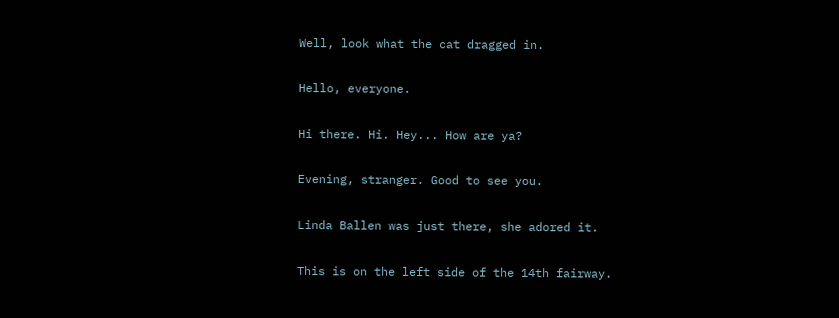Well, look what the cat dragged in.

Hello, everyone.

Hi there. Hi. Hey... How are ya?

Evening, stranger. Good to see you.

Linda Ballen was just there, she adored it.

This is on the left side of the 14th fairway.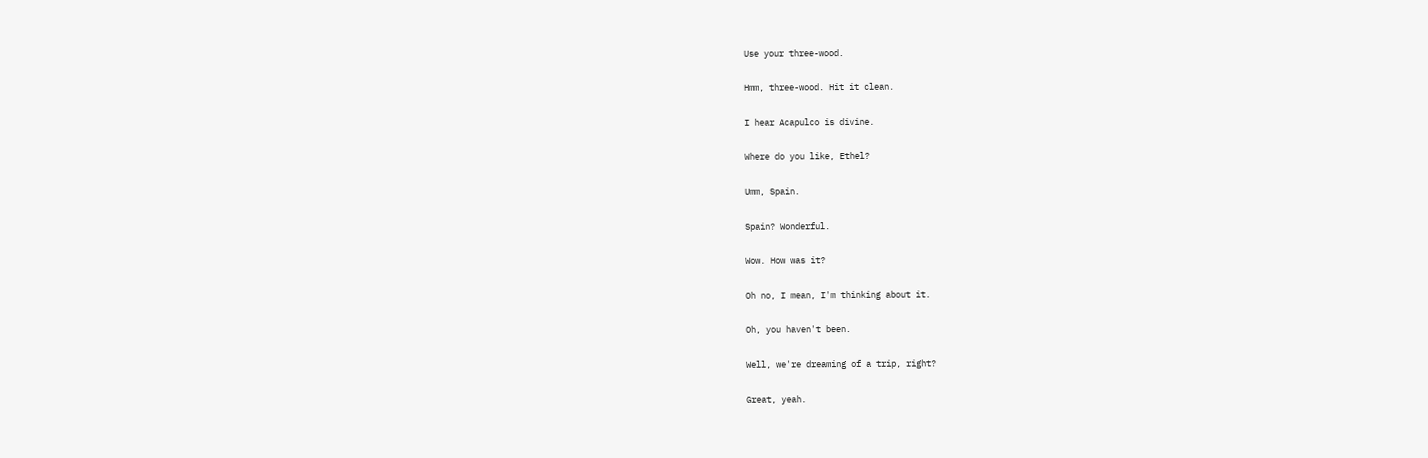Use your three-wood.

Hmm, three-wood. Hit it clean.

I hear Acapulco is divine.

Where do you like, Ethel?

Umm, Spain.

Spain? Wonderful.

Wow. How was it?

Oh no, I mean, I'm thinking about it.

Oh, you haven't been.

Well, we're dreaming of a trip, right?

Great, yeah.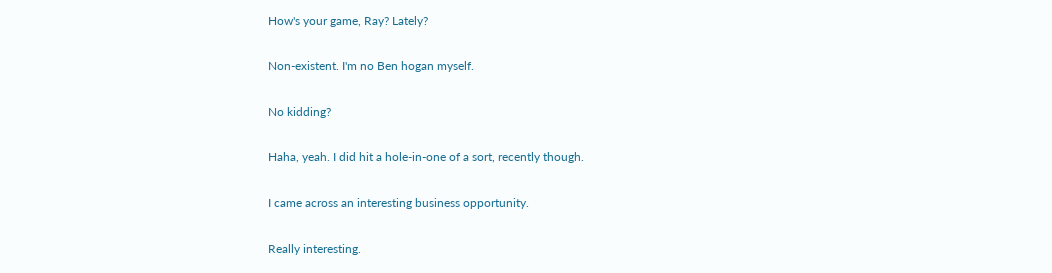How's your game, Ray? Lately?

Non-existent. I'm no Ben hogan myself.

No kidding?

Haha, yeah. I did hit a hole-in-one of a sort, recently though.

I came across an interesting business opportunity.

Really interesting.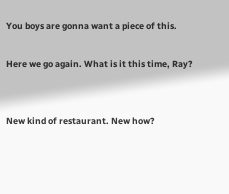You boys are gonna want a piece of this.

Here we go again. What is it this time, Ray?


New kind of restaurant. New how?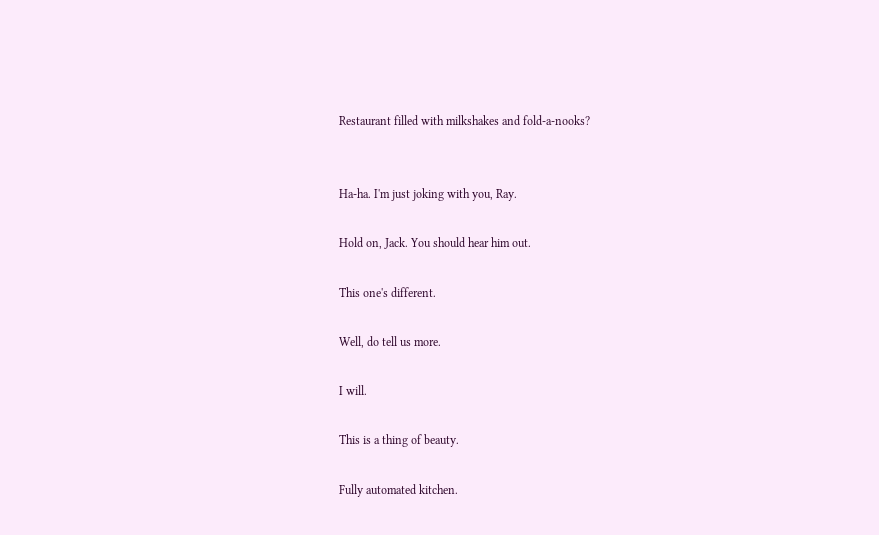Restaurant filled with milkshakes and fold-a-nooks?


Ha-ha. I'm just joking with you, Ray.

Hold on, Jack. You should hear him out.

This one's different.

Well, do tell us more.

I will.

This is a thing of beauty.

Fully automated kitchen.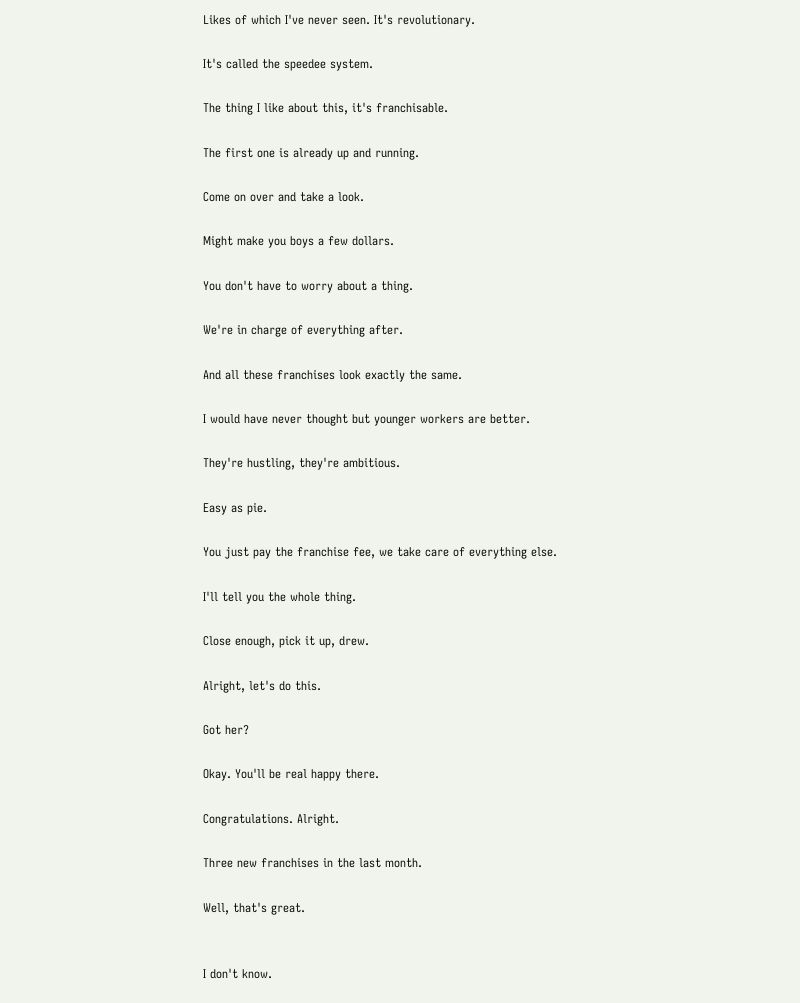Likes of which I've never seen. It's revolutionary.

It's called the speedee system.

The thing I like about this, it's franchisable.

The first one is already up and running.

Come on over and take a look.

Might make you boys a few dollars.

You don't have to worry about a thing.

We're in charge of everything after.

And all these franchises look exactly the same.

I would have never thought but younger workers are better.

They're hustling, they're ambitious.

Easy as pie.

You just pay the franchise fee, we take care of everything else.

I'll tell you the whole thing.

Close enough, pick it up, drew.

Alright, let's do this.

Got her?

Okay. You'll be real happy there.

Congratulations. Alright.

Three new franchises in the last month.

Well, that's great.


I don't know.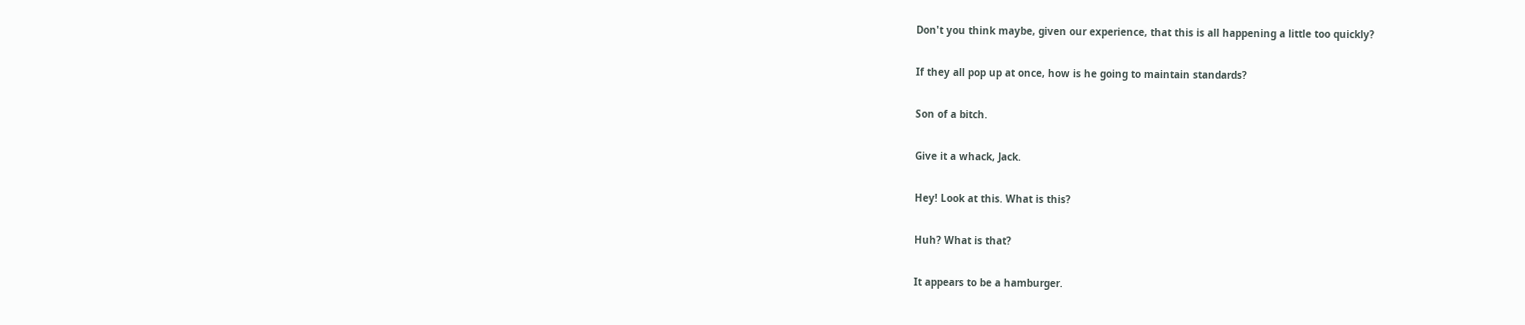Don't you think maybe, given our experience, that this is all happening a little too quickly?

If they all pop up at once, how is he going to maintain standards?

Son of a bitch.

Give it a whack, Jack.

Hey! Look at this. What is this?

Huh? What is that?

It appears to be a hamburger.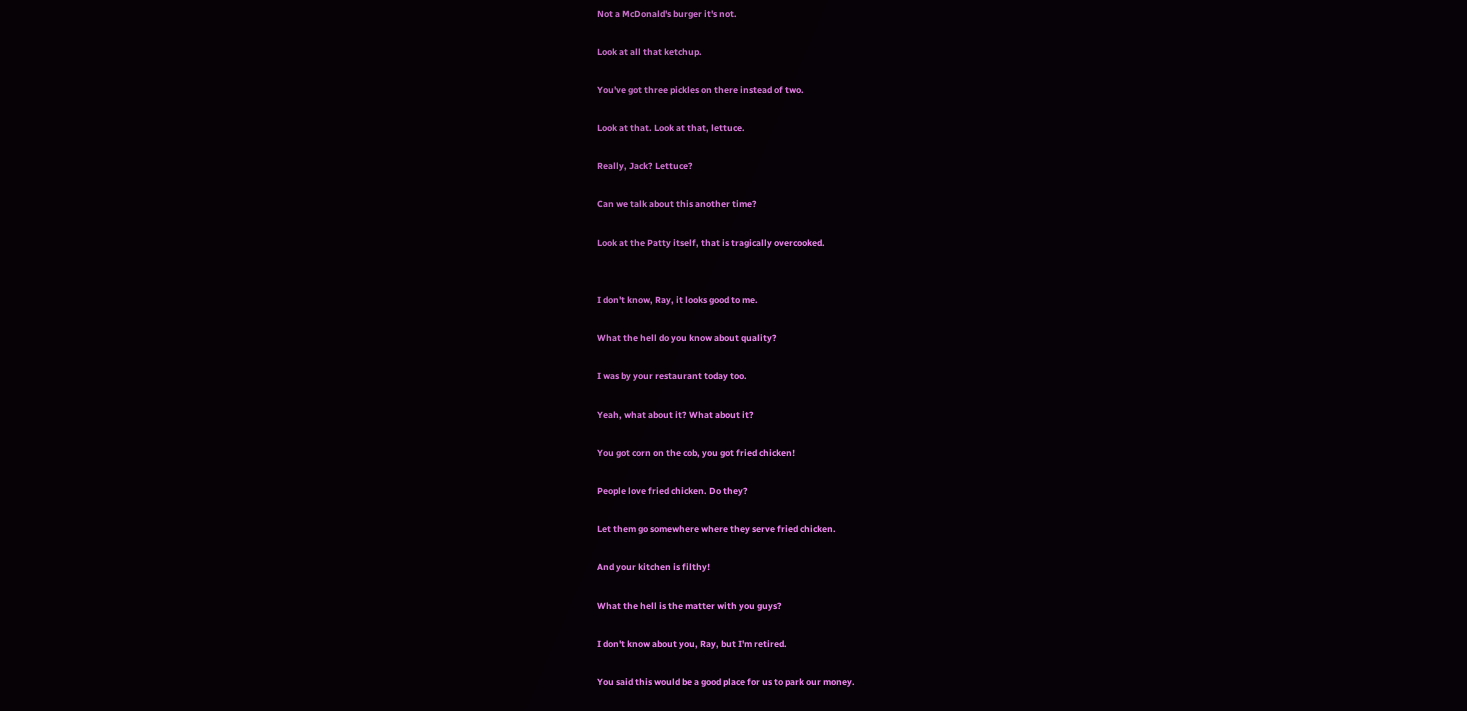Not a McDonald's burger it's not.

Look at all that ketchup.

You've got three pickles on there instead of two.

Look at that. Look at that, lettuce.

Really, Jack? Lettuce?

Can we talk about this another time?

Look at the Patty itself, that is tragically overcooked.


I don't know, Ray, it looks good to me.

What the hell do you know about quality?

I was by your restaurant today too.

Yeah, what about it? What about it?

You got corn on the cob, you got fried chicken!

People love fried chicken. Do they?

Let them go somewhere where they serve fried chicken.

And your kitchen is filthy!

What the hell is the matter with you guys?

I don't know about you, Ray, but I'm retired.

You said this would be a good place for us to park our money.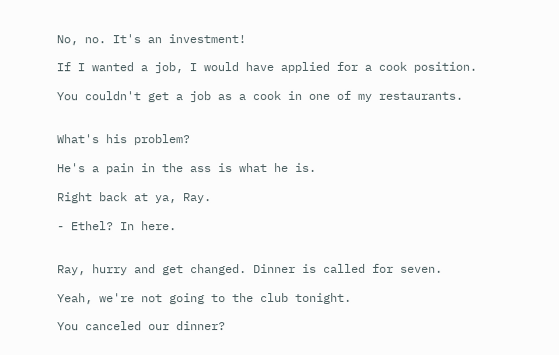No, no. It's an investment!

If I wanted a job, I would have applied for a cook position.

You couldn't get a job as a cook in one of my restaurants.


What's his problem?

He's a pain in the ass is what he is.

Right back at ya, Ray.

- Ethel? In here.


Ray, hurry and get changed. Dinner is called for seven.

Yeah, we're not going to the club tonight.

You canceled our dinner?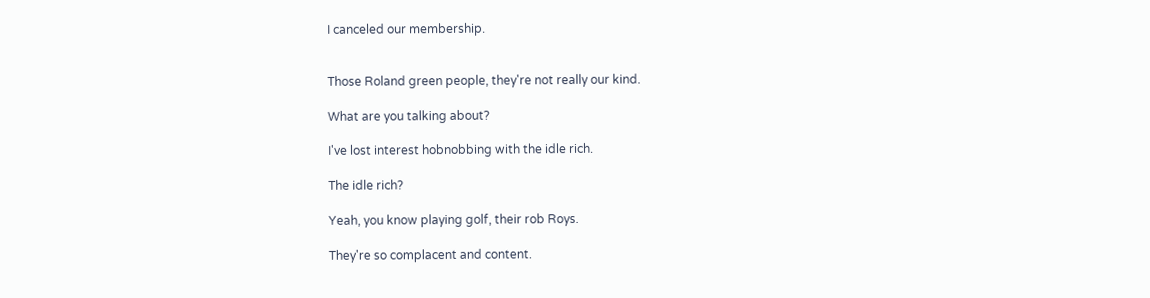I canceled our membership.


Those Roland green people, they're not really our kind.

What are you talking about?

I've lost interest hobnobbing with the idle rich.

The idle rich?

Yeah, you know playing golf, their rob Roys.

They're so complacent and content.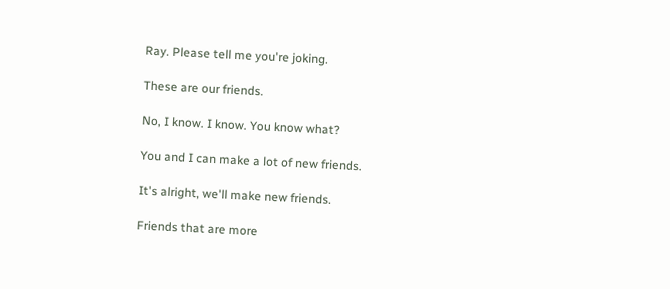Ray. Please tell me you're joking.

These are our friends.

No, I know. I know. You know what?

You and I can make a lot of new friends.

It's alright, we'll make new friends.

Friends that are more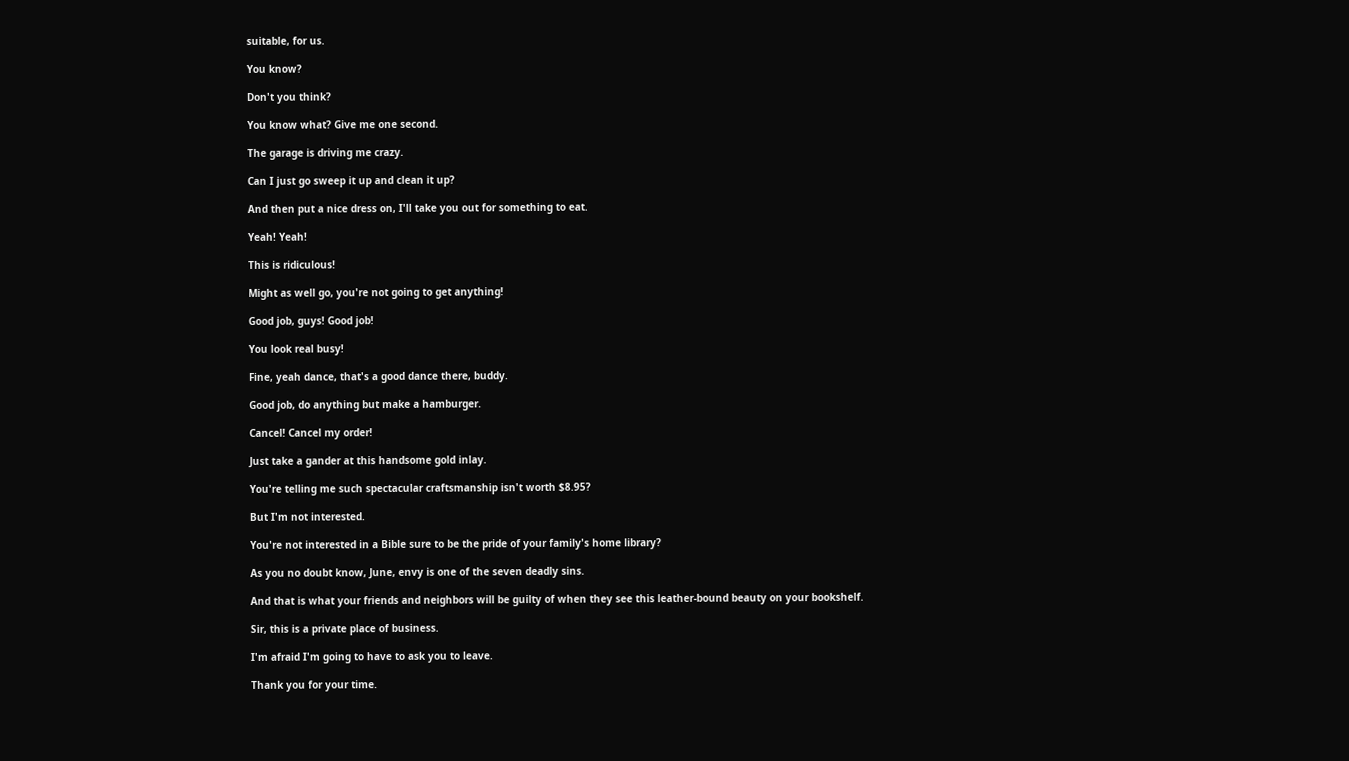suitable, for us.

You know?

Don't you think?

You know what? Give me one second.

The garage is driving me crazy.

Can I just go sweep it up and clean it up?

And then put a nice dress on, I'll take you out for something to eat.

Yeah! Yeah!

This is ridiculous!

Might as well go, you're not going to get anything!

Good job, guys! Good job!

You look real busy!

Fine, yeah dance, that's a good dance there, buddy.

Good job, do anything but make a hamburger.

Cancel! Cancel my order!

Just take a gander at this handsome gold inlay.

You're telling me such spectacular craftsmanship isn't worth $8.95?

But I'm not interested.

You're not interested in a Bible sure to be the pride of your family's home library?

As you no doubt know, June, envy is one of the seven deadly sins.

And that is what your friends and neighbors will be guilty of when they see this leather-bound beauty on your bookshelf.

Sir, this is a private place of business.

I'm afraid I'm going to have to ask you to leave.

Thank you for your time.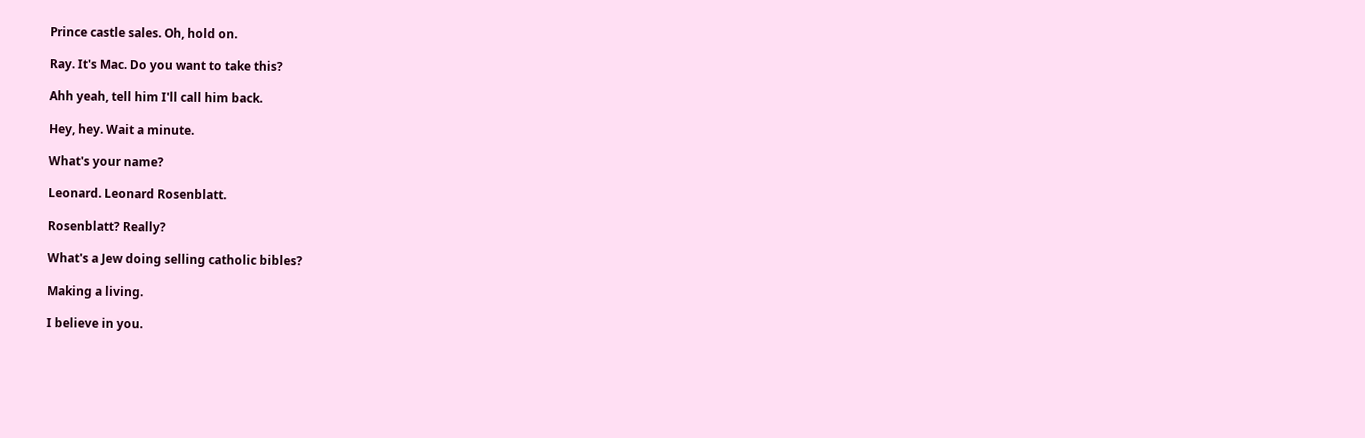Prince castle sales. Oh, hold on.

Ray. It's Mac. Do you want to take this?

Ahh yeah, tell him I'll call him back.

Hey, hey. Wait a minute.

What's your name?

Leonard. Leonard Rosenblatt.

Rosenblatt? Really?

What's a Jew doing selling catholic bibles?

Making a living.

I believe in you.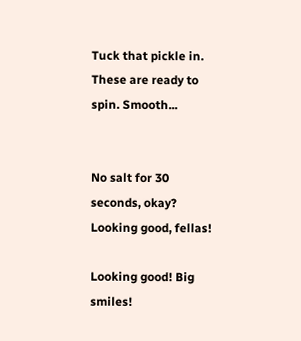Tuck that pickle in. These are ready to spin. Smooth...


No salt for 30 seconds, okay? Looking good, fellas!

Looking good! Big smiles!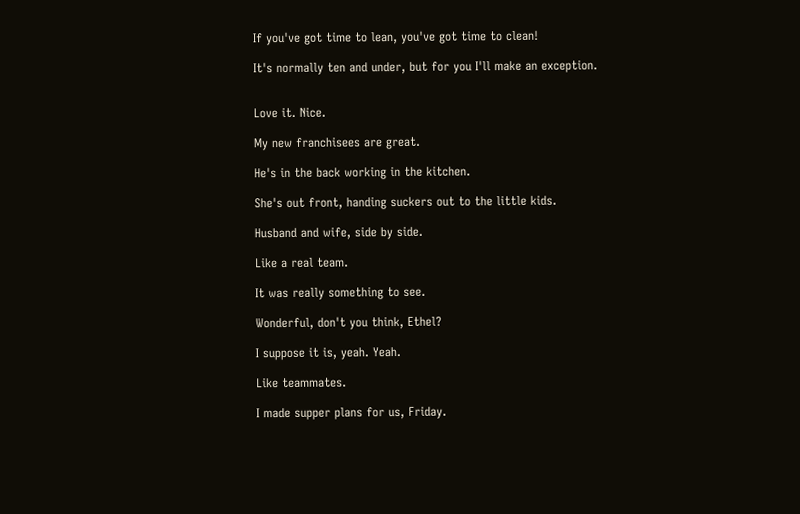If you've got time to lean, you've got time to clean!

It's normally ten and under, but for you I'll make an exception.


Love it. Nice.

My new franchisees are great.

He's in the back working in the kitchen.

She's out front, handing suckers out to the little kids.

Husband and wife, side by side.

Like a real team.

It was really something to see.

Wonderful, don't you think, Ethel?

I suppose it is, yeah. Yeah.

Like teammates.

I made supper plans for us, Friday.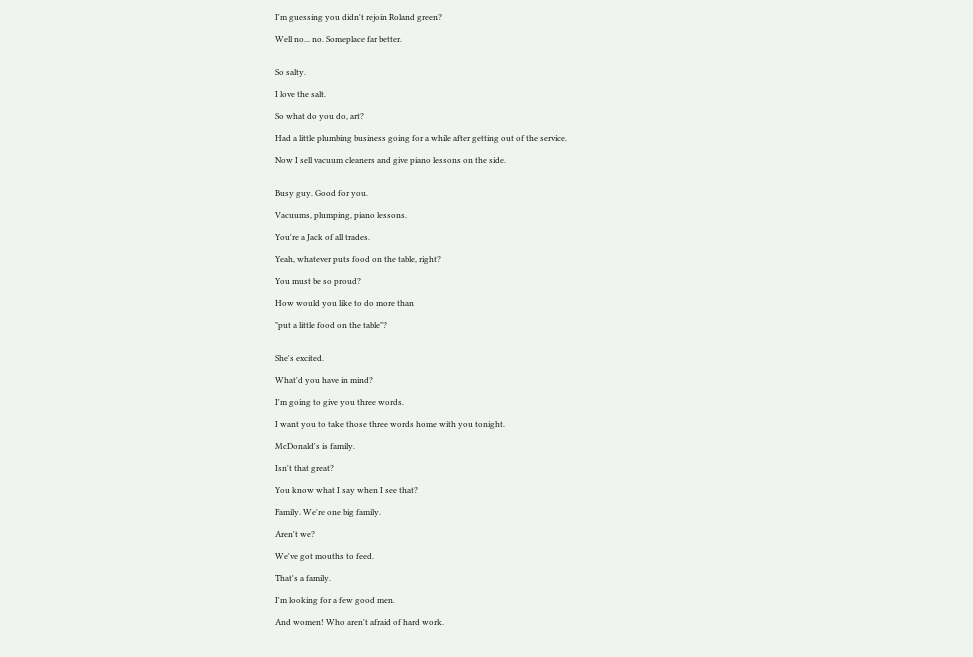I'm guessing you didn't rejoin Roland green?

Well no... no. Someplace far better.


So salty.

I love the salt.

So what do you do, art?

Had a little plumbing business going for a while after getting out of the service.

Now I sell vacuum cleaners and give piano lessons on the side.


Busy guy. Good for you.

Vacuums, plumping, piano lessons.

You're a Jack of all trades.

Yeah, whatever puts food on the table, right?

You must be so proud?

How would you like to do more than

"put a little food on the table"?


She's excited.

What'd you have in mind?

I'm going to give you three words.

I want you to take those three words home with you tonight.

McDonald's is family.

Isn't that great?

You know what I say when I see that?

Family. We're one big family.

Aren't we?

We've got mouths to feed.

That's a family.

I'm looking for a few good men.

And women! Who aren't afraid of hard work.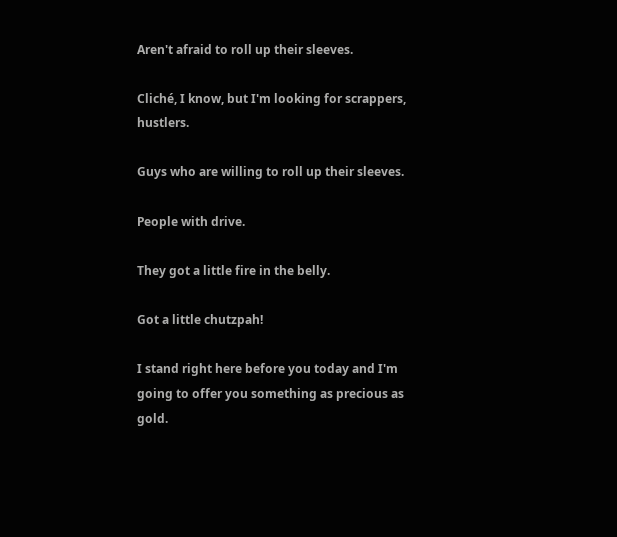Aren't afraid to roll up their sleeves.

Cliché, I know, but I'm looking for scrappers, hustlers.

Guys who are willing to roll up their sleeves.

People with drive.

They got a little fire in the belly.

Got a little chutzpah!

I stand right here before you today and I'm going to offer you something as precious as gold.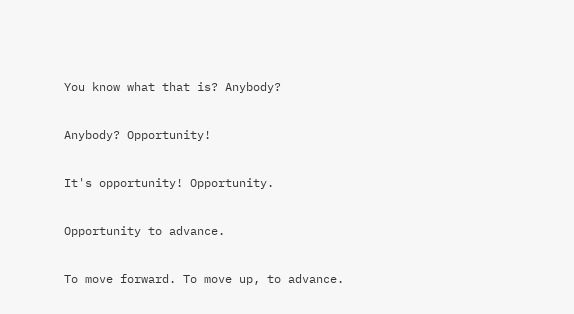You know what that is? Anybody?

Anybody? Opportunity!

It's opportunity! Opportunity.

Opportunity to advance.

To move forward. To move up, to advance.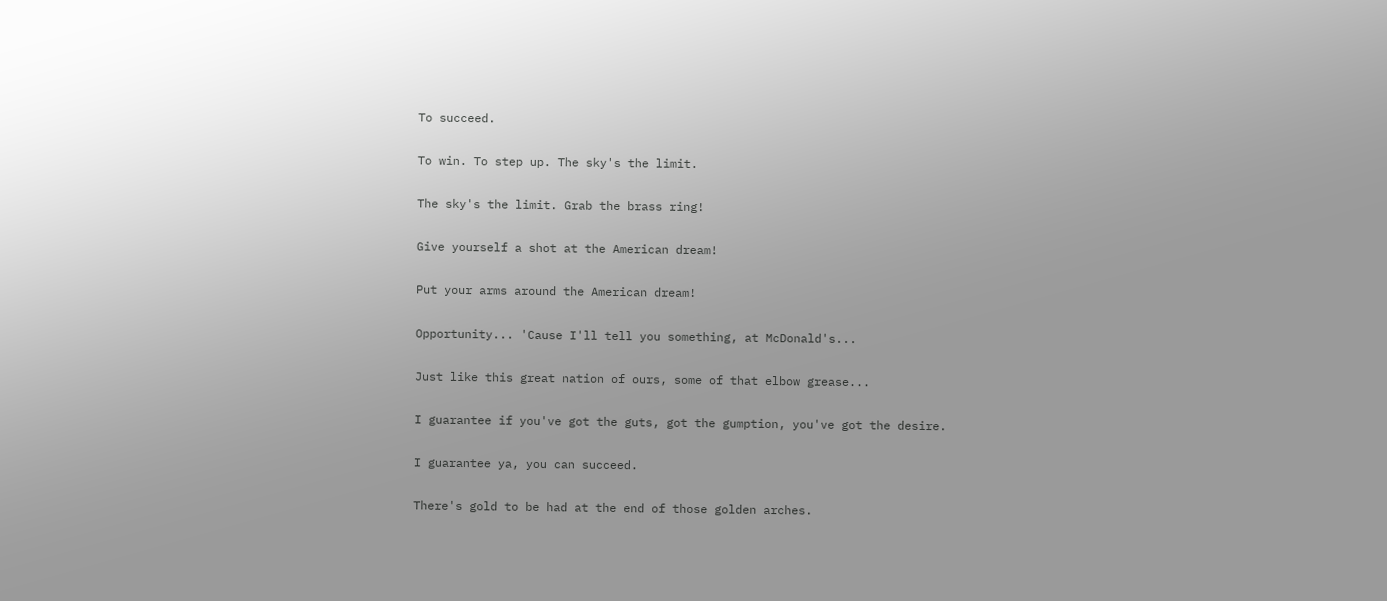To succeed.

To win. To step up. The sky's the limit.

The sky's the limit. Grab the brass ring!

Give yourself a shot at the American dream!

Put your arms around the American dream!

Opportunity... 'Cause I'll tell you something, at McDonald's...

Just like this great nation of ours, some of that elbow grease...

I guarantee if you've got the guts, got the gumption, you've got the desire.

I guarantee ya, you can succeed.

There's gold to be had at the end of those golden arches.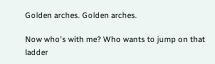Golden arches. Golden arches.

Now who's with me? Who wants to jump on that ladder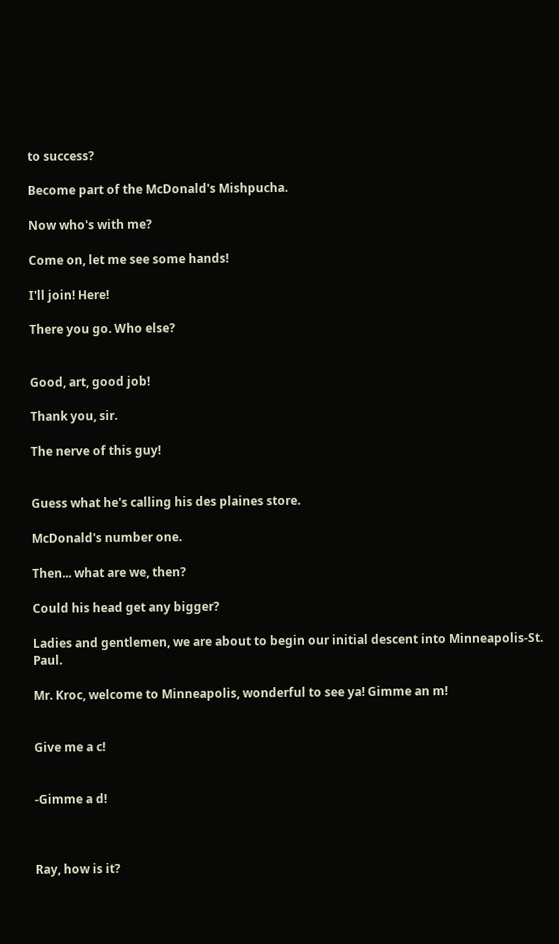to success?

Become part of the McDonald's Mishpucha.

Now who's with me?

Come on, let me see some hands!

I'll join! Here!

There you go. Who else?


Good, art, good job!

Thank you, sir.

The nerve of this guy!


Guess what he's calling his des plaines store.

McDonald's number one.

Then... what are we, then?

Could his head get any bigger?

Ladies and gentlemen, we are about to begin our initial descent into Minneapolis-St. Paul.

Mr. Kroc, welcome to Minneapolis, wonderful to see ya! Gimme an m!


Give me a c!


-Gimme a d!



Ray, how is it?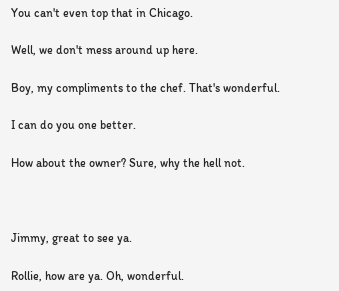You can't even top that in Chicago.

Well, we don't mess around up here.

Boy, my compliments to the chef. That's wonderful.

I can do you one better.

How about the owner? Sure, why the hell not.



Jimmy, great to see ya.

Rollie, how are ya. Oh, wonderful.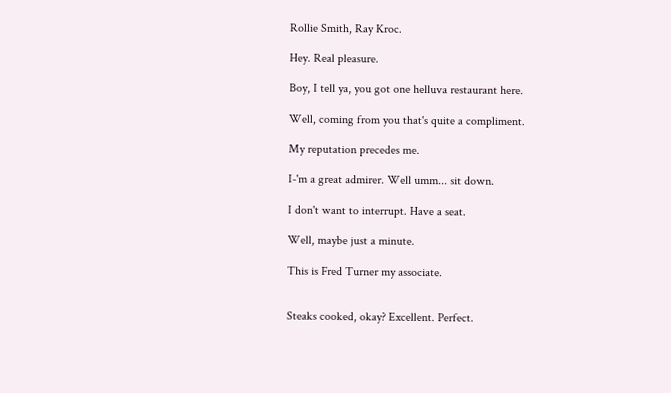Rollie Smith, Ray Kroc.

Hey. Real pleasure.

Boy, I tell ya, you got one helluva restaurant here.

Well, coming from you that's quite a compliment.

My reputation precedes me.

I-'m a great admirer. Well umm... sit down.

I don't want to interrupt. Have a seat.

Well, maybe just a minute.

This is Fred Turner my associate.


Steaks cooked, okay? Excellent. Perfect.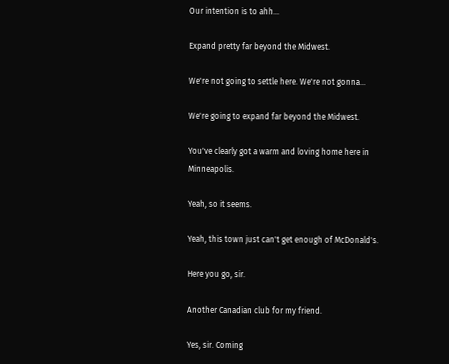Our intention is to ahh...

Expand pretty far beyond the Midwest.

We're not going to settle here. We're not gonna...

We're going to expand far beyond the Midwest.

You've clearly got a warm and loving home here in Minneapolis.

Yeah, so it seems.

Yeah, this town just can't get enough of McDonald's.

Here you go, sir.

Another Canadian club for my friend.

Yes, sir. Coming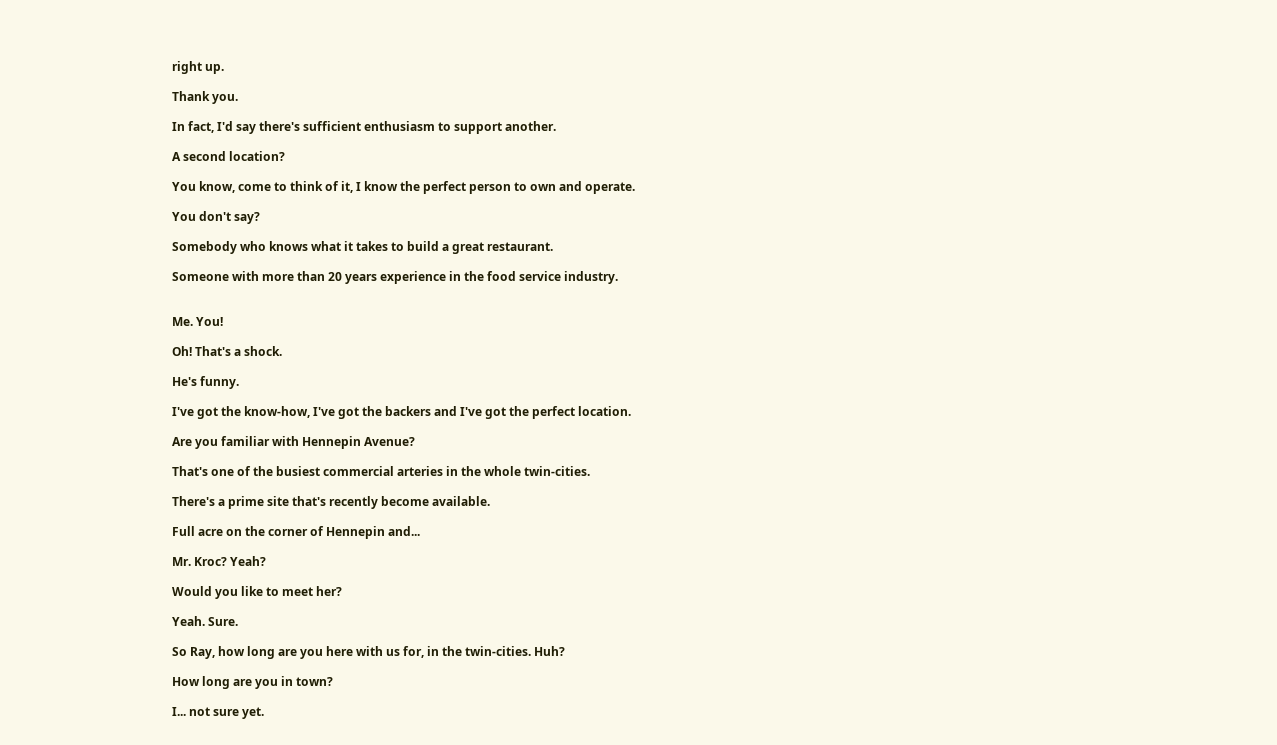right up.

Thank you.

In fact, I'd say there's sufficient enthusiasm to support another.

A second location?

You know, come to think of it, I know the perfect person to own and operate.

You don't say?

Somebody who knows what it takes to build a great restaurant.

Someone with more than 20 years experience in the food service industry.


Me. You!

Oh! That's a shock.

He's funny.

I've got the know-how, I've got the backers and I've got the perfect location.

Are you familiar with Hennepin Avenue?

That's one of the busiest commercial arteries in the whole twin-cities.

There's a prime site that's recently become available.

Full acre on the corner of Hennepin and...

Mr. Kroc? Yeah?

Would you like to meet her?

Yeah. Sure.

So Ray, how long are you here with us for, in the twin-cities. Huh?

How long are you in town?

I... not sure yet.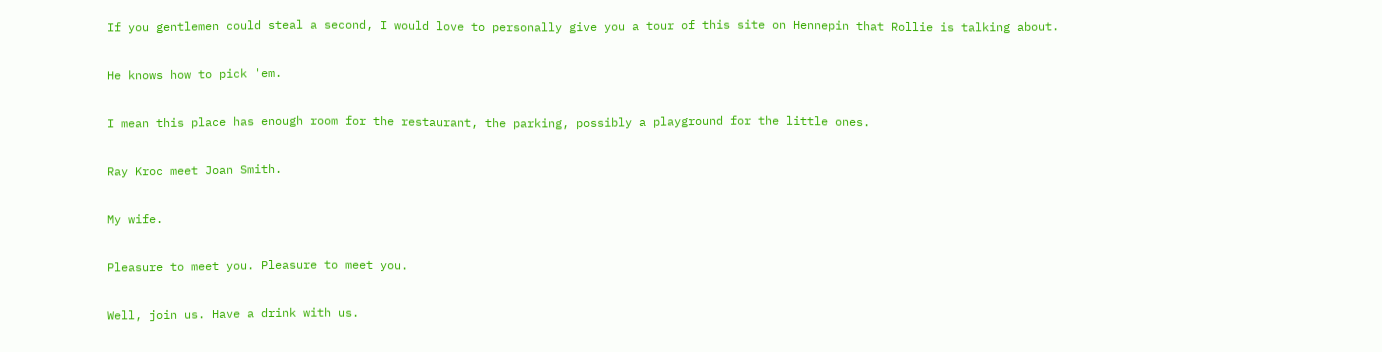If you gentlemen could steal a second, I would love to personally give you a tour of this site on Hennepin that Rollie is talking about.

He knows how to pick 'em.

I mean this place has enough room for the restaurant, the parking, possibly a playground for the little ones.

Ray Kroc meet Joan Smith.

My wife.

Pleasure to meet you. Pleasure to meet you.

Well, join us. Have a drink with us.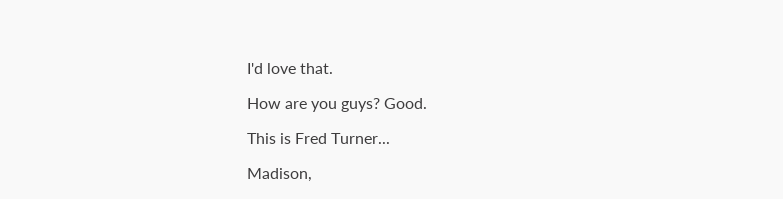I'd love that.

How are you guys? Good.

This is Fred Turner...

Madison,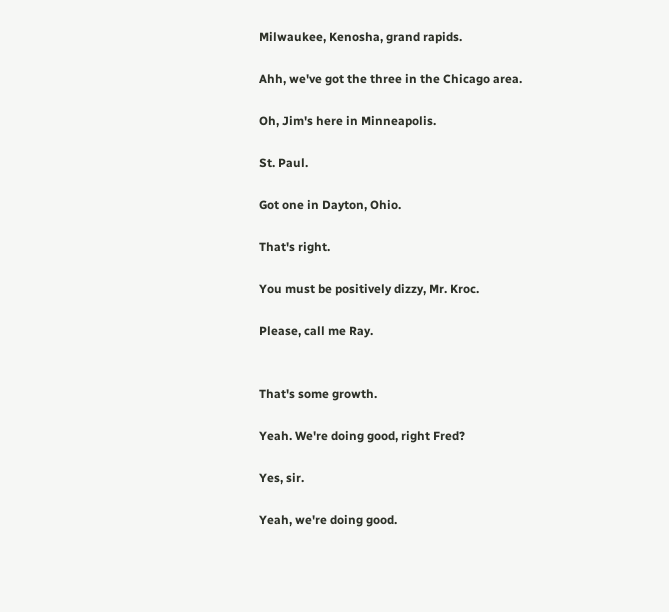Milwaukee, Kenosha, grand rapids.

Ahh, we've got the three in the Chicago area.

Oh, Jim's here in Minneapolis.

St. Paul.

Got one in Dayton, Ohio.

That's right.

You must be positively dizzy, Mr. Kroc.

Please, call me Ray.


That's some growth.

Yeah. We're doing good, right Fred?

Yes, sir.

Yeah, we're doing good.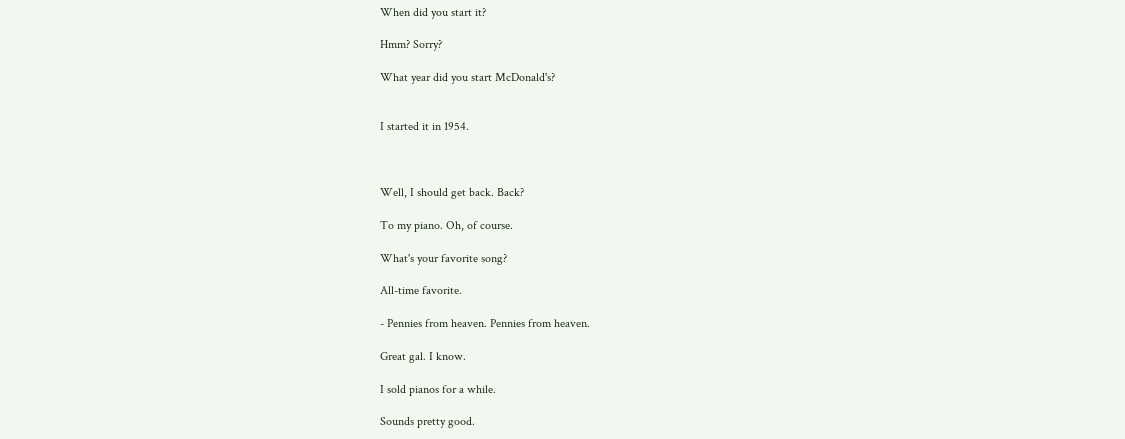When did you start it?

Hmm? Sorry?

What year did you start McDonald's?


I started it in 1954.



Well, I should get back. Back?

To my piano. Oh, of course.

What's your favorite song?

All-time favorite.

- Pennies from heaven. Pennies from heaven.

Great gal. I know.

I sold pianos for a while.

Sounds pretty good.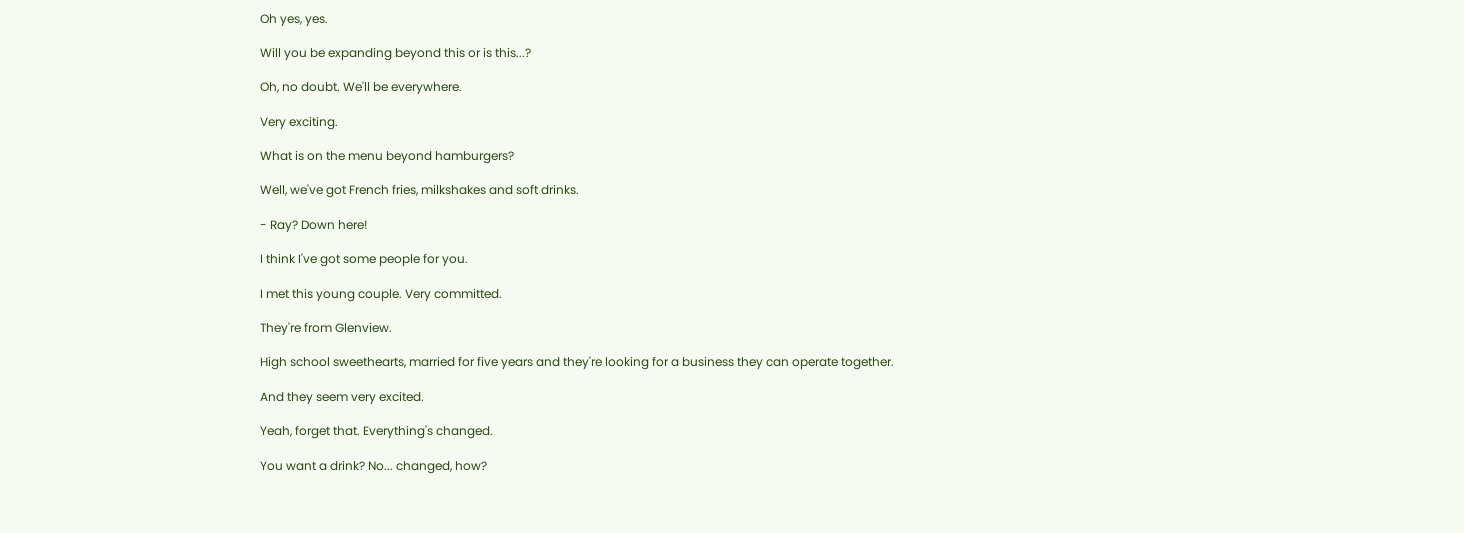Oh yes, yes.

Will you be expanding beyond this or is this...?

Oh, no doubt. We'll be everywhere.

Very exciting.

What is on the menu beyond hamburgers?

Well, we've got French fries, milkshakes and soft drinks.

- Ray? Down here!

I think I've got some people for you.

I met this young couple. Very committed.

They're from Glenview.

High school sweethearts, married for five years and they're looking for a business they can operate together.

And they seem very excited.

Yeah, forget that. Everything's changed.

You want a drink? No... changed, how?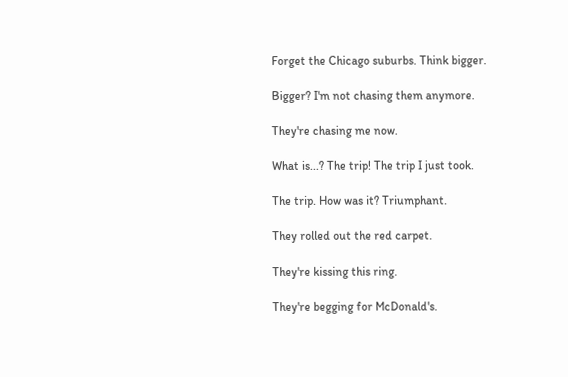Forget the Chicago suburbs. Think bigger.

Bigger? I'm not chasing them anymore.

They're chasing me now.

What is...? The trip! The trip I just took.

The trip. How was it? Triumphant.

They rolled out the red carpet.

They're kissing this ring.

They're begging for McDonald's.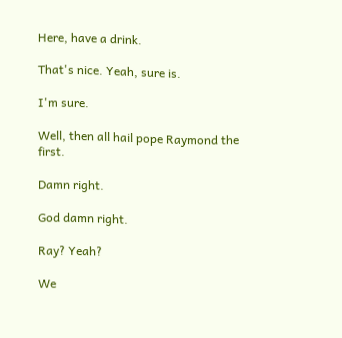Here, have a drink.

That's nice. Yeah, sure is.

I'm sure.

Well, then all hail pope Raymond the first.

Damn right.

God damn right.

Ray? Yeah?

We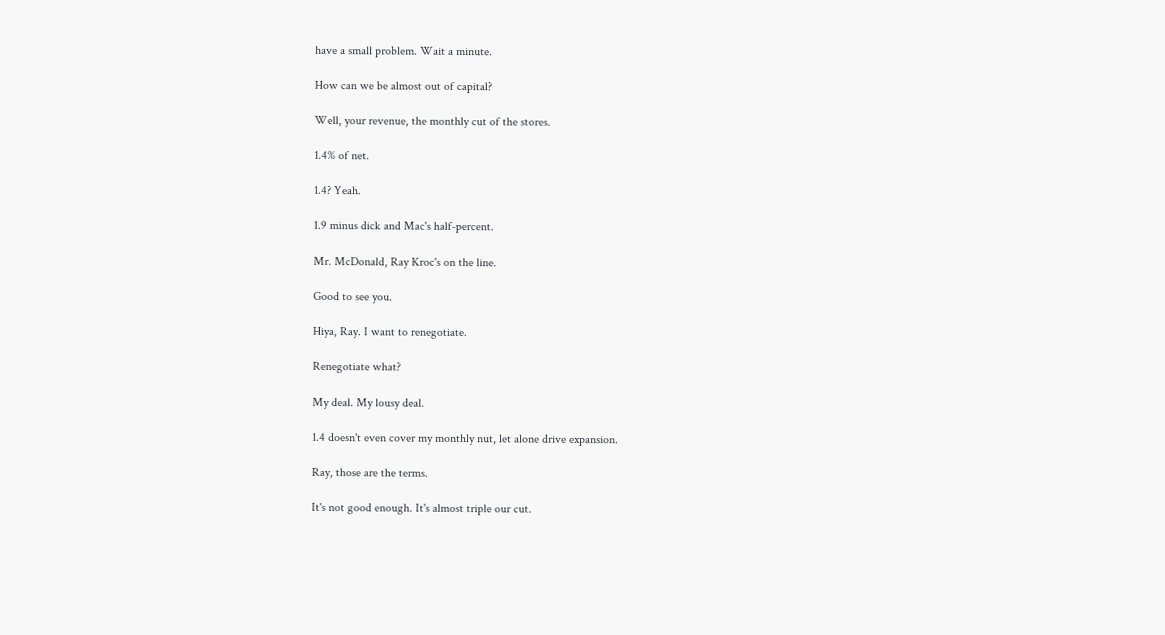have a small problem. Wait a minute.

How can we be almost out of capital?

Well, your revenue, the monthly cut of the stores.

1.4% of net.

1.4? Yeah.

1.9 minus dick and Mac's half-percent.

Mr. McDonald, Ray Kroc's on the line.

Good to see you.

Hiya, Ray. I want to renegotiate.

Renegotiate what?

My deal. My lousy deal.

1.4 doesn't even cover my monthly nut, let alone drive expansion.

Ray, those are the terms.

It's not good enough. It's almost triple our cut.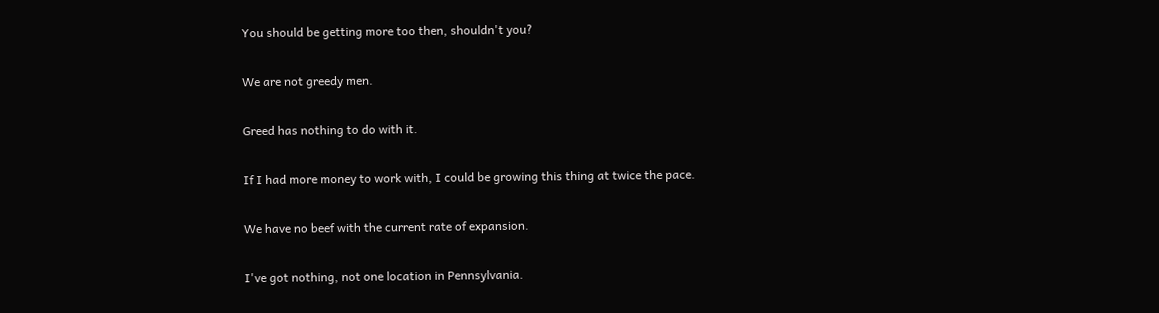You should be getting more too then, shouldn't you?

We are not greedy men.

Greed has nothing to do with it.

If I had more money to work with, I could be growing this thing at twice the pace.

We have no beef with the current rate of expansion.

I've got nothing, not one location in Pennsylvania.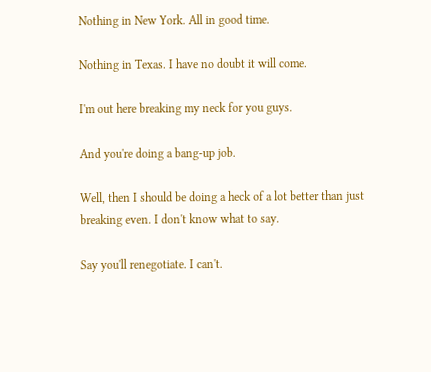Nothing in New York. All in good time.

Nothing in Texas. I have no doubt it will come.

I'm out here breaking my neck for you guys.

And you're doing a bang-up job.

Well, then I should be doing a heck of a lot better than just breaking even. I don't know what to say.

Say you'll renegotiate. I can't.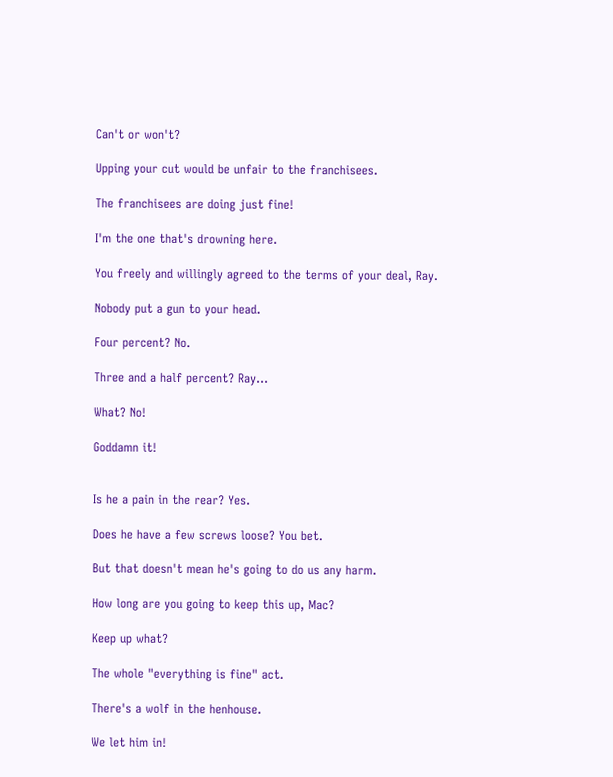Can't or won't?

Upping your cut would be unfair to the franchisees.

The franchisees are doing just fine!

I'm the one that's drowning here.

You freely and willingly agreed to the terms of your deal, Ray.

Nobody put a gun to your head.

Four percent? No.

Three and a half percent? Ray...

What? No!

Goddamn it!


Is he a pain in the rear? Yes.

Does he have a few screws loose? You bet.

But that doesn't mean he's going to do us any harm.

How long are you going to keep this up, Mac?

Keep up what?

The whole "everything is fine" act.

There's a wolf in the henhouse.

We let him in!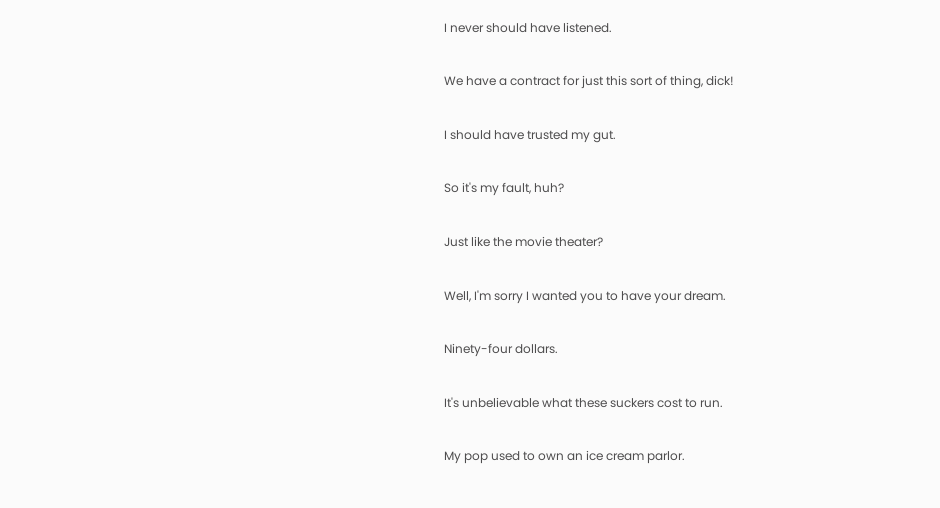I never should have listened.

We have a contract for just this sort of thing, dick!

I should have trusted my gut.

So it's my fault, huh?

Just like the movie theater?

Well, I'm sorry I wanted you to have your dream.

Ninety-four dollars.

It's unbelievable what these suckers cost to run.

My pop used to own an ice cream parlor.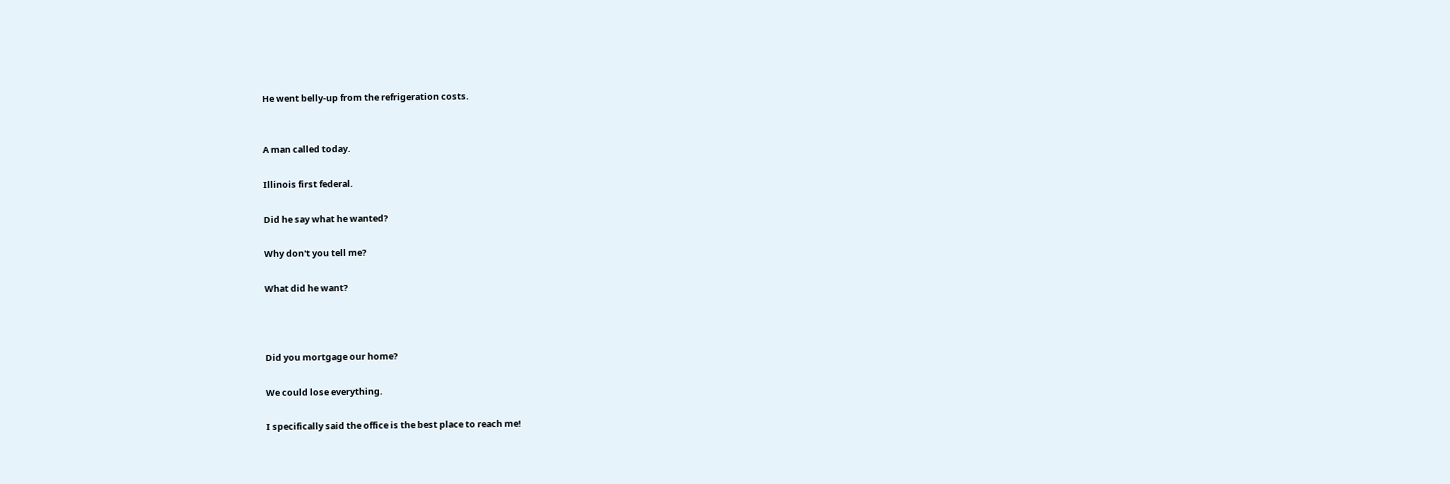He went belly-up from the refrigeration costs.


A man called today.

Illinois first federal.

Did he say what he wanted?

Why don't you tell me?

What did he want?



Did you mortgage our home?

We could lose everything.

I specifically said the office is the best place to reach me!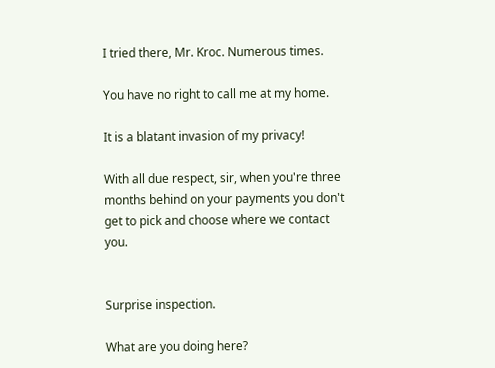I tried there, Mr. Kroc. Numerous times.

You have no right to call me at my home.

It is a blatant invasion of my privacy!

With all due respect, sir, when you're three months behind on your payments you don't get to pick and choose where we contact you.


Surprise inspection.

What are you doing here?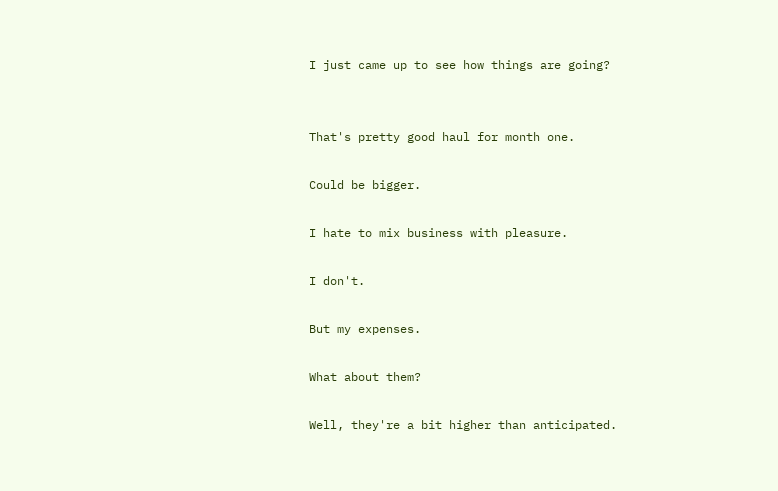I just came up to see how things are going?


That's pretty good haul for month one.

Could be bigger.

I hate to mix business with pleasure.

I don't.

But my expenses.

What about them?

Well, they're a bit higher than anticipated.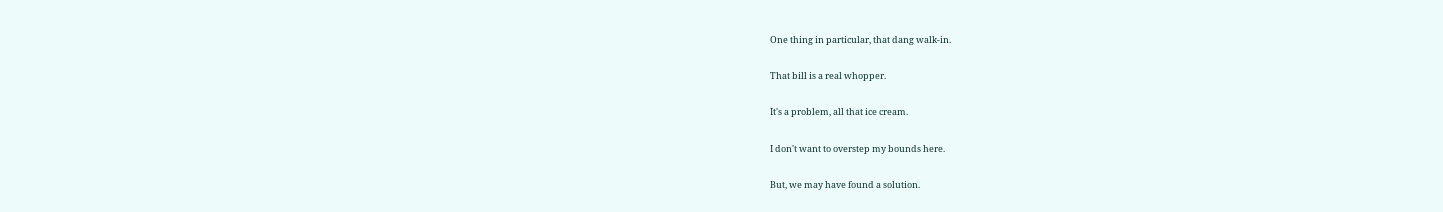One thing in particular, that dang walk-in.

That bill is a real whopper.

It's a problem, all that ice cream.

I don't want to overstep my bounds here.

But, we may have found a solution.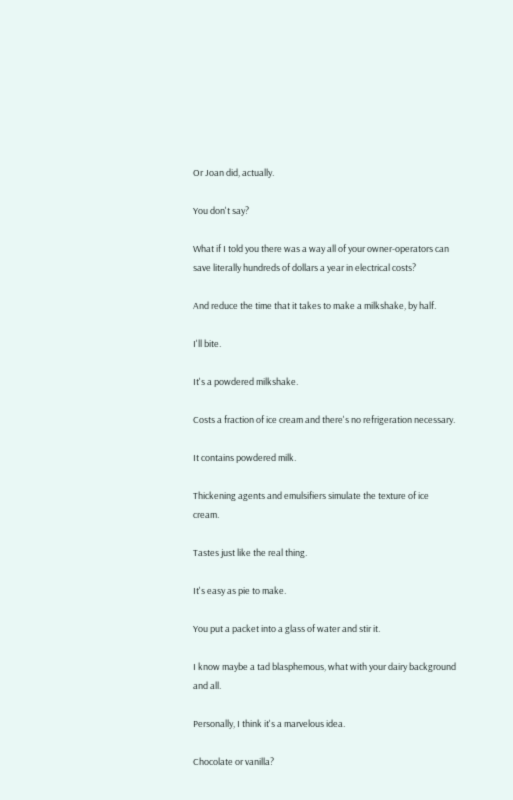Or Joan did, actually.

You don't say?

What if I told you there was a way all of your owner-operators can save literally hundreds of dollars a year in electrical costs?

And reduce the time that it takes to make a milkshake, by half.

I'll bite.

It's a powdered milkshake.

Costs a fraction of ice cream and there's no refrigeration necessary.

It contains powdered milk.

Thickening agents and emulsifiers simulate the texture of ice cream.

Tastes just like the real thing.

It's easy as pie to make.

You put a packet into a glass of water and stir it.

I know maybe a tad blasphemous, what with your dairy background and all.

Personally, I think it's a marvelous idea.

Chocolate or vanilla?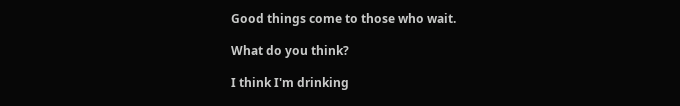Good things come to those who wait.

What do you think?

I think I'm drinking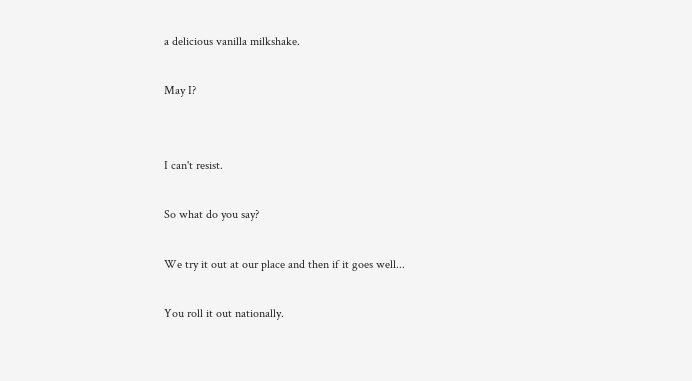a delicious vanilla milkshake.

May I?


I can't resist.

So what do you say?

We try it out at our place and then if it goes well...

You roll it out nationally.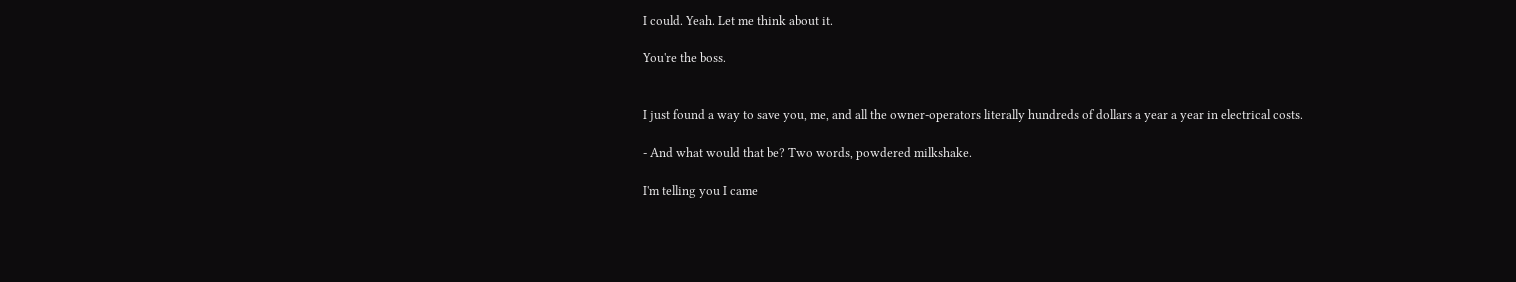I could. Yeah. Let me think about it.

You're the boss.


I just found a way to save you, me, and all the owner-operators literally hundreds of dollars a year a year in electrical costs.

- And what would that be? Two words, powdered milkshake.

I'm telling you I came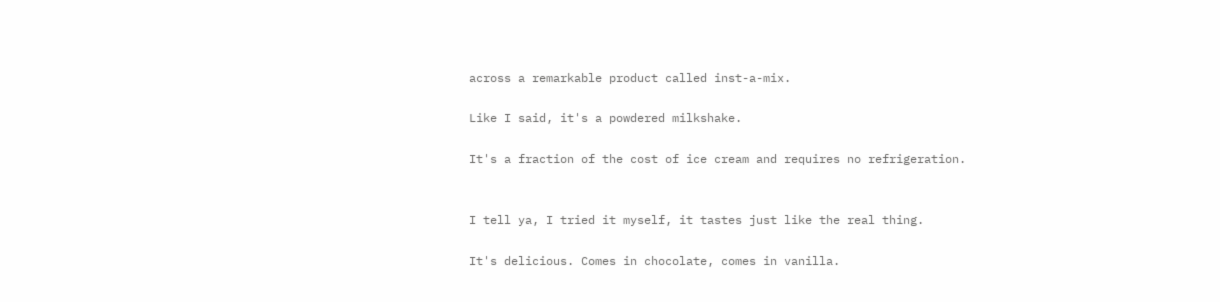across a remarkable product called inst-a-mix.

Like I said, it's a powdered milkshake.

It's a fraction of the cost of ice cream and requires no refrigeration.


I tell ya, I tried it myself, it tastes just like the real thing.

It's delicious. Comes in chocolate, comes in vanilla.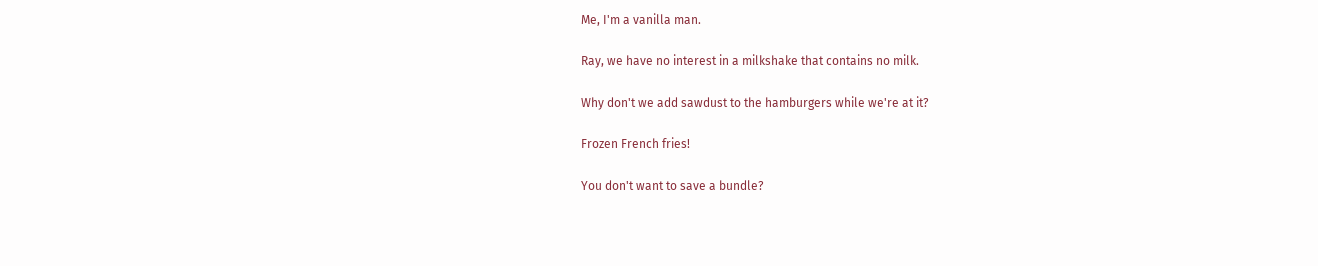Me, I'm a vanilla man.

Ray, we have no interest in a milkshake that contains no milk.

Why don't we add sawdust to the hamburgers while we're at it?

Frozen French fries!

You don't want to save a bundle?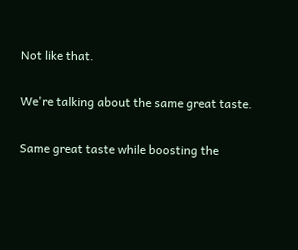Not like that.

We're talking about the same great taste.

Same great taste while boosting the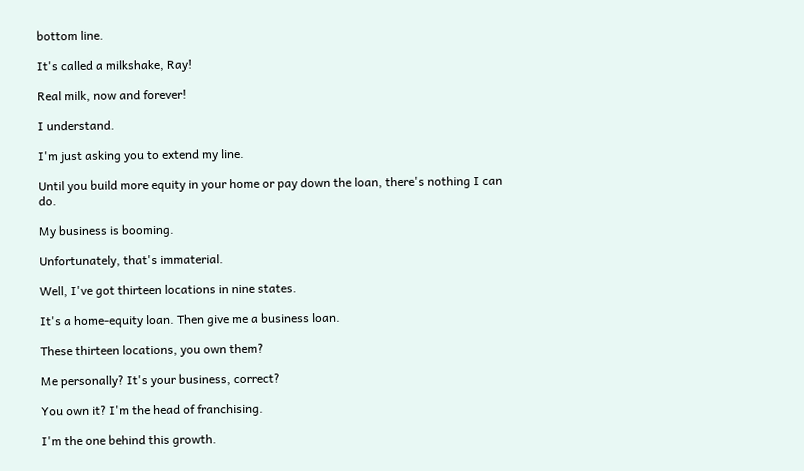bottom line.

It's called a milkshake, Ray!

Real milk, now and forever!

I understand.

I'm just asking you to extend my line.

Until you build more equity in your home or pay down the loan, there's nothing I can do.

My business is booming.

Unfortunately, that's immaterial.

Well, I've got thirteen locations in nine states.

It's a home-equity loan. Then give me a business loan.

These thirteen locations, you own them?

Me personally? It's your business, correct?

You own it? I'm the head of franchising.

I'm the one behind this growth.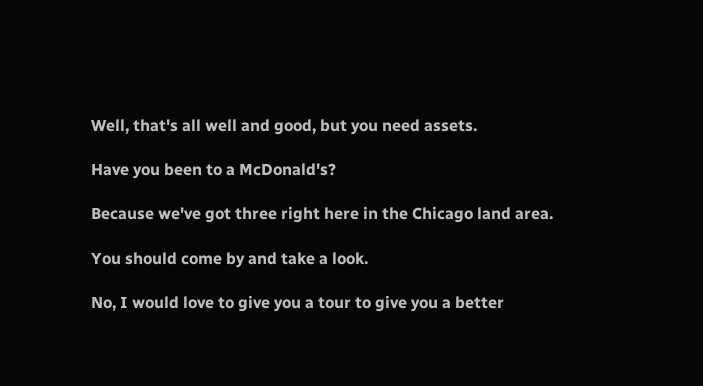Well, that's all well and good, but you need assets.

Have you been to a McDonald's?

Because we've got three right here in the Chicago land area.

You should come by and take a look.

No, I would love to give you a tour to give you a better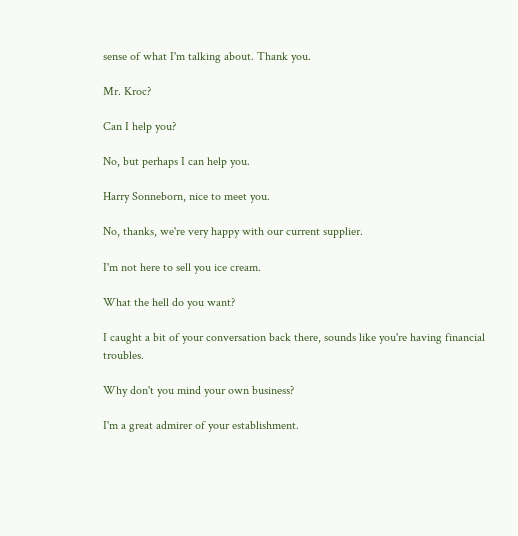sense of what I'm talking about. Thank you.

Mr. Kroc?

Can I help you?

No, but perhaps I can help you.

Harry Sonneborn, nice to meet you.

No, thanks, we're very happy with our current supplier.

I'm not here to sell you ice cream.

What the hell do you want?

I caught a bit of your conversation back there, sounds like you're having financial troubles.

Why don't you mind your own business?

I'm a great admirer of your establishment.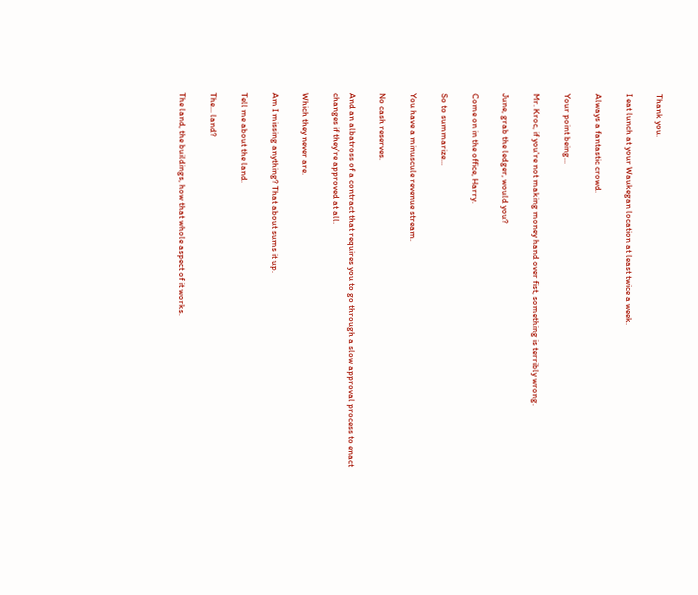Thank you.

I eat lunch at your Waukegan location at least twice a week.

Always a fantastic crowd.

Your point being...

Mr. Kroc, if you're not making money hand over fist, something is terribly wrong.

June, grab the ledger, would you?

Come on in the office, Harry.

So to summarize...

You have a minuscule revenue stream.

No cash reserves.

And an albatross of a contract that requires you to go through a slow approval process to enact changes if they're approved at all.

Which they never are.

Am I missing anything? That about sums it up.

Tell me about the land.

The... land?

The land, the buildings, how that whole aspect of it works.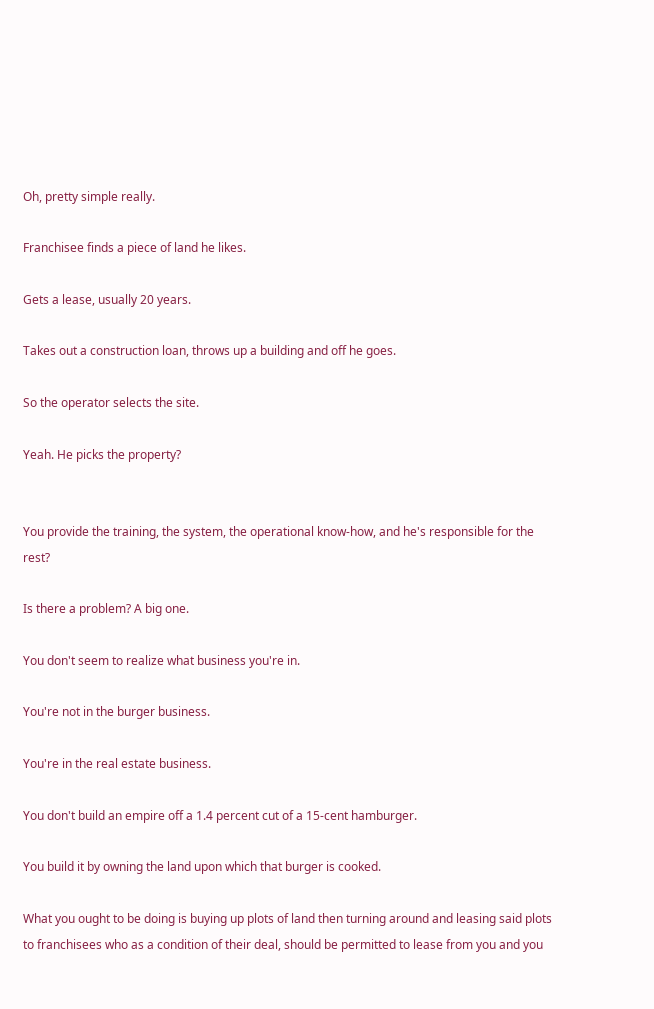Oh, pretty simple really.

Franchisee finds a piece of land he likes.

Gets a lease, usually 20 years.

Takes out a construction loan, throws up a building and off he goes.

So the operator selects the site.

Yeah. He picks the property?


You provide the training, the system, the operational know-how, and he's responsible for the rest?

Is there a problem? A big one.

You don't seem to realize what business you're in.

You're not in the burger business.

You're in the real estate business.

You don't build an empire off a 1.4 percent cut of a 15-cent hamburger.

You build it by owning the land upon which that burger is cooked.

What you ought to be doing is buying up plots of land then turning around and leasing said plots to franchisees who as a condition of their deal, should be permitted to lease from you and you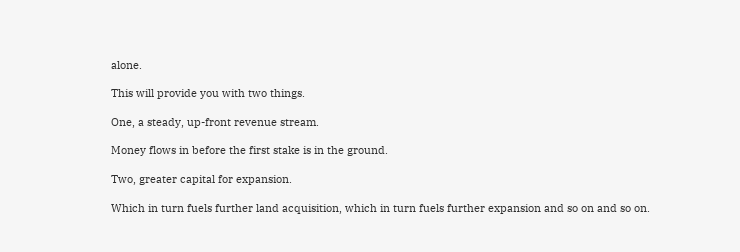alone.

This will provide you with two things.

One, a steady, up-front revenue stream.

Money flows in before the first stake is in the ground.

Two, greater capital for expansion.

Which in turn fuels further land acquisition, which in turn fuels further expansion and so on and so on.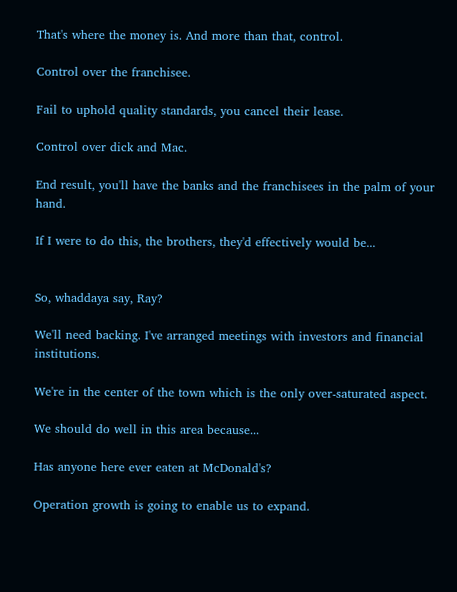That's where the money is. And more than that, control.

Control over the franchisee.

Fail to uphold quality standards, you cancel their lease.

Control over dick and Mac.

End result, you'll have the banks and the franchisees in the palm of your hand.

If I were to do this, the brothers, they'd effectively would be...


So, whaddaya say, Ray?

We'll need backing. I've arranged meetings with investors and financial institutions.

We're in the center of the town which is the only over-saturated aspect.

We should do well in this area because...

Has anyone here ever eaten at McDonald's?

Operation growth is going to enable us to expand.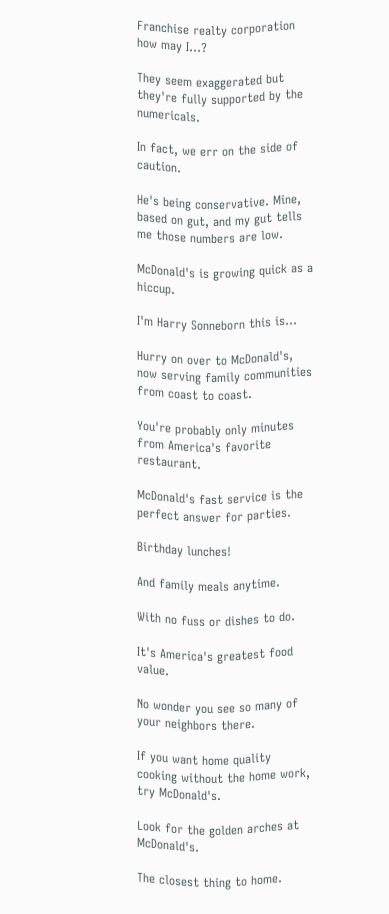Franchise realty corporation how may I...?

They seem exaggerated but they're fully supported by the numericals.

In fact, we err on the side of caution.

He's being conservative. Mine, based on gut, and my gut tells me those numbers are low.

McDonald's is growing quick as a hiccup.

I'm Harry Sonneborn this is...

Hurry on over to McDonald's, now serving family communities from coast to coast.

You're probably only minutes from America's favorite restaurant.

McDonald's fast service is the perfect answer for parties.

Birthday lunches!

And family meals anytime.

With no fuss or dishes to do.

It's America's greatest food value.

No wonder you see so many of your neighbors there.

If you want home quality cooking without the home work, try McDonald's.

Look for the golden arches at McDonald's.

The closest thing to home.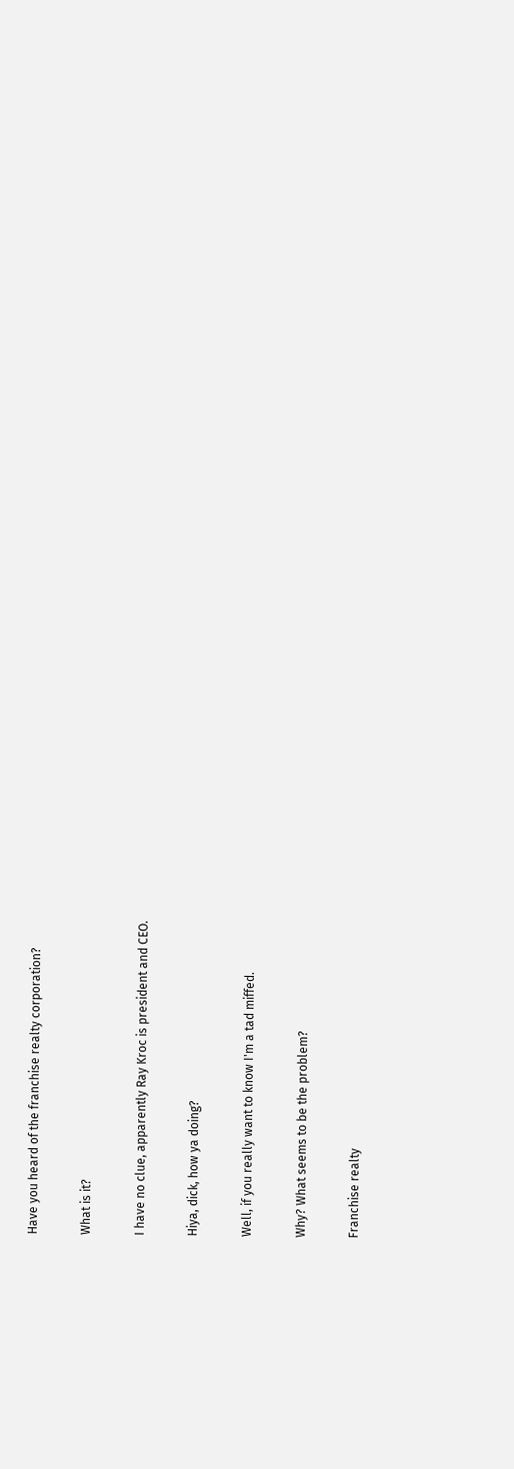Have you heard of the franchise realty corporation?

What is it?

I have no clue, apparently Ray Kroc is president and CEO.

Hiya, dick, how ya doing?

Well, if you really want to know I'm a tad miffed.

Why? What seems to be the problem?

Franchise realty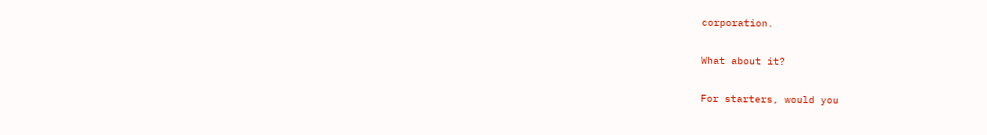corporation.

What about it?

For starters, would you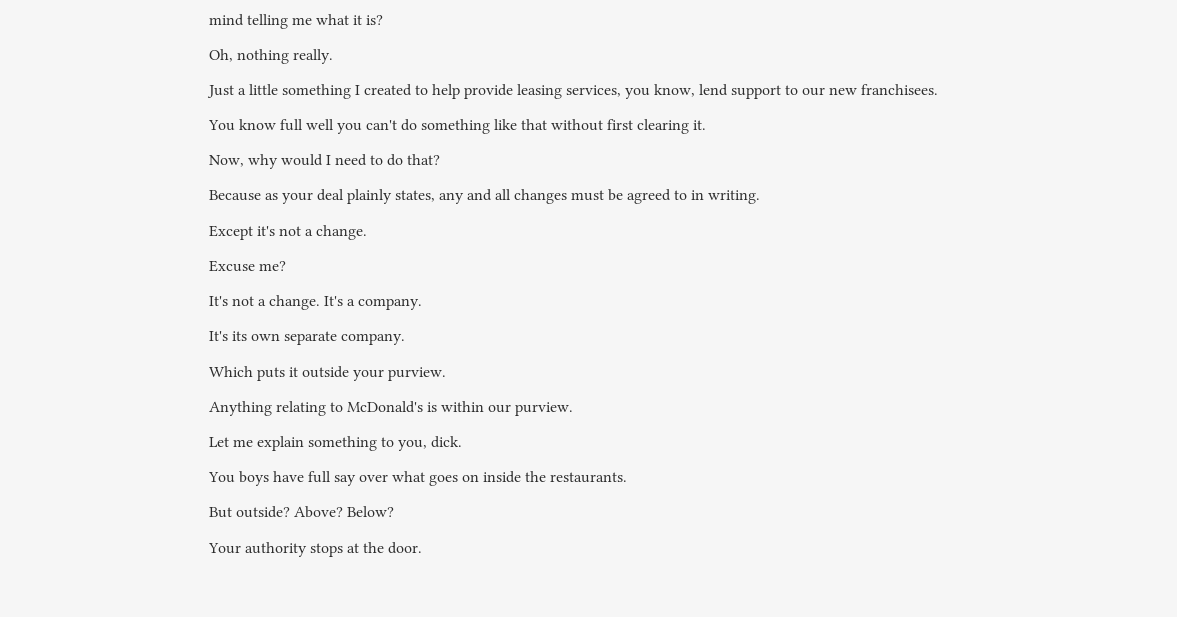mind telling me what it is?

Oh, nothing really.

Just a little something I created to help provide leasing services, you know, lend support to our new franchisees.

You know full well you can't do something like that without first clearing it.

Now, why would I need to do that?

Because as your deal plainly states, any and all changes must be agreed to in writing.

Except it's not a change.

Excuse me?

It's not a change. It's a company.

It's its own separate company.

Which puts it outside your purview.

Anything relating to McDonald's is within our purview.

Let me explain something to you, dick.

You boys have full say over what goes on inside the restaurants.

But outside? Above? Below?

Your authority stops at the door.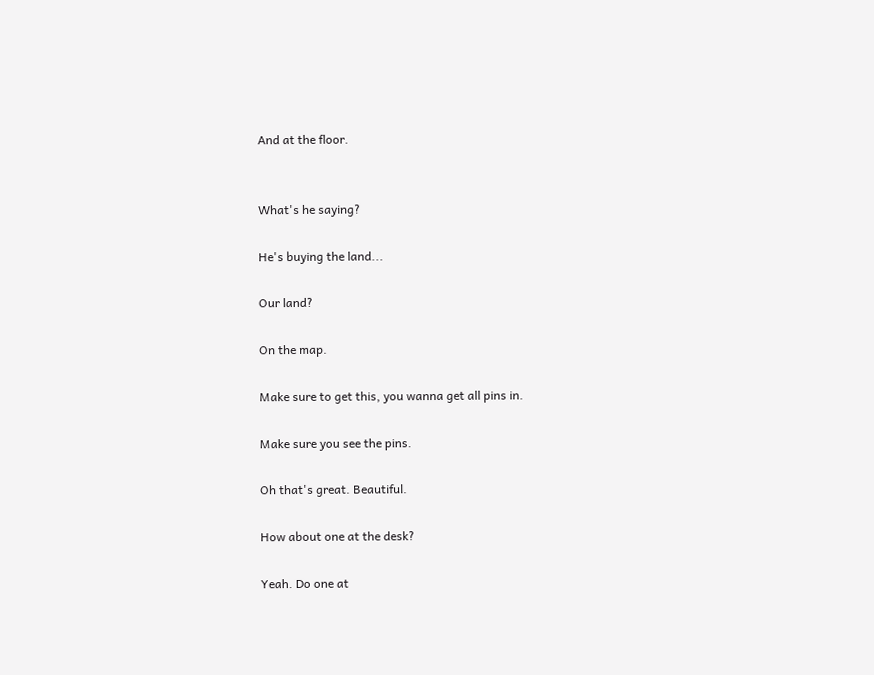And at the floor.


What's he saying?

He's buying the land...

Our land?

On the map.

Make sure to get this, you wanna get all pins in.

Make sure you see the pins.

Oh that's great. Beautiful.

How about one at the desk?

Yeah. Do one at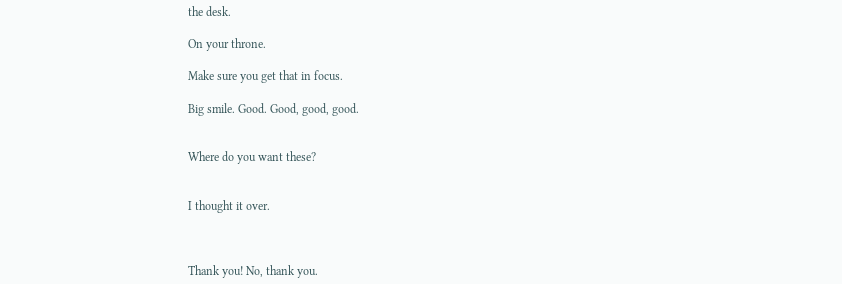the desk.

On your throne.

Make sure you get that in focus.

Big smile. Good. Good, good, good.


Where do you want these?


I thought it over.



Thank you! No, thank you.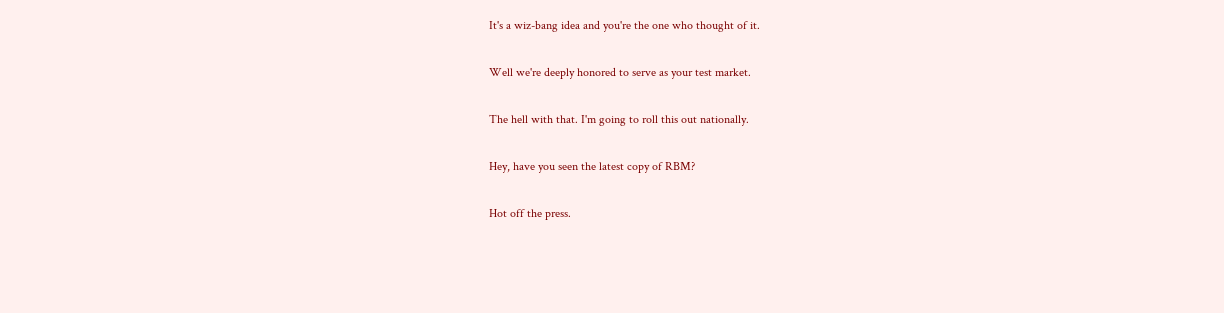It's a wiz-bang idea and you're the one who thought of it.

Well we're deeply honored to serve as your test market.

The hell with that. I'm going to roll this out nationally.

Hey, have you seen the latest copy of RBM?

Hot off the press.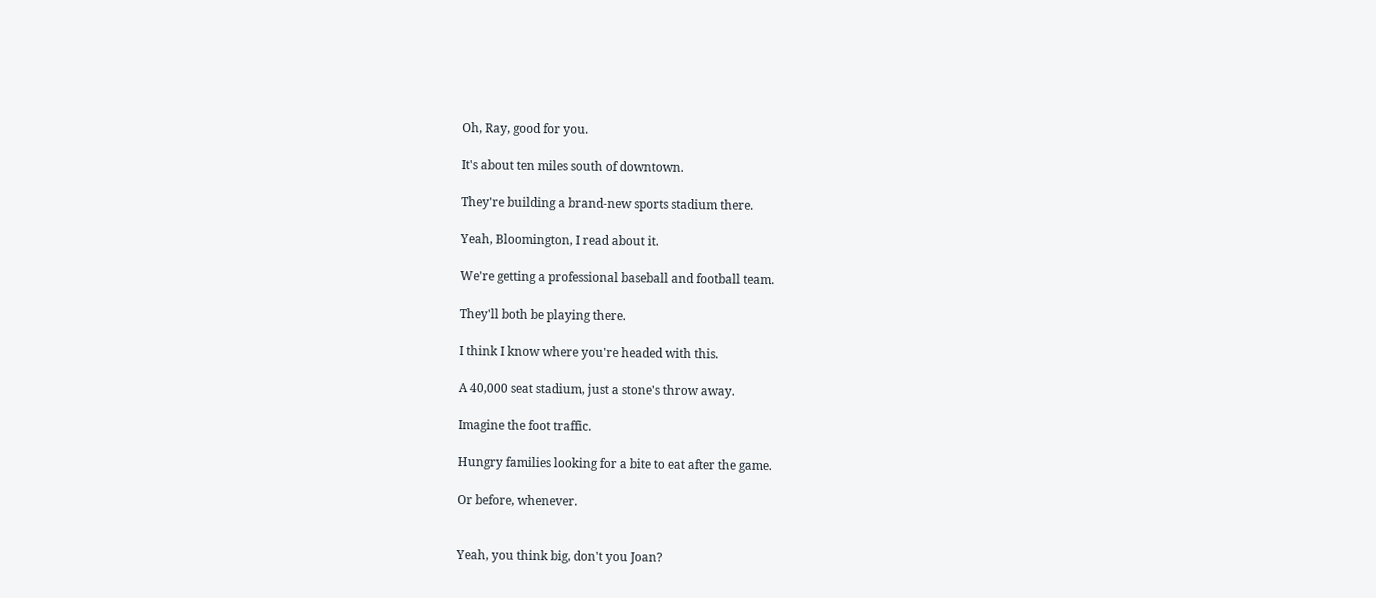Oh, Ray, good for you.

It's about ten miles south of downtown.

They're building a brand-new sports stadium there.

Yeah, Bloomington, I read about it.

We're getting a professional baseball and football team.

They'll both be playing there.

I think I know where you're headed with this.

A 40,000 seat stadium, just a stone's throw away.

Imagine the foot traffic.

Hungry families looking for a bite to eat after the game.

Or before, whenever.


Yeah, you think big, don't you Joan?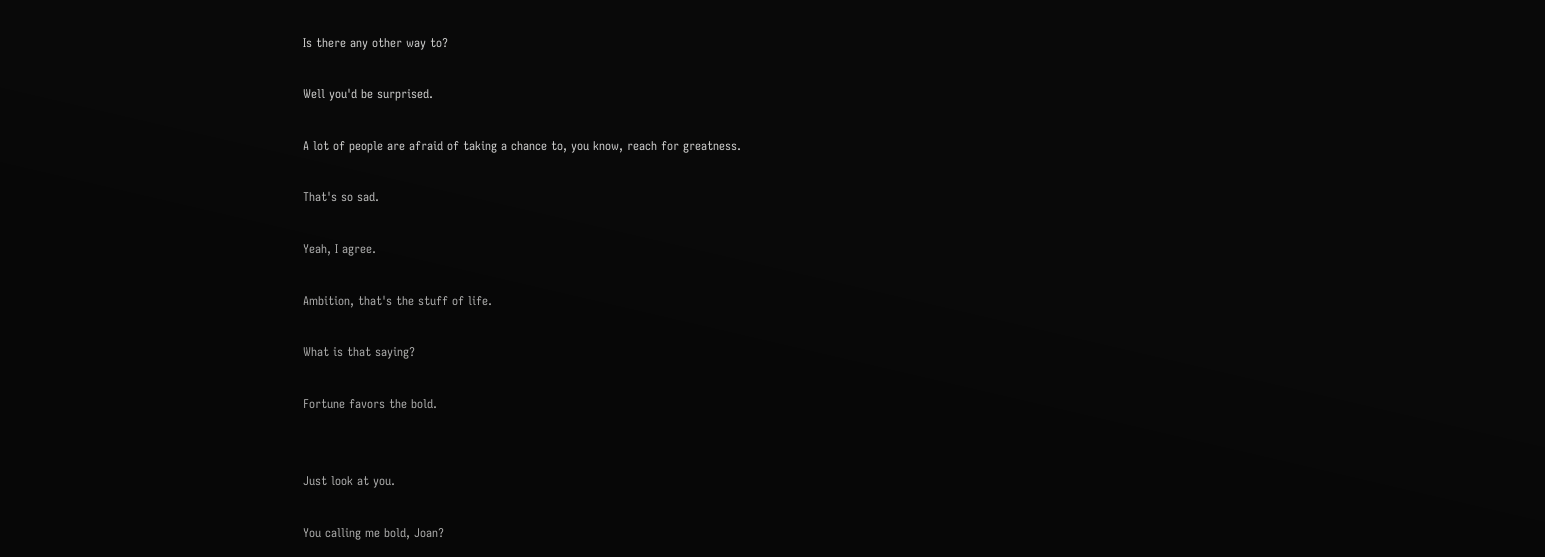Is there any other way to?

Well you'd be surprised.

A lot of people are afraid of taking a chance to, you know, reach for greatness.

That's so sad.

Yeah, I agree.

Ambition, that's the stuff of life.

What is that saying?

Fortune favors the bold.


Just look at you.

You calling me bold, Joan?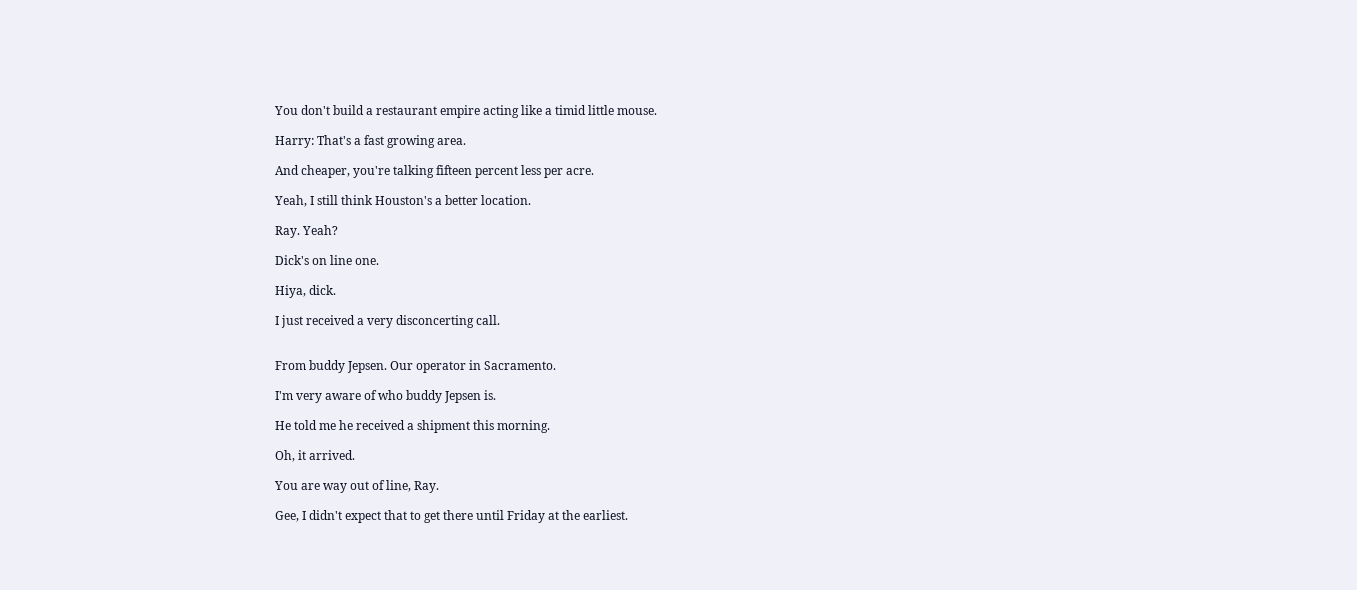You don't build a restaurant empire acting like a timid little mouse.

Harry: That's a fast growing area.

And cheaper, you're talking fifteen percent less per acre.

Yeah, I still think Houston's a better location.

Ray. Yeah?

Dick's on line one.

Hiya, dick.

I just received a very disconcerting call.


From buddy Jepsen. Our operator in Sacramento.

I'm very aware of who buddy Jepsen is.

He told me he received a shipment this morning.

Oh, it arrived.

You are way out of line, Ray.

Gee, I didn't expect that to get there until Friday at the earliest.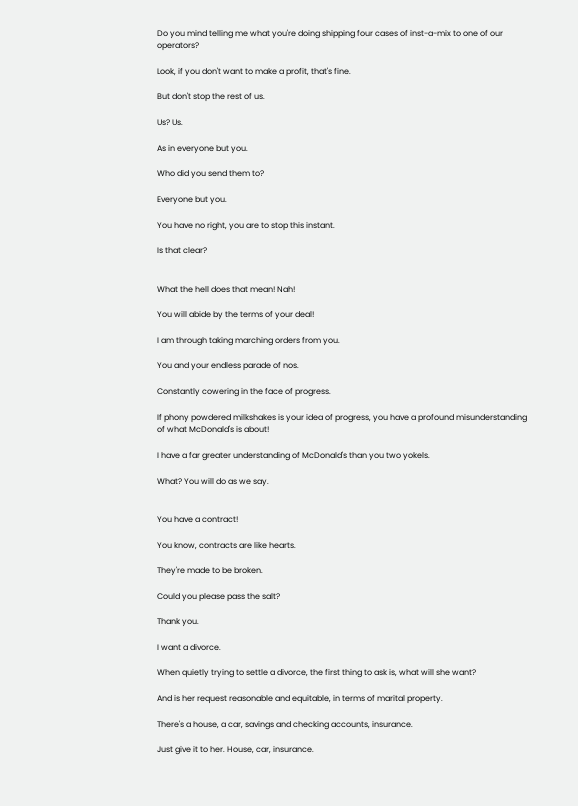Do you mind telling me what you're doing shipping four cases of inst-a-mix to one of our operators?

Look, if you don't want to make a profit, that's fine.

But don't stop the rest of us.

Us? Us.

As in everyone but you.

Who did you send them to?

Everyone but you.

You have no right, you are to stop this instant.

Is that clear?


What the hell does that mean! Nah!

You will abide by the terms of your deal!

I am through taking marching orders from you.

You and your endless parade of nos.

Constantly cowering in the face of progress.

If phony powdered milkshakes is your idea of progress, you have a profound misunderstanding of what McDonald's is about!

I have a far greater understanding of McDonald's than you two yokels.

What? You will do as we say.


You have a contract!

You know, contracts are like hearts.

They're made to be broken.

Could you please pass the salt?

Thank you.

I want a divorce.

When quietly trying to settle a divorce, the first thing to ask is, what will she want?

And is her request reasonable and equitable, in terms of marital property.

There's a house, a car, savings and checking accounts, insurance.

Just give it to her. House, car, insurance.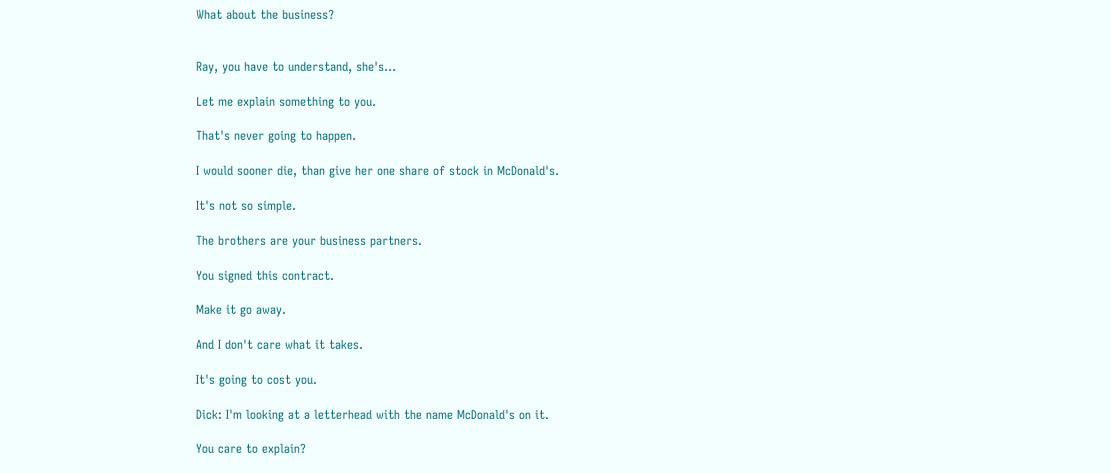What about the business?


Ray, you have to understand, she's...

Let me explain something to you.

That's never going to happen.

I would sooner die, than give her one share of stock in McDonald's.

It's not so simple.

The brothers are your business partners.

You signed this contract.

Make it go away.

And I don't care what it takes.

It's going to cost you.

Dick: I'm looking at a letterhead with the name McDonald's on it.

You care to explain?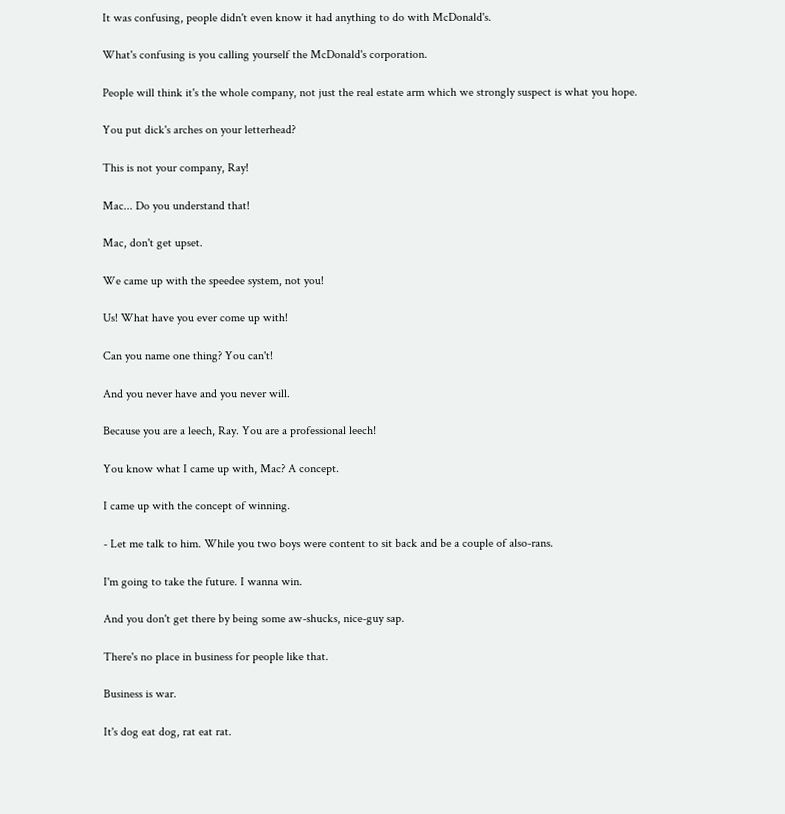It was confusing, people didn't even know it had anything to do with McDonald's.

What's confusing is you calling yourself the McDonald's corporation.

People will think it's the whole company, not just the real estate arm which we strongly suspect is what you hope.

You put dick's arches on your letterhead?

This is not your company, Ray!

Mac... Do you understand that!

Mac, don't get upset.

We came up with the speedee system, not you!

Us! What have you ever come up with!

Can you name one thing? You can't!

And you never have and you never will.

Because you are a leech, Ray. You are a professional leech!

You know what I came up with, Mac? A concept.

I came up with the concept of winning.

- Let me talk to him. While you two boys were content to sit back and be a couple of also-rans.

I'm going to take the future. I wanna win.

And you don't get there by being some aw-shucks, nice-guy sap.

There's no place in business for people like that.

Business is war.

It's dog eat dog, rat eat rat.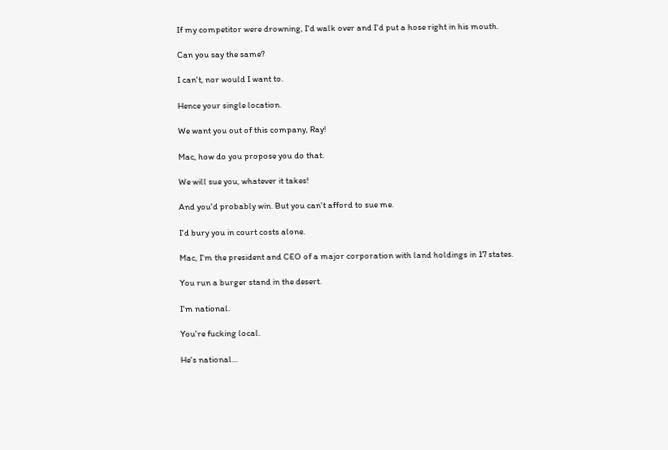If my competitor were drowning, I'd walk over and I'd put a hose right in his mouth.

Can you say the same?

I can't, nor would I want to.

Hence your single location.

We want you out of this company, Ray!

Mac, how do you propose you do that.

We will sue you, whatever it takes!

And you'd probably win. But you can't afford to sue me.

I'd bury you in court costs alone.

Mac, I'm the president and CEO of a major corporation with land holdings in 17 states.

You run a burger stand in the desert.

I'm national.

You're fucking local.

He's national...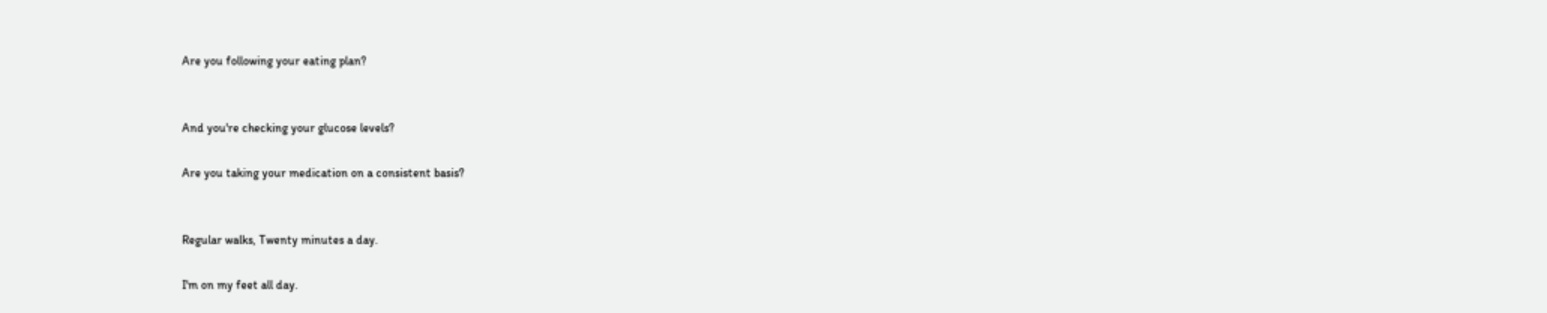Are you following your eating plan?


And you're checking your glucose levels?

Are you taking your medication on a consistent basis?


Regular walks, Twenty minutes a day.

I'm on my feet all day.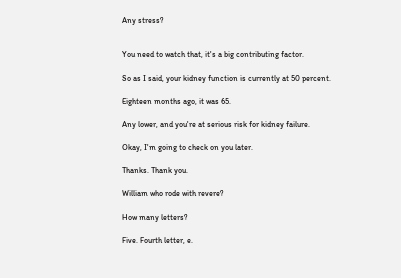Any stress?


You need to watch that, it's a big contributing factor.

So as I said, your kidney function is currently at 50 percent.

Eighteen months ago, it was 65.

Any lower, and you're at serious risk for kidney failure.

Okay, I'm going to check on you later.

Thanks. Thank you.

William who rode with revere?

How many letters?

Five. Fourth letter, e.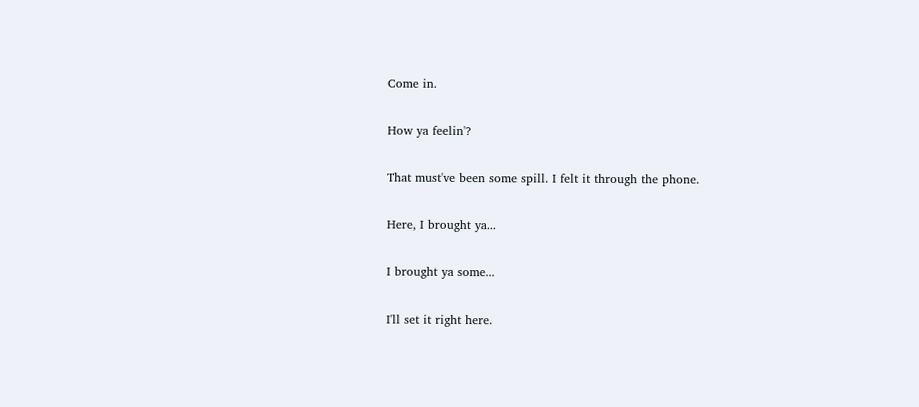Come in.

How ya feelin'?

That must've been some spill. I felt it through the phone.

Here, I brought ya...

I brought ya some...

I'll set it right here.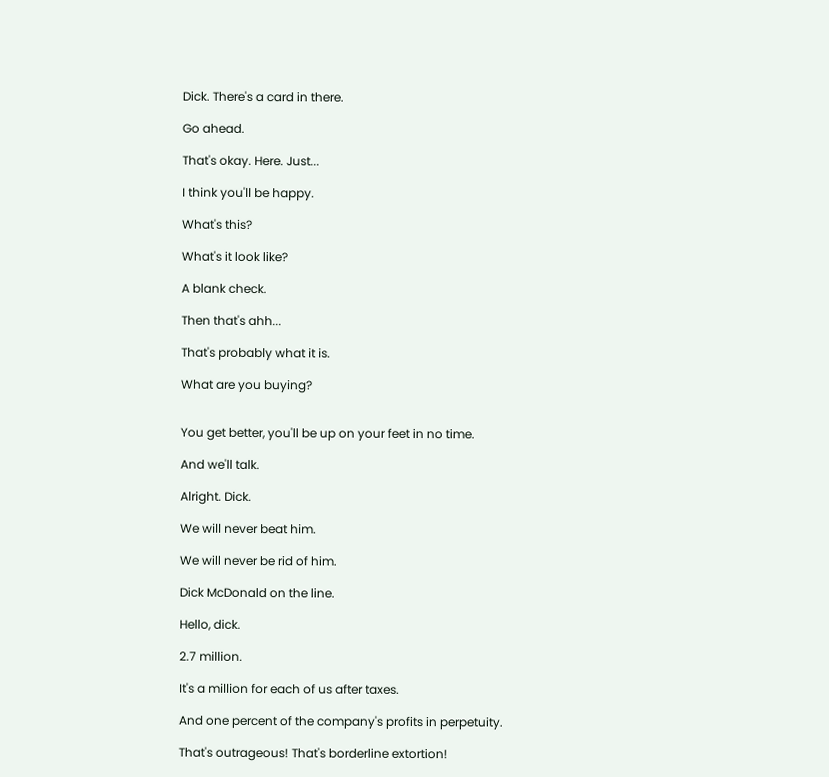Dick. There's a card in there.

Go ahead.

That's okay. Here. Just...

I think you'll be happy.

What's this?

What's it look like?

A blank check.

Then that's ahh...

That's probably what it is.

What are you buying?


You get better, you'll be up on your feet in no time.

And we'll talk.

Alright. Dick.

We will never beat him.

We will never be rid of him.

Dick McDonald on the line.

Hello, dick.

2.7 million.

It's a million for each of us after taxes.

And one percent of the company's profits in perpetuity.

That's outrageous! That's borderline extortion!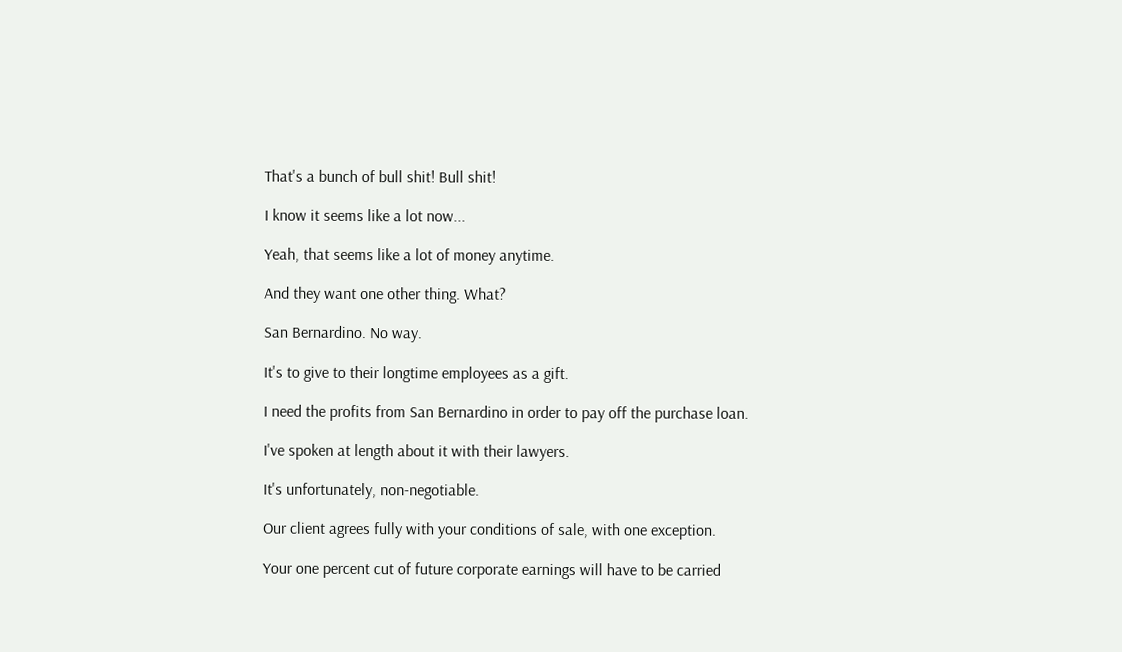That's a bunch of bull shit! Bull shit!

I know it seems like a lot now...

Yeah, that seems like a lot of money anytime.

And they want one other thing. What?

San Bernardino. No way.

It's to give to their longtime employees as a gift.

I need the profits from San Bernardino in order to pay off the purchase loan.

I've spoken at length about it with their lawyers.

It's unfortunately, non-negotiable.

Our client agrees fully with your conditions of sale, with one exception.

Your one percent cut of future corporate earnings will have to be carried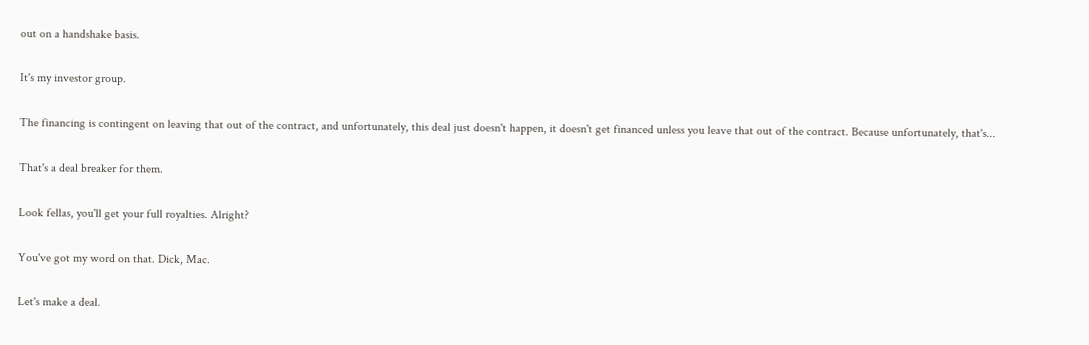out on a handshake basis.

It's my investor group.

The financing is contingent on leaving that out of the contract, and unfortunately, this deal just doesn't happen, it doesn't get financed unless you leave that out of the contract. Because unfortunately, that's...

That's a deal breaker for them.

Look fellas, you'll get your full royalties. Alright?

You've got my word on that. Dick, Mac.

Let's make a deal.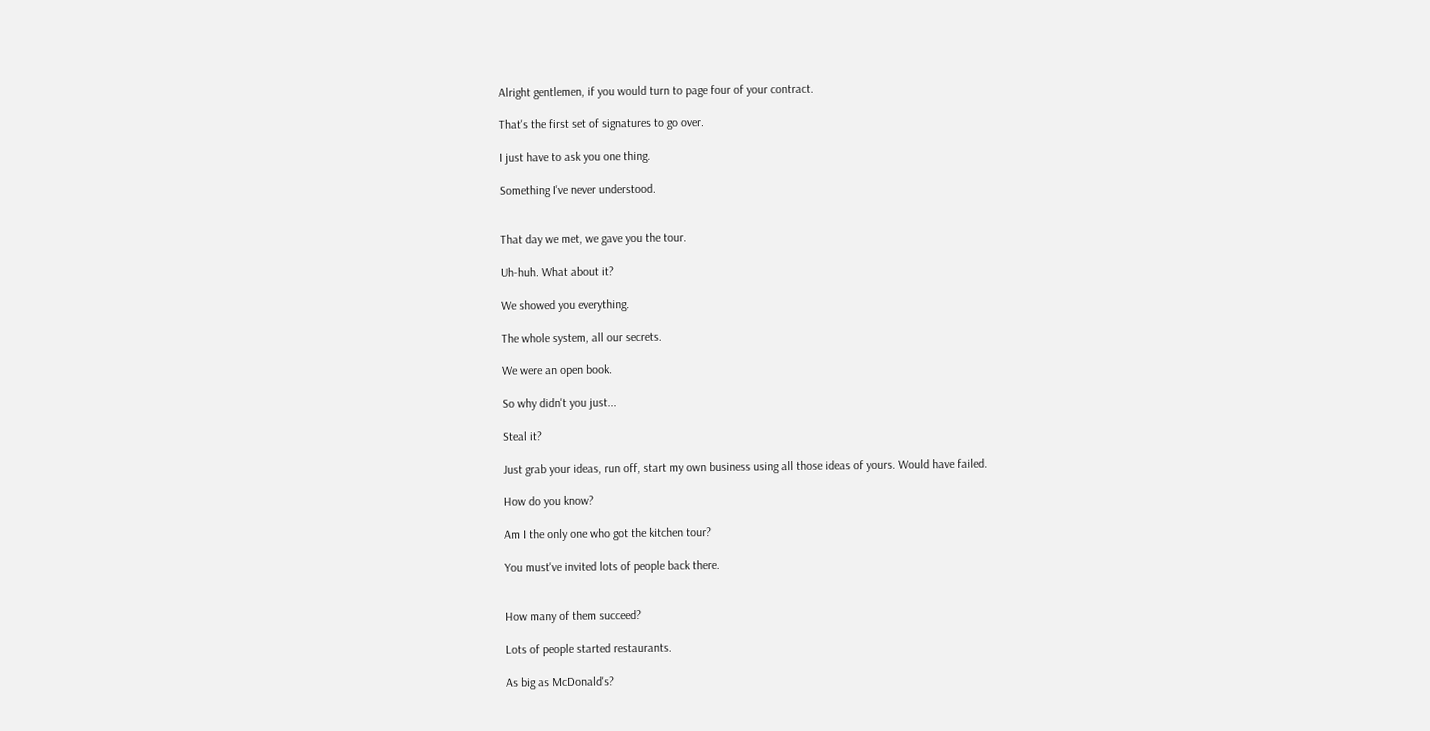Alright gentlemen, if you would turn to page four of your contract.

That's the first set of signatures to go over.

I just have to ask you one thing.

Something I've never understood.


That day we met, we gave you the tour.

Uh-huh. What about it?

We showed you everything.

The whole system, all our secrets.

We were an open book.

So why didn't you just...

Steal it?

Just grab your ideas, run off, start my own business using all those ideas of yours. Would have failed.

How do you know?

Am I the only one who got the kitchen tour?

You must've invited lots of people back there.


How many of them succeed?

Lots of people started restaurants.

As big as McDonald's?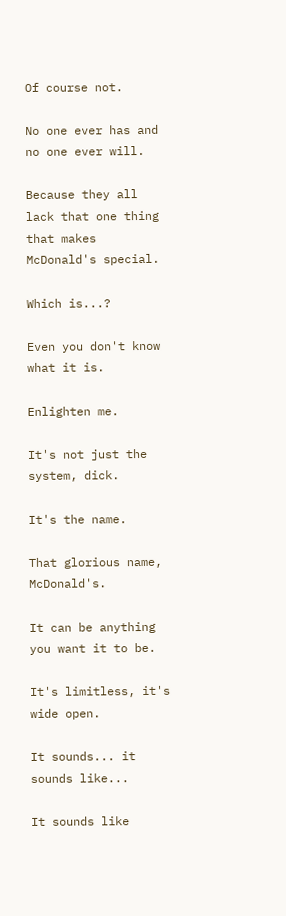Of course not.

No one ever has and no one ever will.

Because they all lack that one thing that makes McDonald's special.

Which is...?

Even you don't know what it is.

Enlighten me.

It's not just the system, dick.

It's the name.

That glorious name, McDonald's.

It can be anything you want it to be.

It's limitless, it's wide open.

It sounds... it sounds like...

It sounds like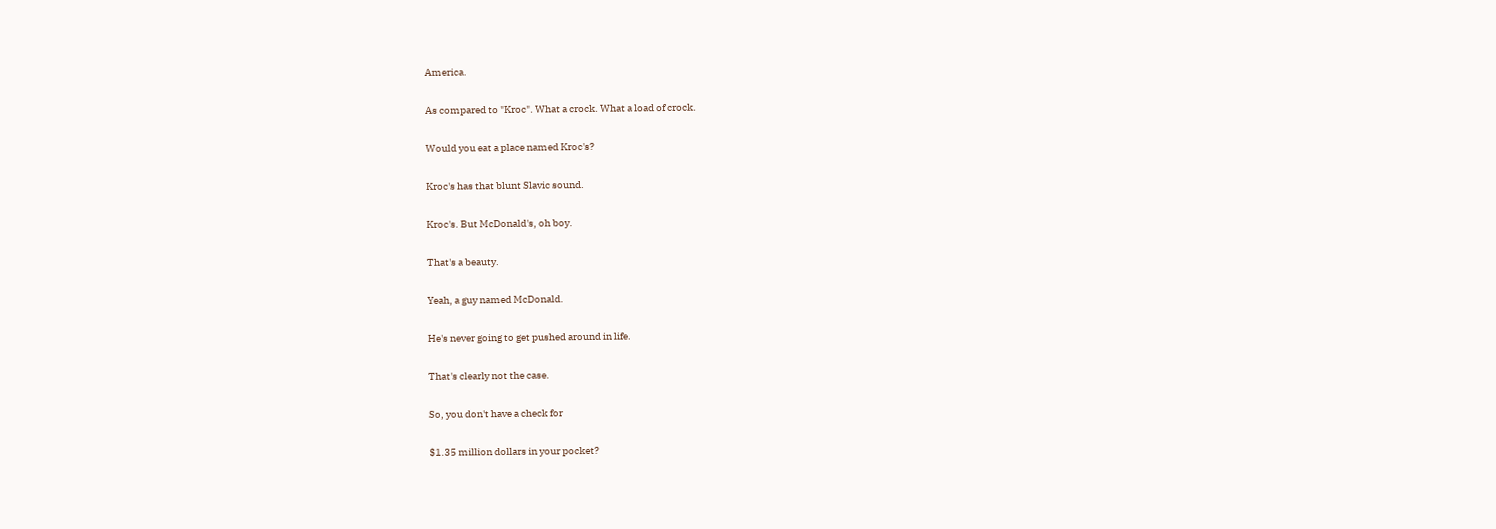America.

As compared to "Kroc". What a crock. What a load of crock.

Would you eat a place named Kroc's?

Kroc's has that blunt Slavic sound.

Kroc's. But McDonald's, oh boy.

That's a beauty.

Yeah, a guy named McDonald.

He's never going to get pushed around in life.

That's clearly not the case.

So, you don't have a check for

$1.35 million dollars in your pocket?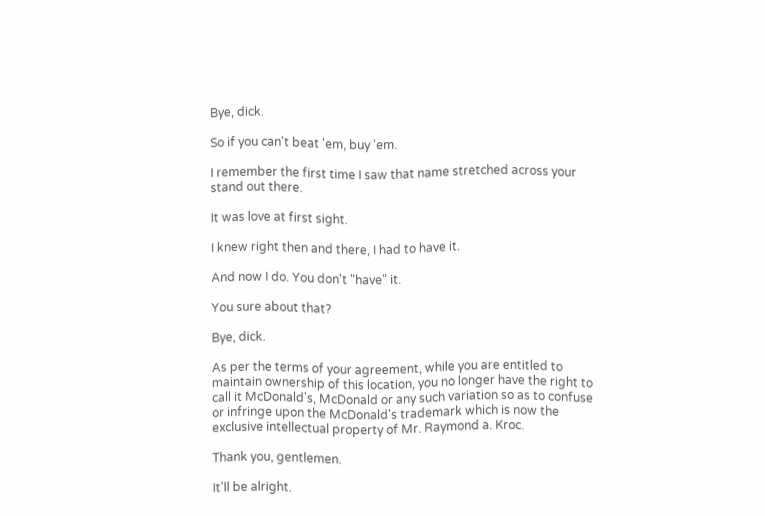Bye, dick.

So if you can't beat 'em, buy 'em.

I remember the first time I saw that name stretched across your stand out there.

It was love at first sight.

I knew right then and there, I had to have it.

And now I do. You don't "have" it.

You sure about that?

Bye, dick.

As per the terms of your agreement, while you are entitled to maintain ownership of this location, you no longer have the right to call it McDonald's, McDonald or any such variation so as to confuse or infringe upon the McDonald's trademark which is now the exclusive intellectual property of Mr. Raymond a. Kroc.

Thank you, gentlemen.

It'll be alright.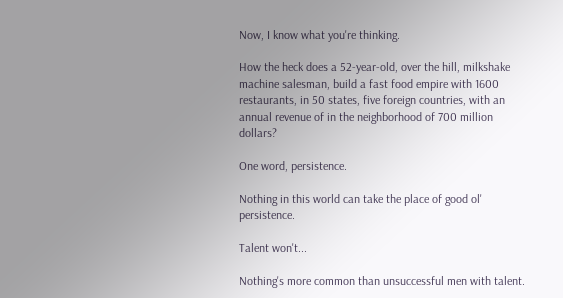Now, I know what you're thinking.

How the heck does a 52-year-old, over the hill, milkshake machine salesman, build a fast food empire with 1600 restaurants, in 50 states, five foreign countries, with an annual revenue of in the neighborhood of 700 million dollars?

One word, persistence.

Nothing in this world can take the place of good ol' persistence.

Talent won't...

Nothing's more common than unsuccessful men with talent.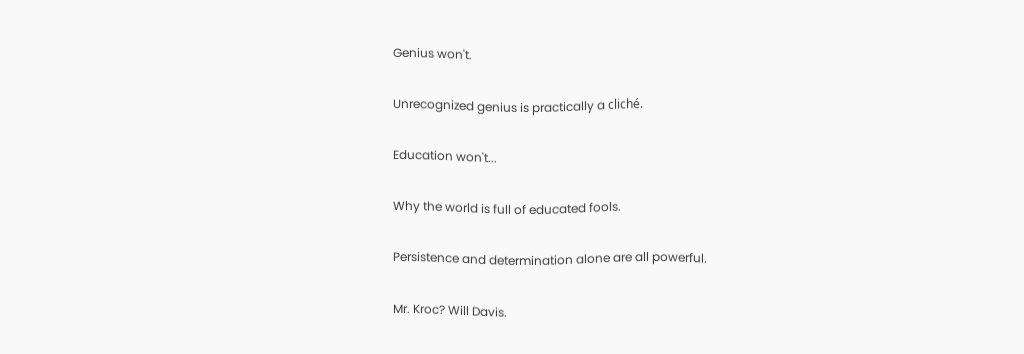Genius won't.

Unrecognized genius is practically a cliché.

Education won't...

Why the world is full of educated fools.

Persistence and determination alone are all powerful.

Mr. Kroc? Will Davis.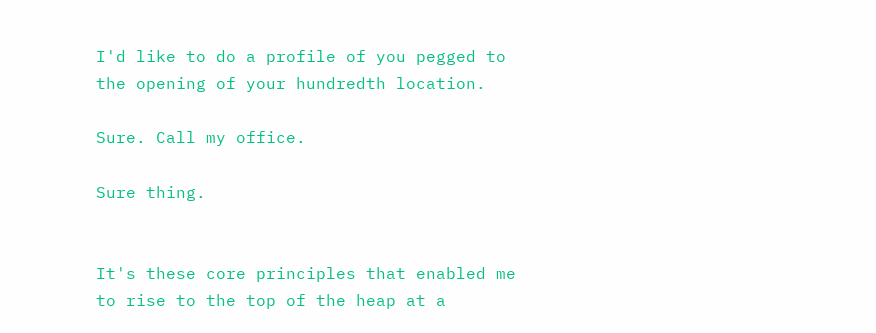I'd like to do a profile of you pegged to the opening of your hundredth location.

Sure. Call my office.

Sure thing.


It's these core principles that enabled me to rise to the top of the heap at a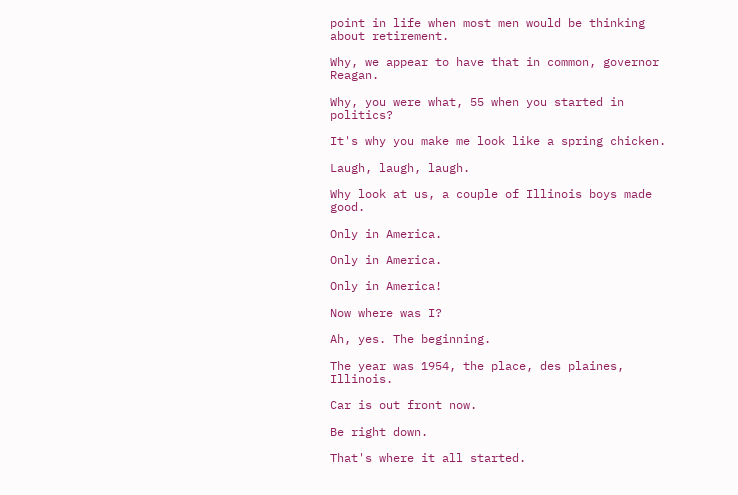point in life when most men would be thinking about retirement.

Why, we appear to have that in common, governor Reagan.

Why, you were what, 55 when you started in politics?

It's why you make me look like a spring chicken.

Laugh, laugh, laugh.

Why look at us, a couple of Illinois boys made good.

Only in America.

Only in America.

Only in America!

Now where was I?

Ah, yes. The beginning.

The year was 1954, the place, des plaines, Illinois.

Car is out front now.

Be right down.

That's where it all started.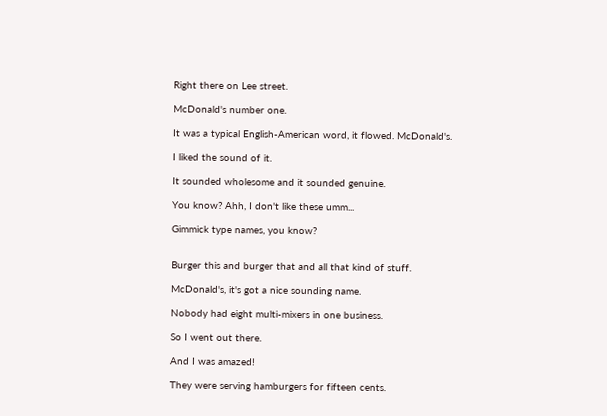Right there on Lee street.

McDonald's number one.

It was a typical English-American word, it flowed. McDonald's.

I liked the sound of it.

It sounded wholesome and it sounded genuine.

You know? Ahh, I don't like these umm...

Gimmick type names, you know?


Burger this and burger that and all that kind of stuff.

McDonald's, it's got a nice sounding name.

Nobody had eight multi-mixers in one business.

So I went out there.

And I was amazed!

They were serving hamburgers for fifteen cents.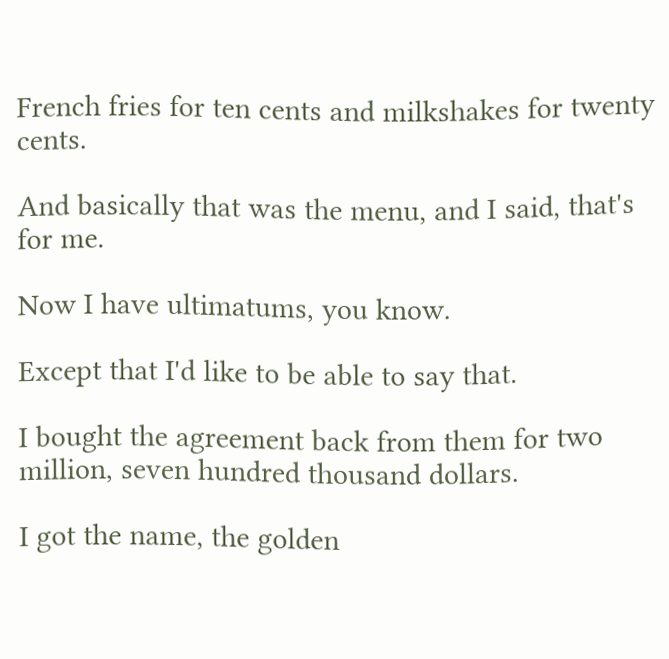French fries for ten cents and milkshakes for twenty cents.

And basically that was the menu, and I said, that's for me.

Now I have ultimatums, you know.

Except that I'd like to be able to say that.

I bought the agreement back from them for two million, seven hundred thousand dollars.

I got the name, the golden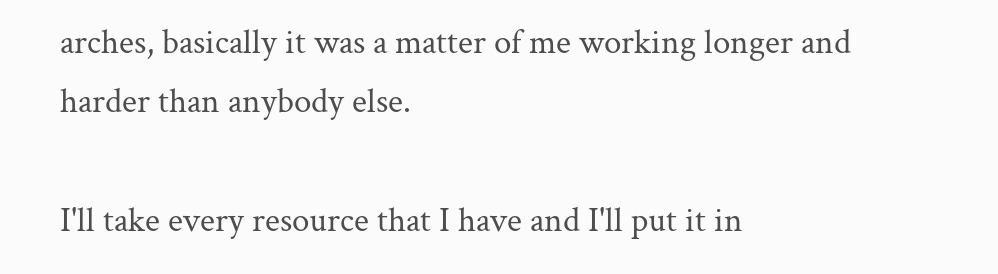arches, basically it was a matter of me working longer and harder than anybody else.

I'll take every resource that I have and I'll put it in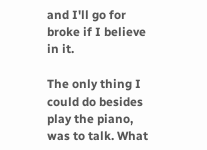and I'll go for broke if I believe in it.

The only thing I could do besides play the piano, was to talk. What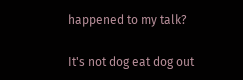happened to my talk?

It's not dog eat dog out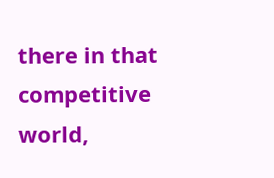there in that competitive world,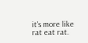it's more like rat eat rat.